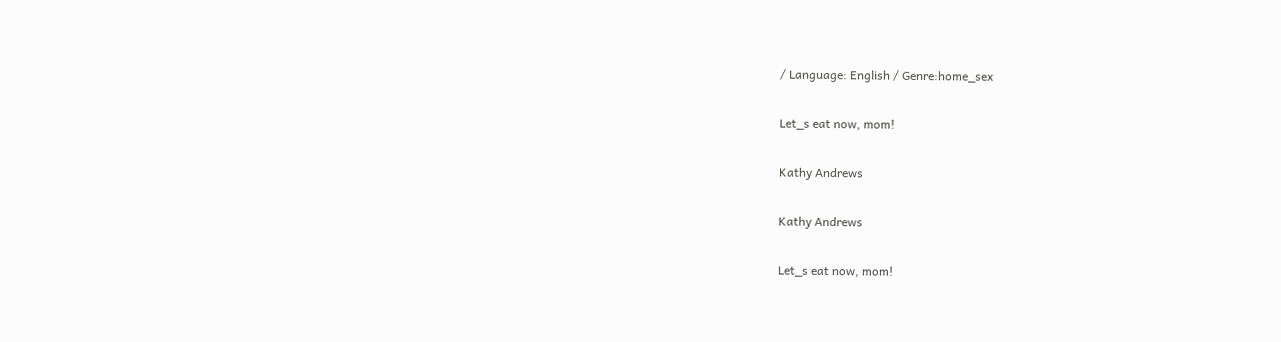/ Language: English / Genre:home_sex

Let_s eat now, mom!

Kathy Andrews

Kathy Andrews

Let_s eat now, mom!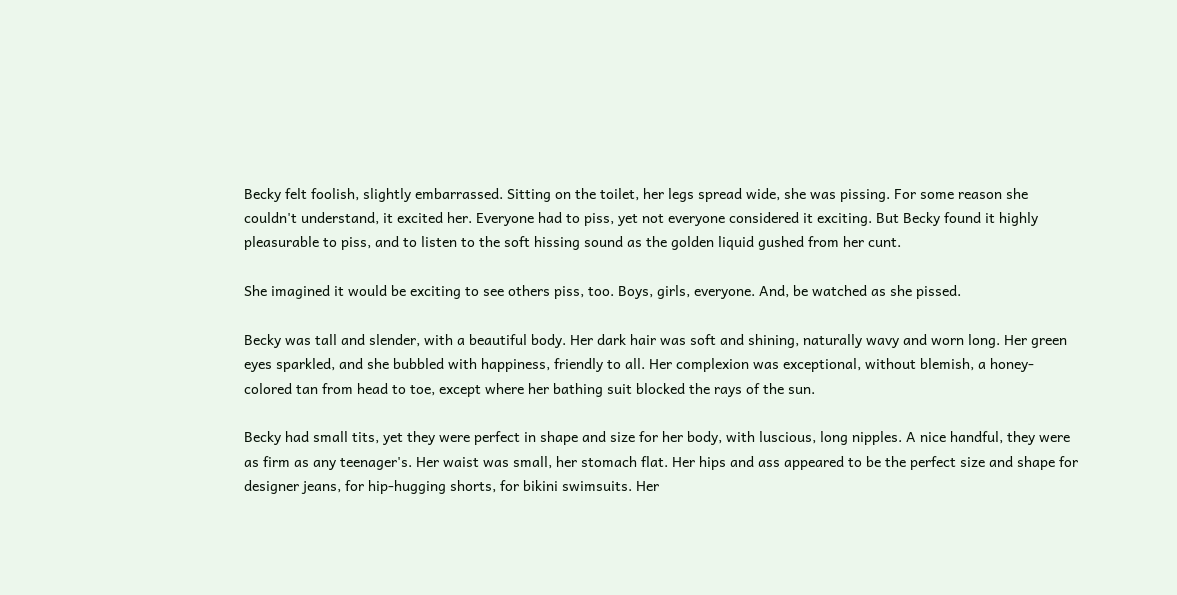Becky felt foolish, slightly embarrassed. Sitting on the toilet, her legs spread wide, she was pissing. For some reason she couldn't understand, it excited her. Everyone had to piss, yet not everyone considered it exciting. But Becky found it highly pleasurable to piss, and to listen to the soft hissing sound as the golden liquid gushed from her cunt.

She imagined it would be exciting to see others piss, too. Boys, girls, everyone. And, be watched as she pissed.

Becky was tall and slender, with a beautiful body. Her dark hair was soft and shining, naturally wavy and worn long. Her green eyes sparkled, and she bubbled with happiness, friendly to all. Her complexion was exceptional, without blemish, a honey-colored tan from head to toe, except where her bathing suit blocked the rays of the sun.

Becky had small tits, yet they were perfect in shape and size for her body, with luscious, long nipples. A nice handful, they were as firm as any teenager's. Her waist was small, her stomach flat. Her hips and ass appeared to be the perfect size and shape for designer jeans, for hip-hugging shorts, for bikini swimsuits. Her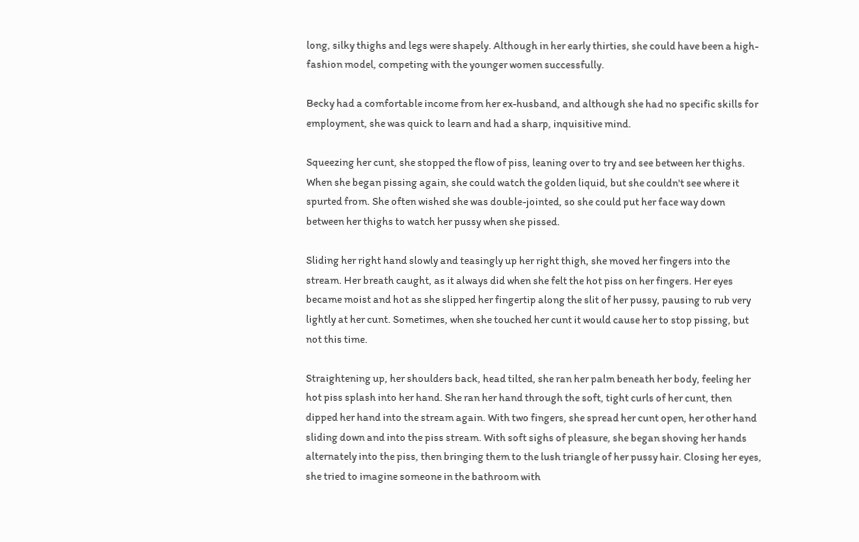long, silky thighs and legs were shapely. Although in her early thirties, she could have been a high-fashion model, competing with the younger women successfully.

Becky had a comfortable income from her ex-husband, and although she had no specific skills for employment, she was quick to learn and had a sharp, inquisitive mind.

Squeezing her cunt, she stopped the flow of piss, leaning over to try and see between her thighs. When she began pissing again, she could watch the golden liquid, but she couldn't see where it spurted from. She often wished she was double-jointed, so she could put her face way down between her thighs to watch her pussy when she pissed.

Sliding her right hand slowly and teasingly up her right thigh, she moved her fingers into the stream. Her breath caught, as it always did when she felt the hot piss on her fingers. Her eyes became moist and hot as she slipped her fingertip along the slit of her pussy, pausing to rub very lightly at her cunt. Sometimes, when she touched her cunt it would cause her to stop pissing, but not this time.

Straightening up, her shoulders back, head tilted, she ran her palm beneath her body, feeling her hot piss splash into her hand. She ran her hand through the soft, tight curls of her cunt, then dipped her hand into the stream again. With two fingers, she spread her cunt open, her other hand sliding down and into the piss stream. With soft sighs of pleasure, she began shoving her hands alternately into the piss, then bringing them to the lush triangle of her pussy hair. Closing her eyes, she tried to imagine someone in the bathroom with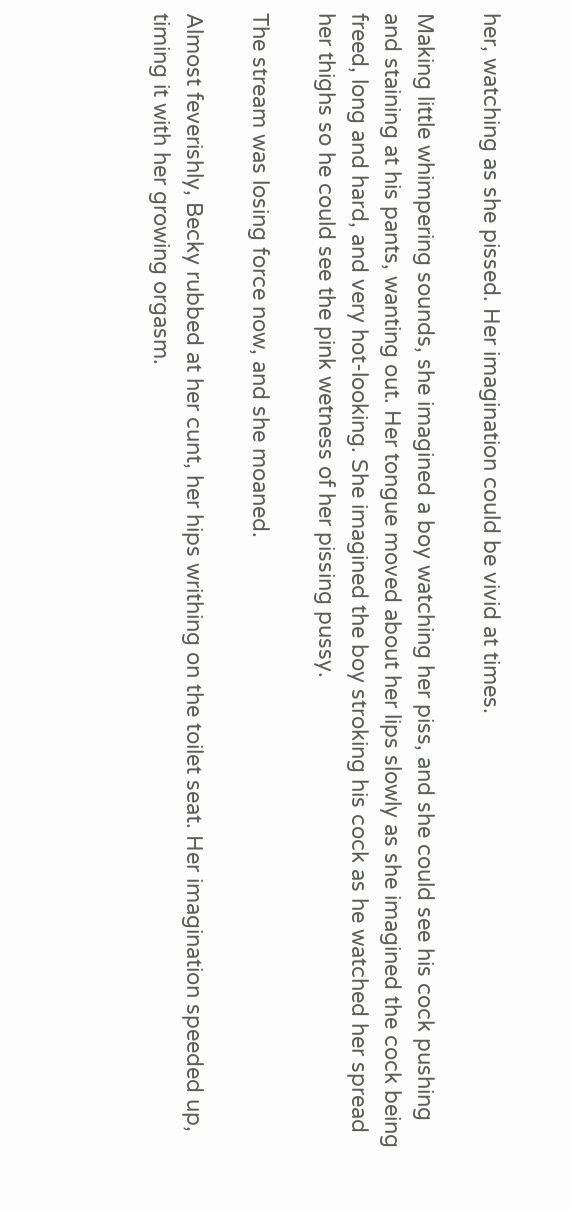her, watching as she pissed. Her imagination could be vivid at times.

Making little whimpering sounds, she imagined a boy watching her piss, and she could see his cock pushing and staining at his pants, wanting out. Her tongue moved about her lips slowly as she imagined the cock being freed, long and hard, and very hot-looking. She imagined the boy stroking his cock as he watched her spread her thighs so he could see the pink wetness of her pissing pussy.

The stream was losing force now, and she moaned.

Almost feverishly, Becky rubbed at her cunt, her hips writhing on the toilet seat. Her imagination speeded up, timing it with her growing orgasm.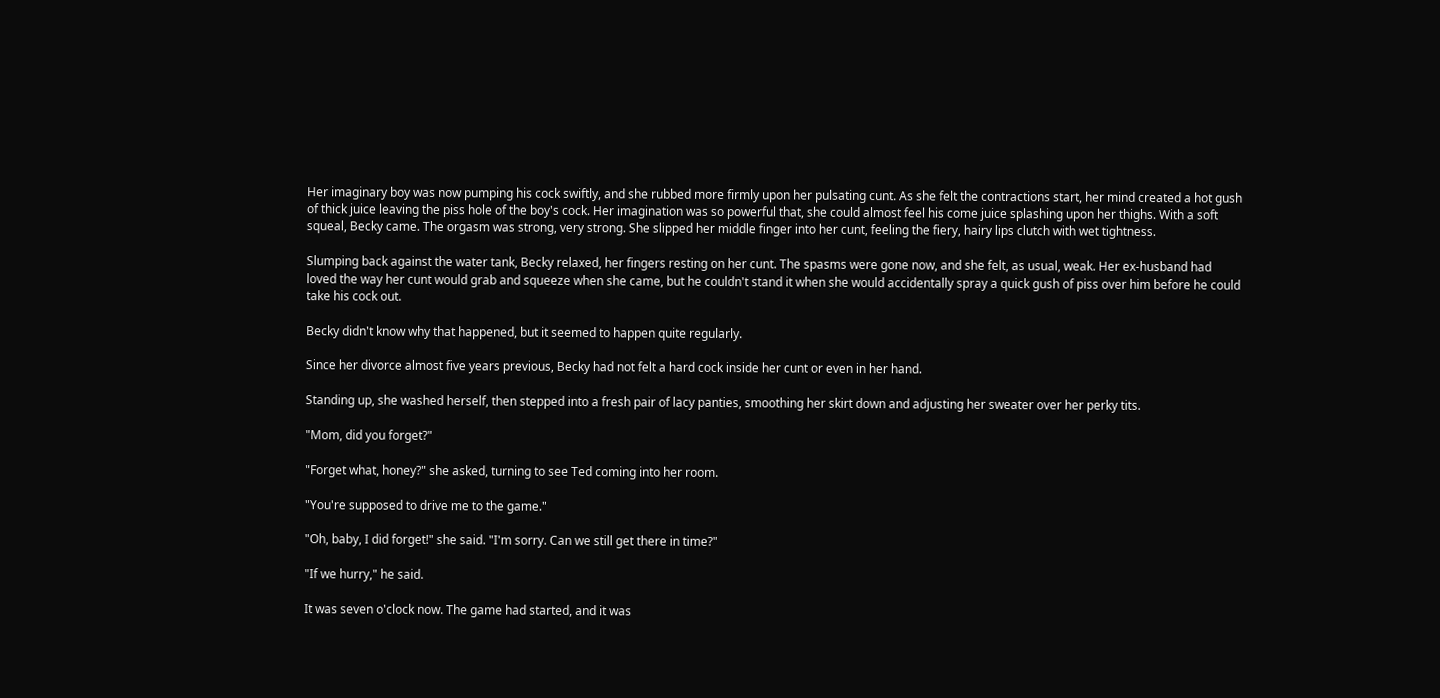Her imaginary boy was now pumping his cock swiftly, and she rubbed more firmly upon her pulsating cunt. As she felt the contractions start, her mind created a hot gush of thick juice leaving the piss hole of the boy's cock. Her imagination was so powerful that, she could almost feel his come juice splashing upon her thighs. With a soft squeal, Becky came. The orgasm was strong, very strong. She slipped her middle finger into her cunt, feeling the fiery, hairy lips clutch with wet tightness.

Slumping back against the water tank, Becky relaxed, her fingers resting on her cunt. The spasms were gone now, and she felt, as usual, weak. Her ex-husband had loved the way her cunt would grab and squeeze when she came, but he couldn't stand it when she would accidentally spray a quick gush of piss over him before he could take his cock out.

Becky didn't know why that happened, but it seemed to happen quite regularly.

Since her divorce almost five years previous, Becky had not felt a hard cock inside her cunt or even in her hand.

Standing up, she washed herself, then stepped into a fresh pair of lacy panties, smoothing her skirt down and adjusting her sweater over her perky tits.

"Mom, did you forget?"

"Forget what, honey?" she asked, turning to see Ted coming into her room.

"You're supposed to drive me to the game."

"Oh, baby, I did forget!" she said. "I'm sorry. Can we still get there in time?"

"If we hurry," he said.

It was seven o'clock now. The game had started, and it was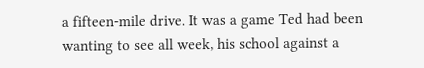a fifteen-mile drive. It was a game Ted had been wanting to see all week, his school against a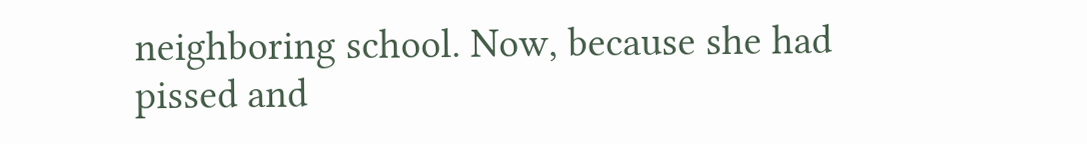neighboring school. Now, because she had pissed and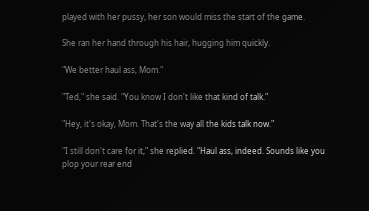played with her pussy, her son would miss the start of the game.

She ran her hand through his hair, hugging him quickly.

"We better haul ass, Mom."

"Ted," she said. "You know I don't like that kind of talk."

"Hey, it's okay, Mom. That's the way all the kids talk now."

"I still don't care for it," she replied. "Haul ass, indeed. Sounds like you plop your rear end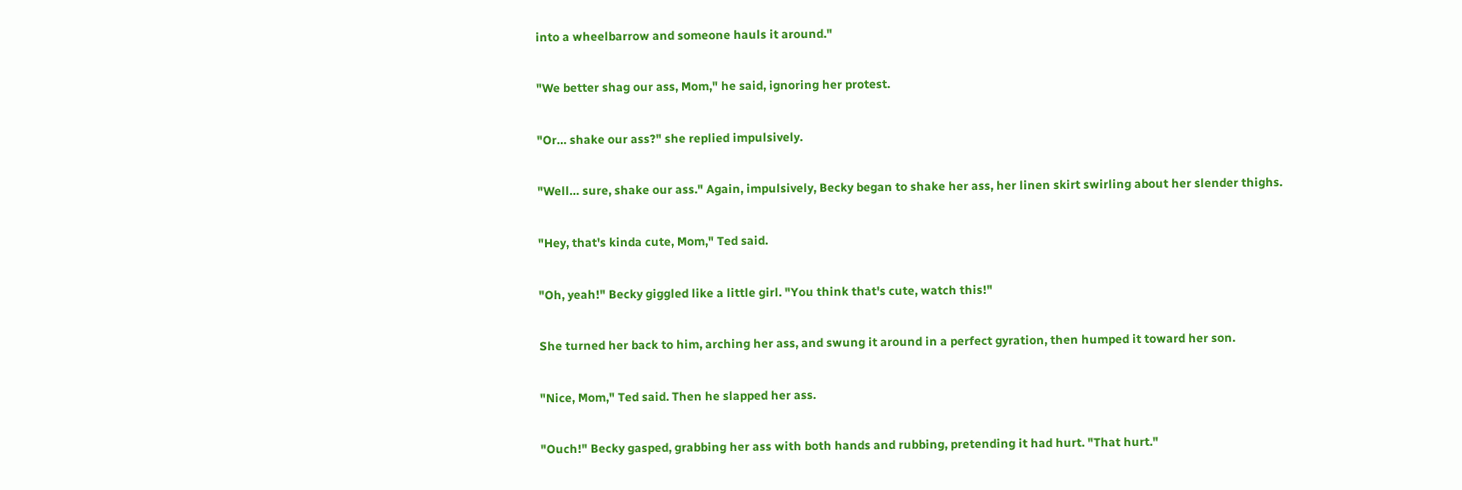into a wheelbarrow and someone hauls it around."

"We better shag our ass, Mom," he said, ignoring her protest.

"Or… shake our ass?" she replied impulsively.

"Well… sure, shake our ass." Again, impulsively, Becky began to shake her ass, her linen skirt swirling about her slender thighs.

"Hey, that's kinda cute, Mom," Ted said.

"Oh, yeah!" Becky giggled like a little girl. "You think that's cute, watch this!"

She turned her back to him, arching her ass, and swung it around in a perfect gyration, then humped it toward her son.

"Nice, Mom," Ted said. Then he slapped her ass.

"Ouch!" Becky gasped, grabbing her ass with both hands and rubbing, pretending it had hurt. "That hurt."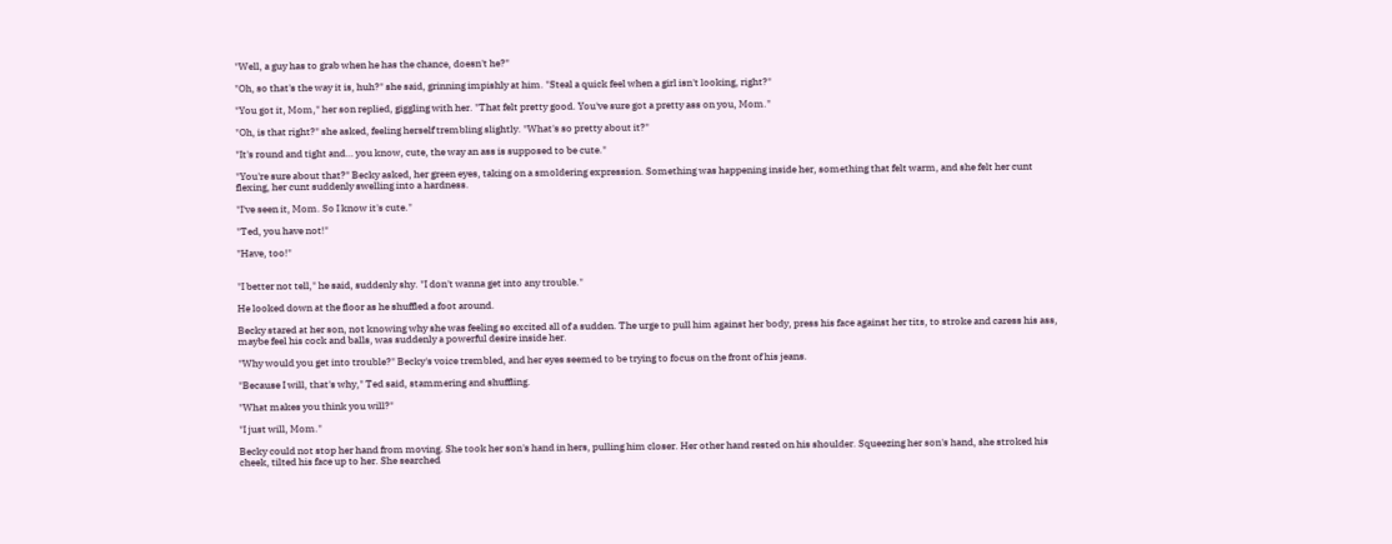"Well, a guy has to grab when he has the chance, doesn't he?"

"Oh, so that's the way it is, huh?" she said, grinning impishly at him. "Steal a quick feel when a girl isn't looking, right?"

"You got it, Mom," her son replied, giggling with her. "That felt pretty good. You've sure got a pretty ass on you, Mom."

"Oh, is that right?" she asked, feeling herself trembling slightly. "What's so pretty about it?"

"It's round and tight and… you know, cute, the way an ass is supposed to be cute."

"You're sure about that?" Becky asked, her green eyes, taking on a smoldering expression. Something was happening inside her, something that felt warm, and she felt her cunt flexing, her cunt suddenly swelling into a hardness.

"I've seen it, Mom. So I know it's cute."

"Ted, you have not!"

"Have, too!"


"I better not tell," he said, suddenly shy. "I don't wanna get into any trouble."

He looked down at the floor as he shuffled a foot around.

Becky stared at her son, not knowing why she was feeling so excited all of a sudden. The urge to pull him against her body, press his face against her tits, to stroke and caress his ass, maybe feel his cock and balls, was suddenly a powerful desire inside her.

"Why would you get into trouble?" Becky's voice trembled, and her eyes seemed to be trying to focus on the front of his jeans.

"Because I will, that's why," Ted said, stammering and shuffling.

"What makes you think you will?"

"I just will, Mom."

Becky could not stop her hand from moving. She took her son's hand in hers, pulling him closer. Her other hand rested on his shoulder. Squeezing her son's hand, she stroked his cheek, tilted his face up to her. She searched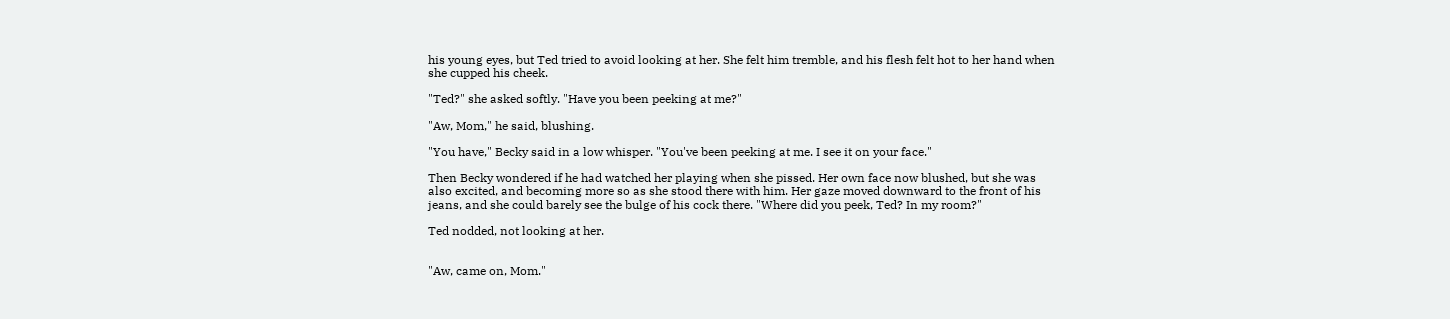his young eyes, but Ted tried to avoid looking at her. She felt him tremble, and his flesh felt hot to her hand when she cupped his cheek.

"Ted?" she asked softly. "Have you been peeking at me?"

"Aw, Mom," he said, blushing.

"You have," Becky said in a low whisper. "You've been peeking at me. I see it on your face."

Then Becky wondered if he had watched her playing when she pissed. Her own face now blushed, but she was also excited, and becoming more so as she stood there with him. Her gaze moved downward to the front of his jeans, and she could barely see the bulge of his cock there. "Where did you peek, Ted? In my room?"

Ted nodded, not looking at her.


"Aw, came on, Mom."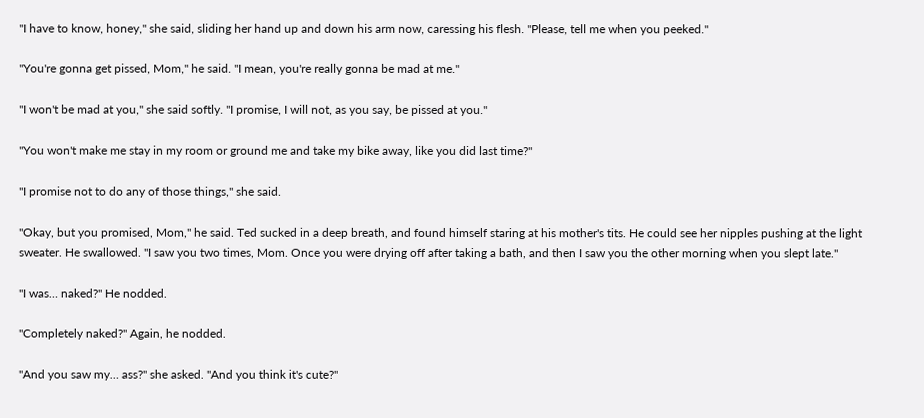"I have to know, honey," she said, sliding her hand up and down his arm now, caressing his flesh. "Please, tell me when you peeked."

"You're gonna get pissed, Mom," he said. "I mean, you're really gonna be mad at me."

"I won't be mad at you," she said softly. "I promise, I will not, as you say, be pissed at you."

"You won't make me stay in my room or ground me and take my bike away, like you did last time?"

"I promise not to do any of those things," she said.

"Okay, but you promised, Mom," he said. Ted sucked in a deep breath, and found himself staring at his mother's tits. He could see her nipples pushing at the light sweater. He swallowed. "I saw you two times, Mom. Once you were drying off after taking a bath, and then I saw you the other morning when you slept late."

"I was… naked?" He nodded.

"Completely naked?" Again, he nodded.

"And you saw my… ass?" she asked. "And you think it's cute?"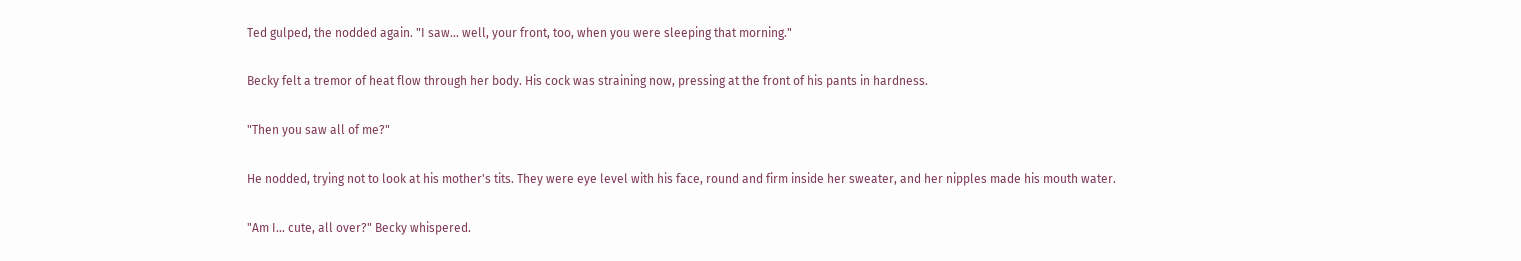Ted gulped, the nodded again. "I saw… well, your front, too, when you were sleeping that morning."

Becky felt a tremor of heat flow through her body. His cock was straining now, pressing at the front of his pants in hardness.

"Then you saw all of me?"

He nodded, trying not to look at his mother's tits. They were eye level with his face, round and firm inside her sweater, and her nipples made his mouth water.

"Am I… cute, all over?" Becky whispered.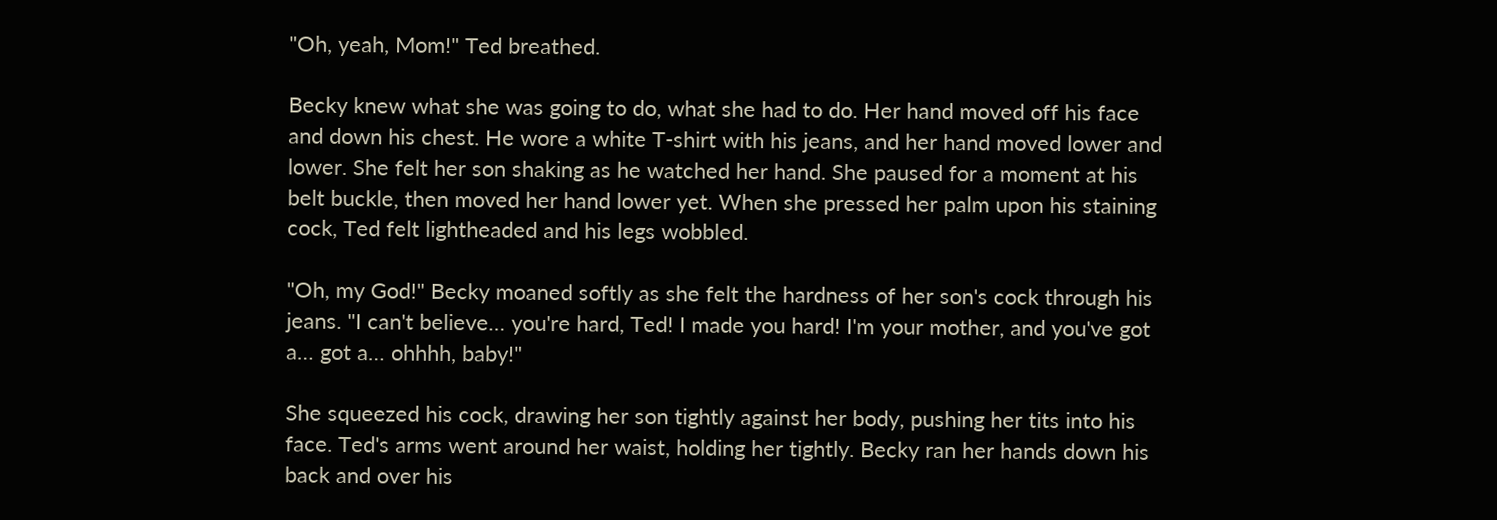"Oh, yeah, Mom!" Ted breathed.

Becky knew what she was going to do, what she had to do. Her hand moved off his face and down his chest. He wore a white T-shirt with his jeans, and her hand moved lower and lower. She felt her son shaking as he watched her hand. She paused for a moment at his belt buckle, then moved her hand lower yet. When she pressed her palm upon his staining cock, Ted felt lightheaded and his legs wobbled.

"Oh, my God!" Becky moaned softly as she felt the hardness of her son's cock through his jeans. "I can't believe… you're hard, Ted! I made you hard! I'm your mother, and you've got a… got a… ohhhh, baby!"

She squeezed his cock, drawing her son tightly against her body, pushing her tits into his face. Ted's arms went around her waist, holding her tightly. Becky ran her hands down his back and over his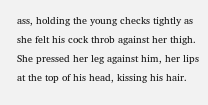ass, holding the young checks tightly as she felt his cock throb against her thigh. She pressed her leg against him, her lips at the top of his head, kissing his hair.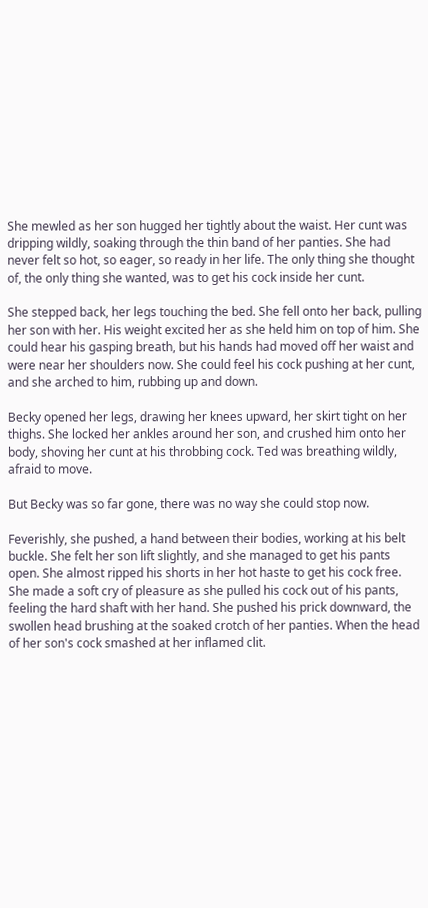She mewled as her son hugged her tightly about the waist. Her cunt was dripping wildly, soaking through the thin band of her panties. She had never felt so hot, so eager, so ready in her life. The only thing she thought of, the only thing she wanted, was to get his cock inside her cunt.

She stepped back, her legs touching the bed. She fell onto her back, pulling her son with her. His weight excited her as she held him on top of him. She could hear his gasping breath, but his hands had moved off her waist and were near her shoulders now. She could feel his cock pushing at her cunt, and she arched to him, rubbing up and down.

Becky opened her legs, drawing her knees upward, her skirt tight on her thighs. She locked her ankles around her son, and crushed him onto her body, shoving her cunt at his throbbing cock. Ted was breathing wildly, afraid to move.

But Becky was so far gone, there was no way she could stop now.

Feverishly, she pushed, a hand between their bodies, working at his belt buckle. She felt her son lift slightly, and she managed to get his pants open. She almost ripped his shorts in her hot haste to get his cock free. She made a soft cry of pleasure as she pulled his cock out of his pants, feeling the hard shaft with her hand. She pushed his prick downward, the swollen head brushing at the soaked crotch of her panties. When the head of her son's cock smashed at her inflamed clit.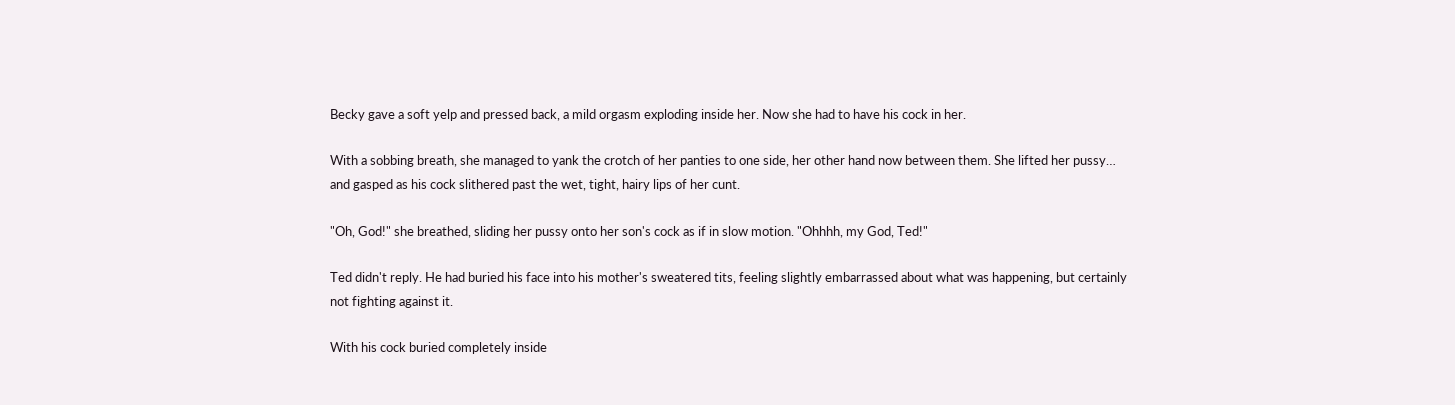Becky gave a soft yelp and pressed back, a mild orgasm exploding inside her. Now she had to have his cock in her.

With a sobbing breath, she managed to yank the crotch of her panties to one side, her other hand now between them. She lifted her pussy… and gasped as his cock slithered past the wet, tight, hairy lips of her cunt.

"Oh, God!" she breathed, sliding her pussy onto her son's cock as if in slow motion. "Ohhhh, my God, Ted!"

Ted didn't reply. He had buried his face into his mother's sweatered tits, feeling slightly embarrassed about what was happening, but certainly not fighting against it.

With his cock buried completely inside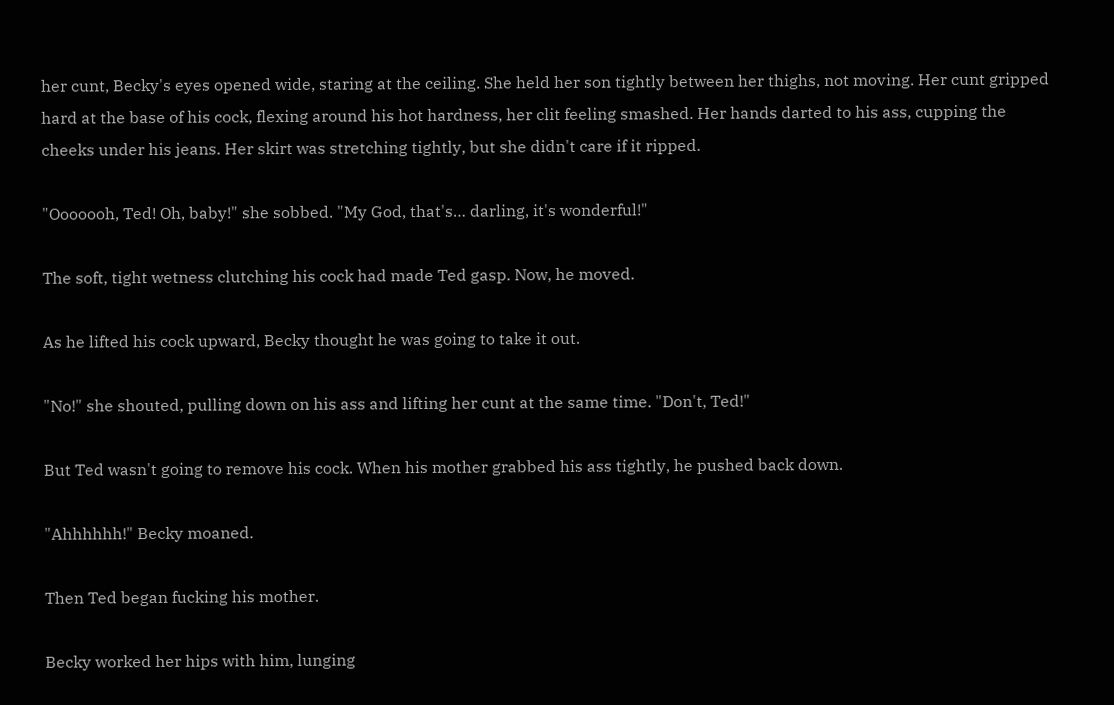her cunt, Becky's eyes opened wide, staring at the ceiling. She held her son tightly between her thighs, not moving. Her cunt gripped hard at the base of his cock, flexing around his hot hardness, her clit feeling smashed. Her hands darted to his ass, cupping the cheeks under his jeans. Her skirt was stretching tightly, but she didn't care if it ripped.

"Ooooooh, Ted! Oh, baby!" she sobbed. "My God, that's… darling, it's wonderful!"

The soft, tight wetness clutching his cock had made Ted gasp. Now, he moved.

As he lifted his cock upward, Becky thought he was going to take it out.

"No!" she shouted, pulling down on his ass and lifting her cunt at the same time. "Don't, Ted!"

But Ted wasn't going to remove his cock. When his mother grabbed his ass tightly, he pushed back down.

"Ahhhhhh!" Becky moaned.

Then Ted began fucking his mother.

Becky worked her hips with him, lunging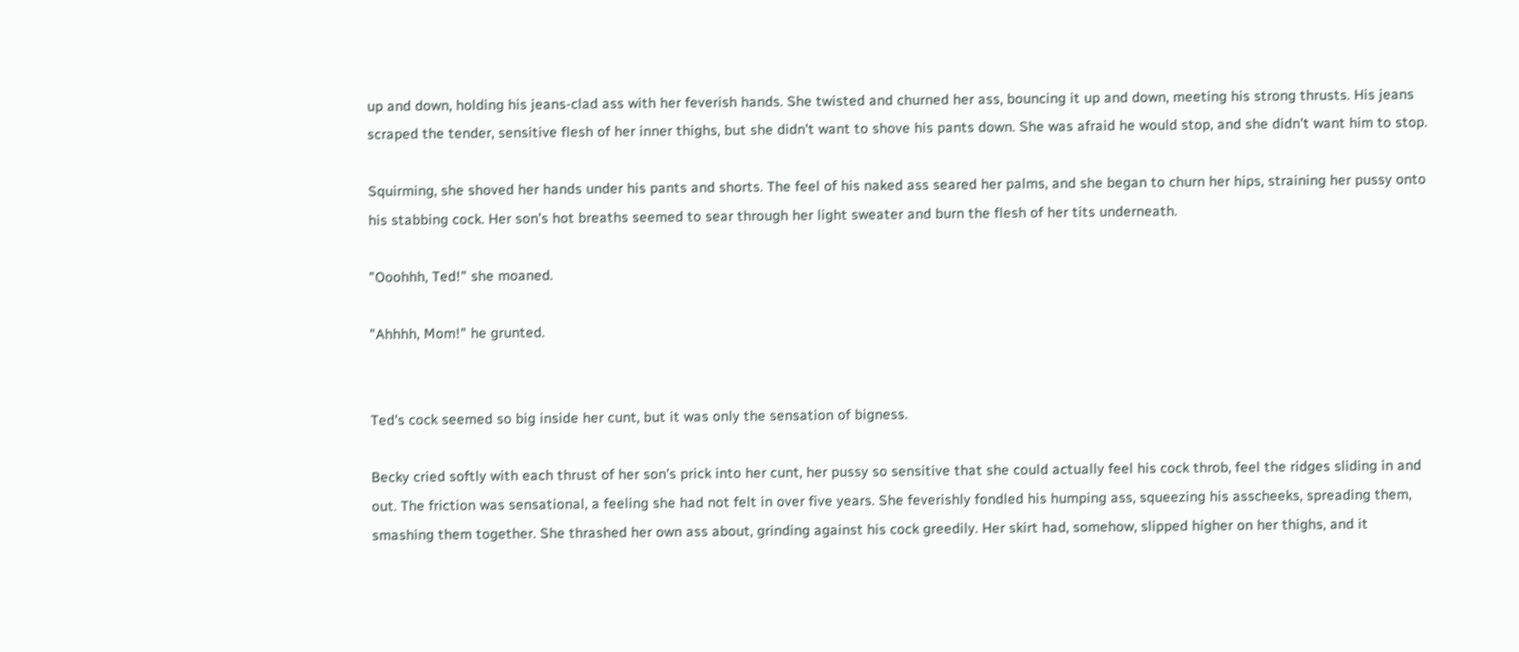up and down, holding his jeans-clad ass with her feverish hands. She twisted and churned her ass, bouncing it up and down, meeting his strong thrusts. His jeans scraped the tender, sensitive flesh of her inner thighs, but she didn't want to shove his pants down. She was afraid he would stop, and she didn't want him to stop.

Squirming, she shoved her hands under his pants and shorts. The feel of his naked ass seared her palms, and she began to churn her hips, straining her pussy onto his stabbing cock. Her son's hot breaths seemed to sear through her light sweater and burn the flesh of her tits underneath.

"Ooohhh, Ted!" she moaned.

"Ahhhh, Mom!" he grunted.


Ted's cock seemed so big inside her cunt, but it was only the sensation of bigness.

Becky cried softly with each thrust of her son's prick into her cunt, her pussy so sensitive that she could actually feel his cock throb, feel the ridges sliding in and out. The friction was sensational, a feeling she had not felt in over five years. She feverishly fondled his humping ass, squeezing his asscheeks, spreading them, smashing them together. She thrashed her own ass about, grinding against his cock greedily. Her skirt had, somehow, slipped higher on her thighs, and it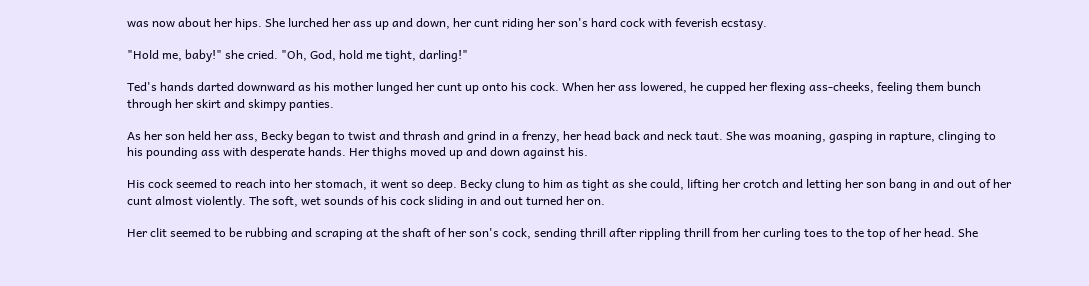was now about her hips. She lurched her ass up and down, her cunt riding her son's hard cock with feverish ecstasy.

"Hold me, baby!" she cried. "Oh, God, hold me tight, darling!"

Ted's hands darted downward as his mother lunged her cunt up onto his cock. When her ass lowered, he cupped her flexing ass-cheeks, feeling them bunch through her skirt and skimpy panties.

As her son held her ass, Becky began to twist and thrash and grind in a frenzy, her head back and neck taut. She was moaning, gasping in rapture, clinging to his pounding ass with desperate hands. Her thighs moved up and down against his.

His cock seemed to reach into her stomach, it went so deep. Becky clung to him as tight as she could, lifting her crotch and letting her son bang in and out of her cunt almost violently. The soft, wet sounds of his cock sliding in and out turned her on.

Her clit seemed to be rubbing and scraping at the shaft of her son's cock, sending thrill after rippling thrill from her curling toes to the top of her head. She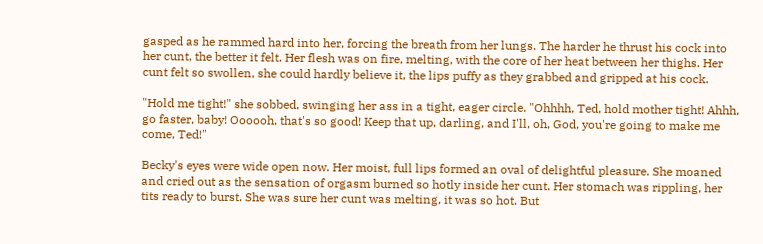gasped as he rammed hard into her, forcing the breath from her lungs. The harder he thrust his cock into her cunt, the better it felt. Her flesh was on fire, melting, with the core of her heat between her thighs. Her cunt felt so swollen, she could hardly believe it, the lips puffy as they grabbed and gripped at his cock.

"Hold me tight!" she sobbed, swinging her ass in a tight, eager circle. "Ohhhh, Ted, hold mother tight! Ahhh, go faster, baby! Oooooh, that's so good! Keep that up, darling, and I'll, oh, God, you're going to make me come, Ted!"

Becky's eyes were wide open now. Her moist, full lips formed an oval of delightful pleasure. She moaned and cried out as the sensation of orgasm burned so hotly inside her cunt. Her stomach was rippling, her tits ready to burst. She was sure her cunt was melting, it was so hot. But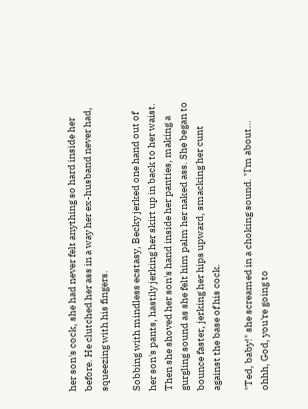her son's cock, she had never felt anything so hard inside her before. He clutched her ass in a way her ex-husband never had, squeezing with his fingers.

Sobbing with mindless ecstasy, Becky jerked one hand out of her son's pants, hastily jerking her skirt up in back to her waist. Then she shoved her son's hand inside her panties, making a gurgling sound as she felt him palm her naked ass. She began to bounce faster, jerking her hips upward, smacking her cunt against the base of his cock.

"Ted, baby!" she screamed in a choking sound. "I'm about… ohhh, God, you're going to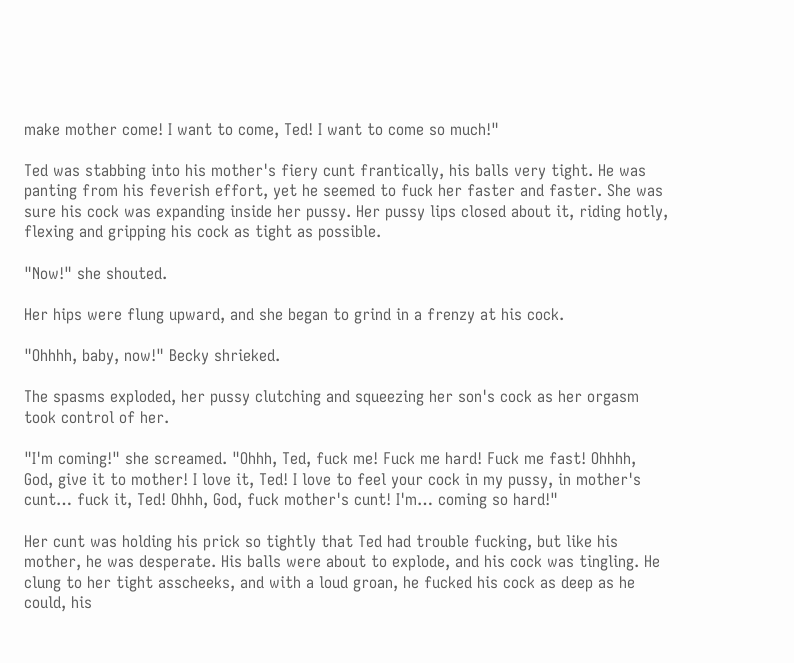make mother come! I want to come, Ted! I want to come so much!"

Ted was stabbing into his mother's fiery cunt frantically, his balls very tight. He was panting from his feverish effort, yet he seemed to fuck her faster and faster. She was sure his cock was expanding inside her pussy. Her pussy lips closed about it, riding hotly, flexing and gripping his cock as tight as possible.

"Now!" she shouted.

Her hips were flung upward, and she began to grind in a frenzy at his cock.

"Ohhhh, baby, now!" Becky shrieked.

The spasms exploded, her pussy clutching and squeezing her son's cock as her orgasm took control of her.

"I'm coming!" she screamed. "Ohhh, Ted, fuck me! Fuck me hard! Fuck me fast! Ohhhh, God, give it to mother! I love it, Ted! I love to feel your cock in my pussy, in mother's cunt… fuck it, Ted! Ohhh, God, fuck mother's cunt! I'm… coming so hard!"

Her cunt was holding his prick so tightly that Ted had trouble fucking, but like his mother, he was desperate. His balls were about to explode, and his cock was tingling. He clung to her tight asscheeks, and with a loud groan, he fucked his cock as deep as he could, his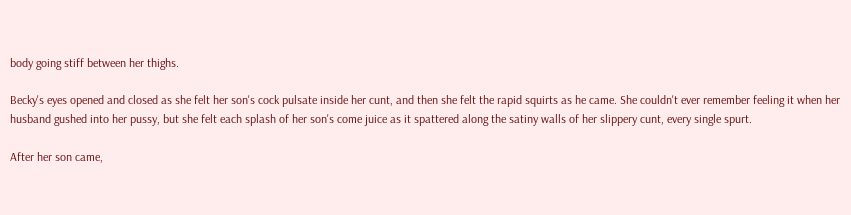body going stiff between her thighs.

Becky's eyes opened and closed as she felt her son's cock pulsate inside her cunt, and then she felt the rapid squirts as he came. She couldn't ever remember feeling it when her husband gushed into her pussy, but she felt each splash of her son's come juice as it spattered along the satiny walls of her slippery cunt, every single spurt.

After her son came,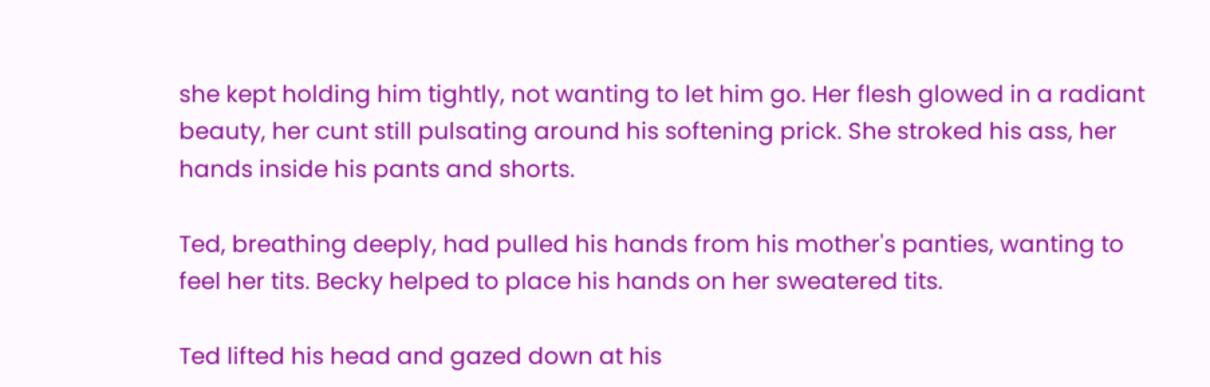she kept holding him tightly, not wanting to let him go. Her flesh glowed in a radiant beauty, her cunt still pulsating around his softening prick. She stroked his ass, her hands inside his pants and shorts.

Ted, breathing deeply, had pulled his hands from his mother's panties, wanting to feel her tits. Becky helped to place his hands on her sweatered tits.

Ted lifted his head and gazed down at his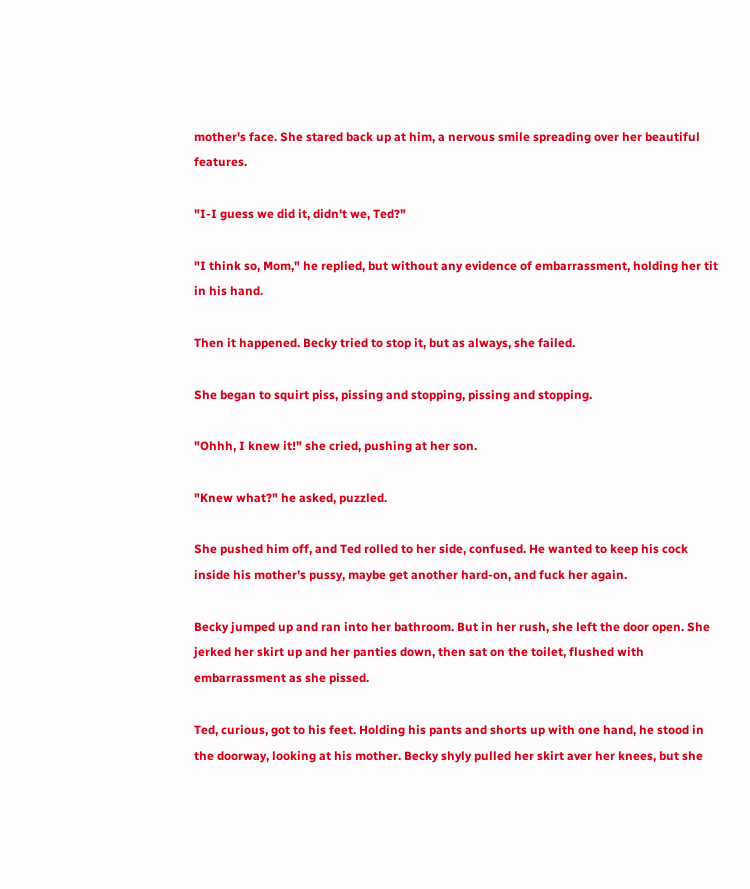mother's face. She stared back up at him, a nervous smile spreading over her beautiful features.

"I-I guess we did it, didn't we, Ted?"

"I think so, Mom," he replied, but without any evidence of embarrassment, holding her tit in his hand.

Then it happened. Becky tried to stop it, but as always, she failed.

She began to squirt piss, pissing and stopping, pissing and stopping.

"Ohhh, I knew it!" she cried, pushing at her son.

"Knew what?" he asked, puzzled.

She pushed him off, and Ted rolled to her side, confused. He wanted to keep his cock inside his mother's pussy, maybe get another hard-on, and fuck her again.

Becky jumped up and ran into her bathroom. But in her rush, she left the door open. She jerked her skirt up and her panties down, then sat on the toilet, flushed with embarrassment as she pissed.

Ted, curious, got to his feet. Holding his pants and shorts up with one hand, he stood in the doorway, looking at his mother. Becky shyly pulled her skirt aver her knees, but she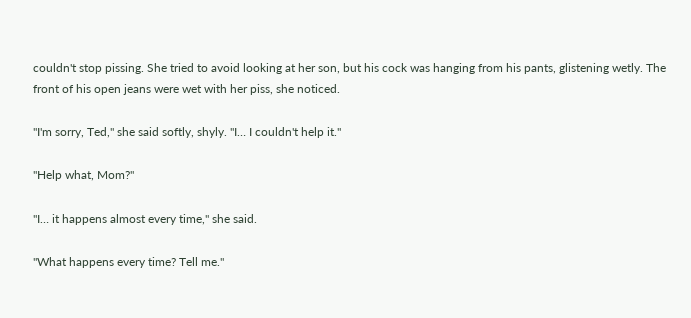couldn't stop pissing. She tried to avoid looking at her son, but his cock was hanging from his pants, glistening wetly. The front of his open jeans were wet with her piss, she noticed.

"I'm sorry, Ted," she said softly, shyly. "I… I couldn't help it."

"Help what, Mom?"

"I… it happens almost every time," she said.

"What happens every time? Tell me."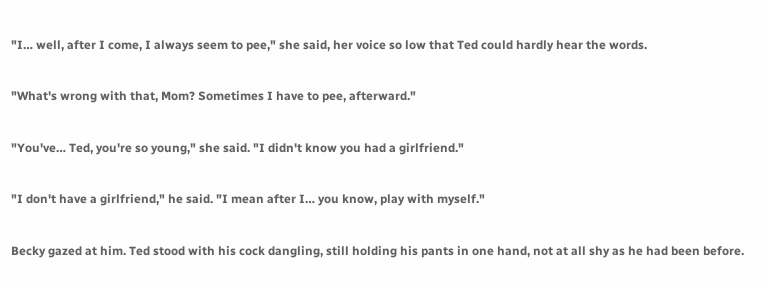"I… well, after I come, I always seem to pee," she said, her voice so low that Ted could hardly hear the words.

"What's wrong with that, Mom? Sometimes I have to pee, afterward."

"You've… Ted, you're so young," she said. "I didn't know you had a girlfriend."

"I don't have a girlfriend," he said. "I mean after I… you know, play with myself."

Becky gazed at him. Ted stood with his cock dangling, still holding his pants in one hand, not at all shy as he had been before.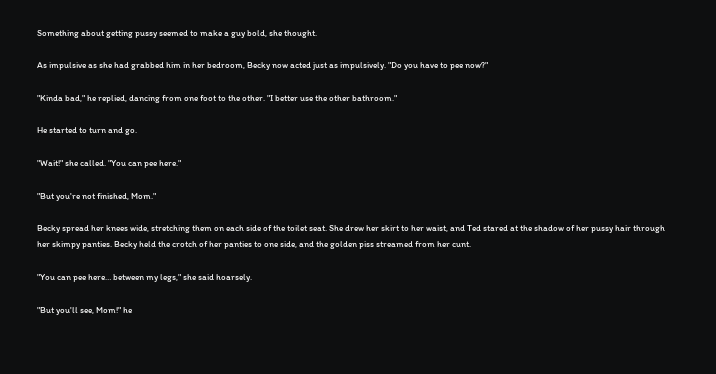Something about getting pussy seemed to make a guy bold, she thought.

As impulsive as she had grabbed him in her bedroom, Becky now acted just as impulsively. "Do you have to pee now?"

"Kinda bad," he replied, dancing from one foot to the other. "I better use the other bathroom."

He started to turn and go.

"Wait!" she called. "You can pee here."

"But you're not finished, Mom."

Becky spread her knees wide, stretching them on each side of the toilet seat. She drew her skirt to her waist, and Ted stared at the shadow of her pussy hair through her skimpy panties. Becky held the crotch of her panties to one side, and the golden piss streamed from her cunt.

"You can pee here… between my legs," she said hoarsely.

"But you'll see, Mom!" he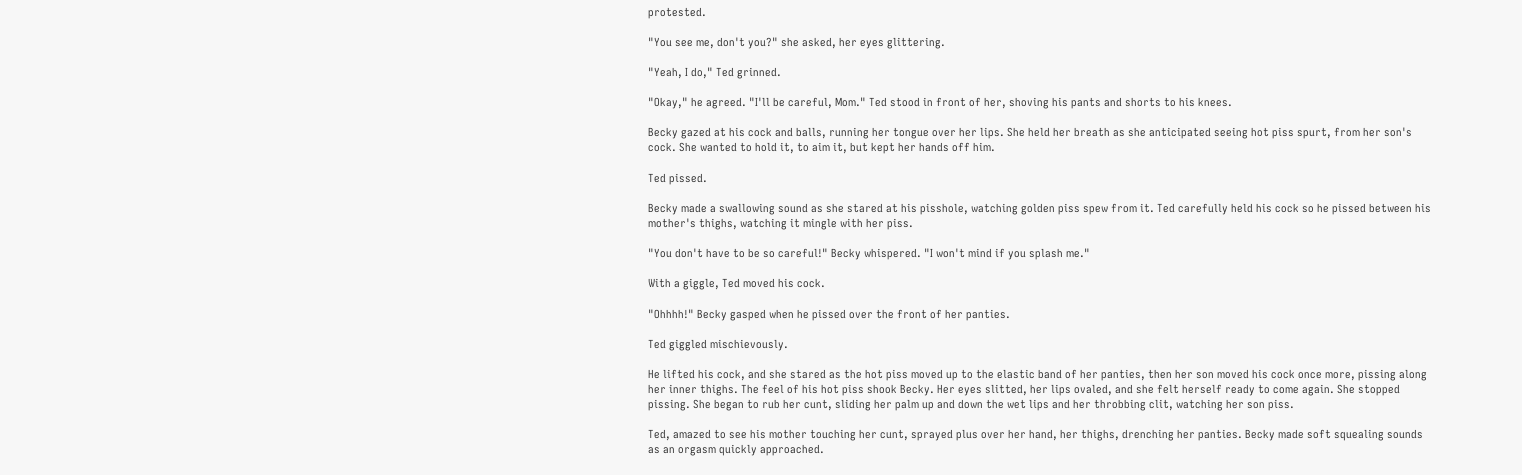protested.

"You see me, don't you?" she asked, her eyes glittering.

"Yeah, I do," Ted grinned.

"Okay," he agreed. "I'll be careful, Mom." Ted stood in front of her, shoving his pants and shorts to his knees.

Becky gazed at his cock and balls, running her tongue over her lips. She held her breath as she anticipated seeing hot piss spurt, from her son's cock. She wanted to hold it, to aim it, but kept her hands off him.

Ted pissed.

Becky made a swallowing sound as she stared at his pisshole, watching golden piss spew from it. Ted carefully held his cock so he pissed between his mother's thighs, watching it mingle with her piss.

"You don't have to be so careful!" Becky whispered. "I won't mind if you splash me."

With a giggle, Ted moved his cock.

"Ohhhh!" Becky gasped when he pissed over the front of her panties.

Ted giggled mischievously.

He lifted his cock, and she stared as the hot piss moved up to the elastic band of her panties, then her son moved his cock once more, pissing along her inner thighs. The feel of his hot piss shook Becky. Her eyes slitted, her lips ovaled, and she felt herself ready to come again. She stopped pissing. She began to rub her cunt, sliding her palm up and down the wet lips and her throbbing clit, watching her son piss.

Ted, amazed to see his mother touching her cunt, sprayed plus over her hand, her thighs, drenching her panties. Becky made soft squealing sounds as an orgasm quickly approached.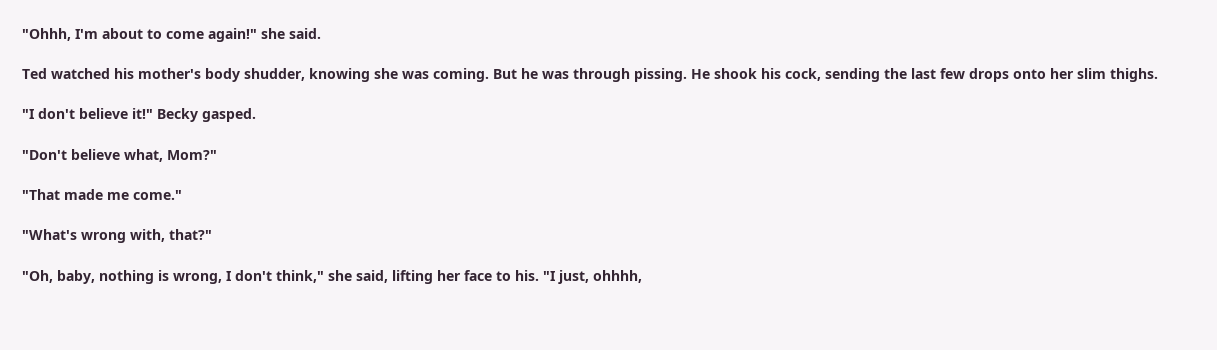"Ohhh, I'm about to come again!" she said.

Ted watched his mother's body shudder, knowing she was coming. But he was through pissing. He shook his cock, sending the last few drops onto her slim thighs.

"I don't believe it!" Becky gasped.

"Don't believe what, Mom?"

"That made me come."

"What's wrong with, that?"

"Oh, baby, nothing is wrong, I don't think," she said, lifting her face to his. "I just, ohhhh,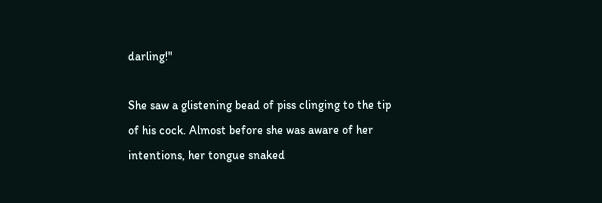darling!"

She saw a glistening bead of piss clinging to the tip of his cock. Almost before she was aware of her intentions, her tongue snaked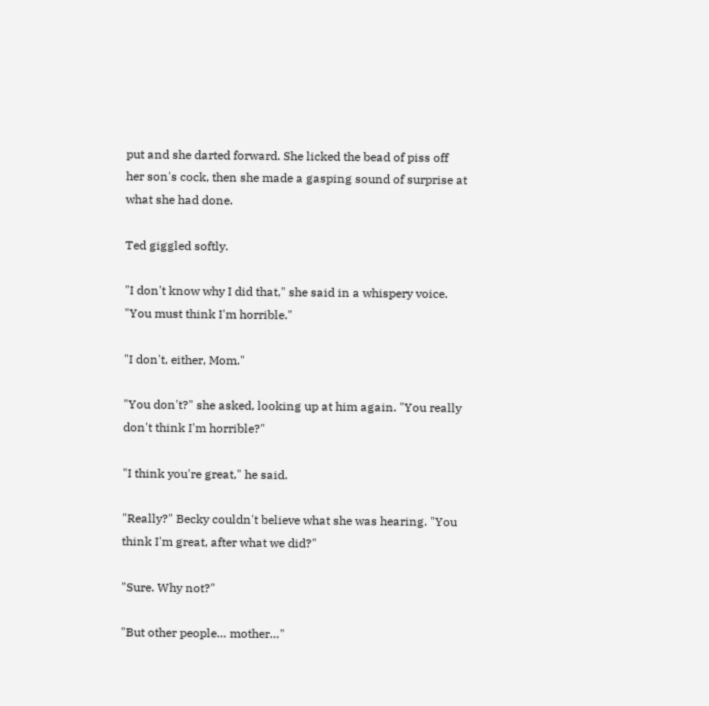put and she darted forward. She licked the bead of piss off her son's cock, then she made a gasping sound of surprise at what she had done.

Ted giggled softly.

"I don't know why I did that," she said in a whispery voice. "You must think I'm horrible."

"I don't, either, Mom."

"You don't?" she asked, looking up at him again. "You really don't think I'm horrible?"

"I think you're great," he said.

"Really?" Becky couldn't believe what she was hearing. "You think I'm great, after what we did?"

"Sure. Why not?"

"But other people… mother…"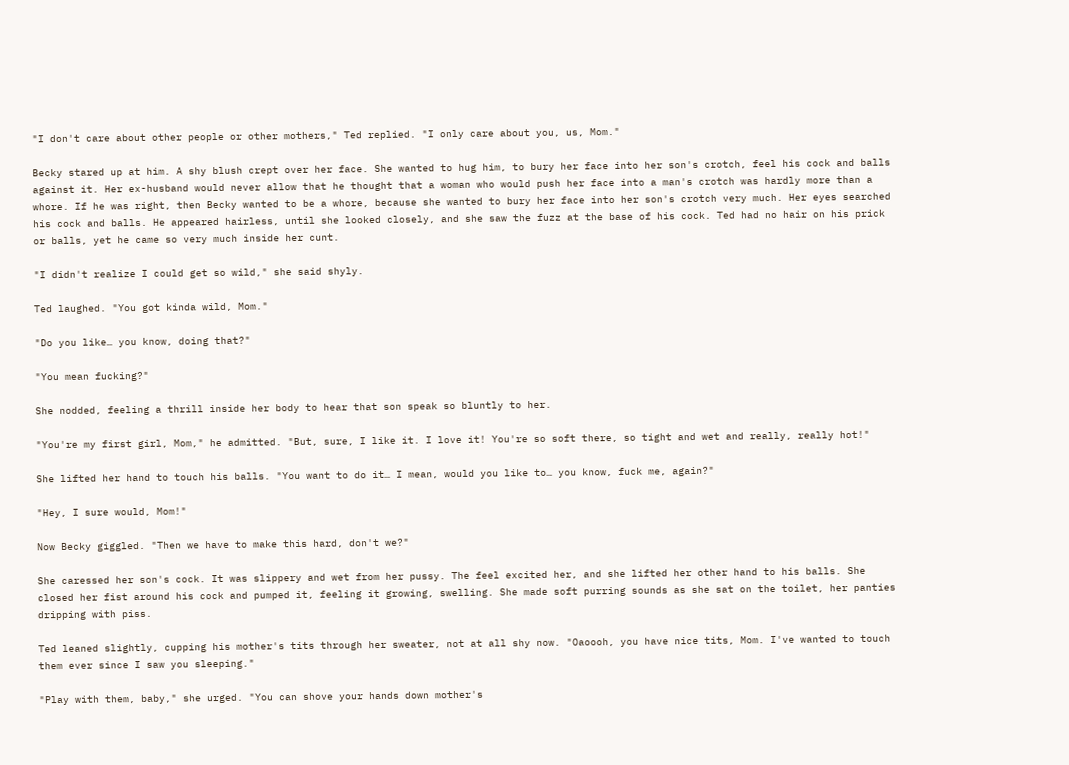"I don't care about other people or other mothers," Ted replied. "I only care about you, us, Mom."

Becky stared up at him. A shy blush crept over her face. She wanted to hug him, to bury her face into her son's crotch, feel his cock and balls against it. Her ex-husband would never allow that he thought that a woman who would push her face into a man's crotch was hardly more than a whore. If he was right, then Becky wanted to be a whore, because she wanted to bury her face into her son's crotch very much. Her eyes searched his cock and balls. He appeared hairless, until she looked closely, and she saw the fuzz at the base of his cock. Ted had no hair on his prick or balls, yet he came so very much inside her cunt.

"I didn't realize I could get so wild," she said shyly.

Ted laughed. "You got kinda wild, Mom."

"Do you like… you know, doing that?"

"You mean fucking?"

She nodded, feeling a thrill inside her body to hear that son speak so bluntly to her.

"You're my first girl, Mom," he admitted. "But, sure, I like it. I love it! You're so soft there, so tight and wet and really, really hot!"

She lifted her hand to touch his balls. "You want to do it… I mean, would you like to… you know, fuck me, again?"

"Hey, I sure would, Mom!"

Now Becky giggled. "Then we have to make this hard, don't we?"

She caressed her son's cock. It was slippery and wet from her pussy. The feel excited her, and she lifted her other hand to his balls. She closed her fist around his cock and pumped it, feeling it growing, swelling. She made soft purring sounds as she sat on the toilet, her panties dripping with piss.

Ted leaned slightly, cupping his mother's tits through her sweater, not at all shy now. "Oaoooh, you have nice tits, Mom. I've wanted to touch them ever since I saw you sleeping."

"Play with them, baby," she urged. "You can shove your hands down mother's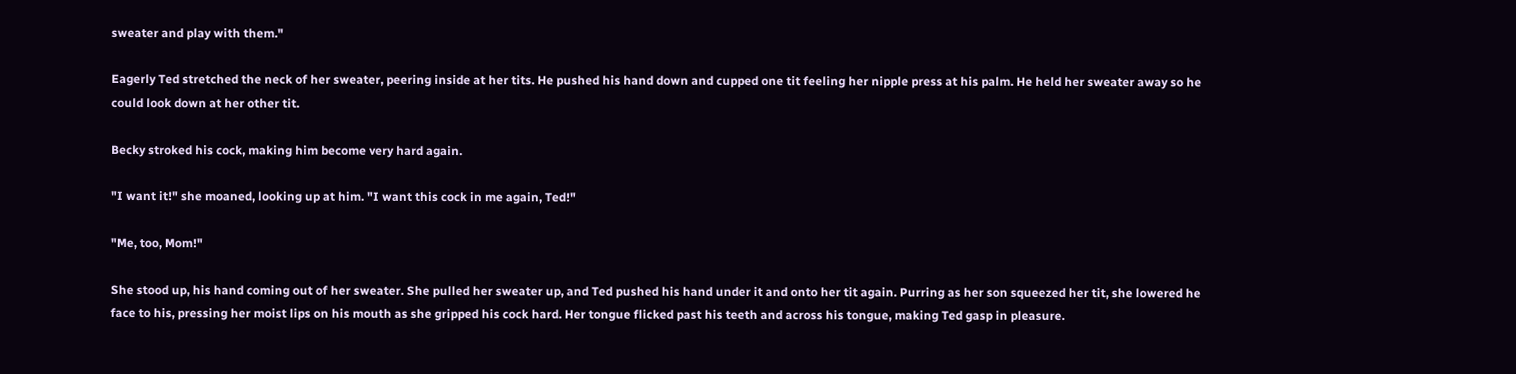sweater and play with them."

Eagerly Ted stretched the neck of her sweater, peering inside at her tits. He pushed his hand down and cupped one tit feeling her nipple press at his palm. He held her sweater away so he could look down at her other tit.

Becky stroked his cock, making him become very hard again.

"I want it!" she moaned, looking up at him. "I want this cock in me again, Ted!"

"Me, too, Mom!"

She stood up, his hand coming out of her sweater. She pulled her sweater up, and Ted pushed his hand under it and onto her tit again. Purring as her son squeezed her tit, she lowered he face to his, pressing her moist lips on his mouth as she gripped his cock hard. Her tongue flicked past his teeth and across his tongue, making Ted gasp in pleasure.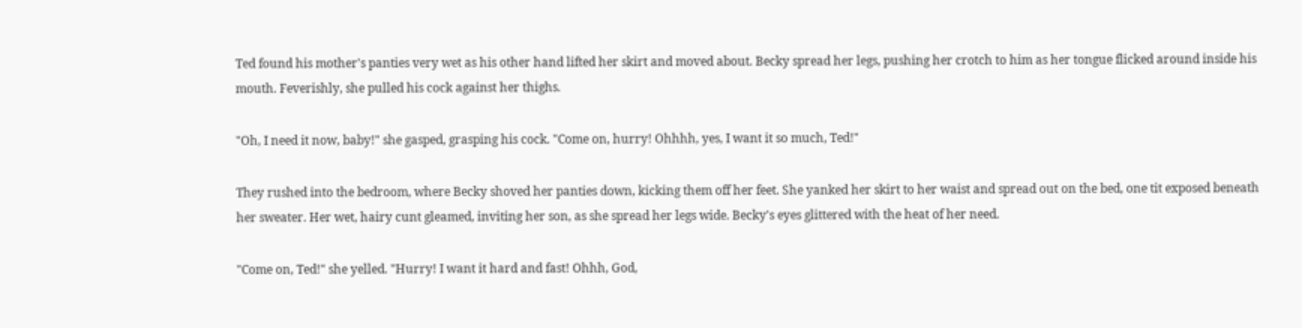Ted found his mother's panties very wet as his other hand lifted her skirt and moved about. Becky spread her legs, pushing her crotch to him as her tongue flicked around inside his mouth. Feverishly, she pulled his cock against her thighs.

"Oh, I need it now, baby!" she gasped, grasping his cock. "Come on, hurry! Ohhhh, yes, I want it so much, Ted!"

They rushed into the bedroom, where Becky shoved her panties down, kicking them off her feet. She yanked her skirt to her waist and spread out on the bed, one tit exposed beneath her sweater. Her wet, hairy cunt gleamed, inviting her son, as she spread her legs wide. Becky's eyes glittered with the heat of her need.

"Come on, Ted!" she yelled. "Hurry! I want it hard and fast! Ohhh, God,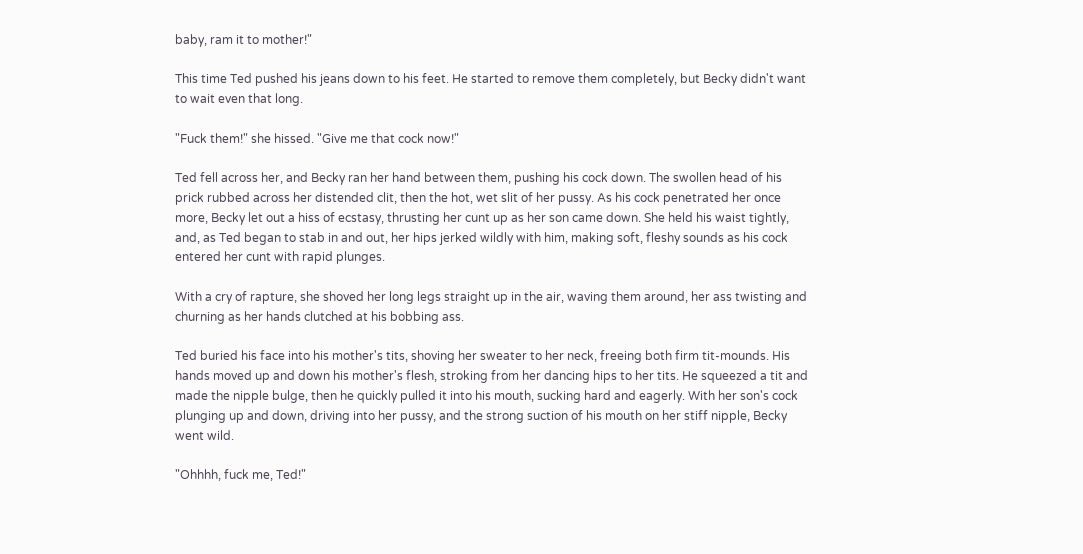baby, ram it to mother!"

This time Ted pushed his jeans down to his feet. He started to remove them completely, but Becky didn't want to wait even that long.

"Fuck them!" she hissed. "Give me that cock now!"

Ted fell across her, and Becky ran her hand between them, pushing his cock down. The swollen head of his prick rubbed across her distended clit, then the hot, wet slit of her pussy. As his cock penetrated her once more, Becky let out a hiss of ecstasy, thrusting her cunt up as her son came down. She held his waist tightly, and, as Ted began to stab in and out, her hips jerked wildly with him, making soft, fleshy sounds as his cock entered her cunt with rapid plunges.

With a cry of rapture, she shoved her long legs straight up in the air, waving them around, her ass twisting and churning as her hands clutched at his bobbing ass.

Ted buried his face into his mother's tits, shoving her sweater to her neck, freeing both firm tit-mounds. His hands moved up and down his mother's flesh, stroking from her dancing hips to her tits. He squeezed a tit and made the nipple bulge, then he quickly pulled it into his mouth, sucking hard and eagerly. With her son's cock plunging up and down, driving into her pussy, and the strong suction of his mouth on her stiff nipple, Becky went wild.

"Ohhhh, fuck me, Ted!"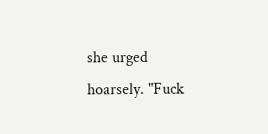she urged hoarsely. "Fuck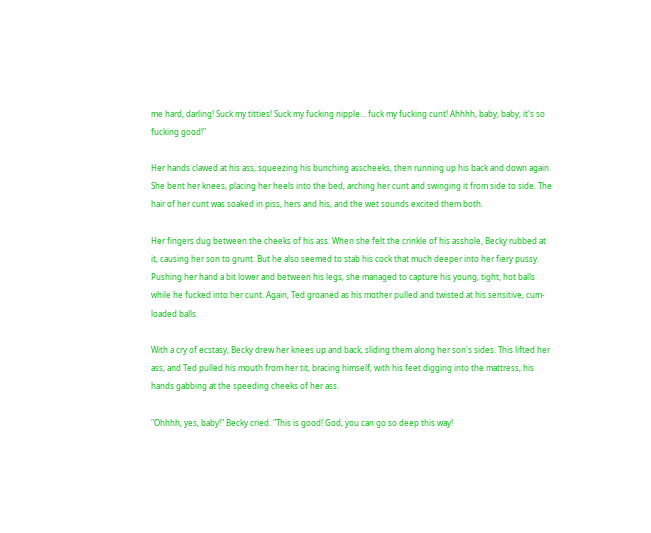me hard, darling! Suck my titties! Suck my fucking nipple… fuck my fucking cunt! Ahhhh, baby, baby, it's so fucking good!"

Her hands clawed at his ass, squeezing his bunching asscheeks, then running up his back and down again. She bent her knees, placing her heels into the bed, arching her cunt and swinging it from side to side. The hair of her cunt was soaked in piss, hers and his, and the wet sounds excited them both.

Her fingers dug between the cheeks of his ass. When she felt the crinkle of his asshole, Becky rubbed at it, causing her son to grunt. But he also seemed to stab his cock that much deeper into her fiery pussy. Pushing her hand a bit lower and between his legs, she managed to capture his young, tight, hot balls while he fucked into her cunt. Again, Ted groaned as his mother pulled and twisted at his sensitive, cum-loaded balls.

With a cry of ecstasy, Becky drew her knees up and back, sliding them along her son's sides. This lifted her ass, and Ted pulled his mouth from her tit, bracing himself, with his feet digging into the mattress, his hands gabbing at the speeding cheeks of her ass.

"Ohhhh, yes, baby!" Becky cried. "This is good! God, you can go so deep this way!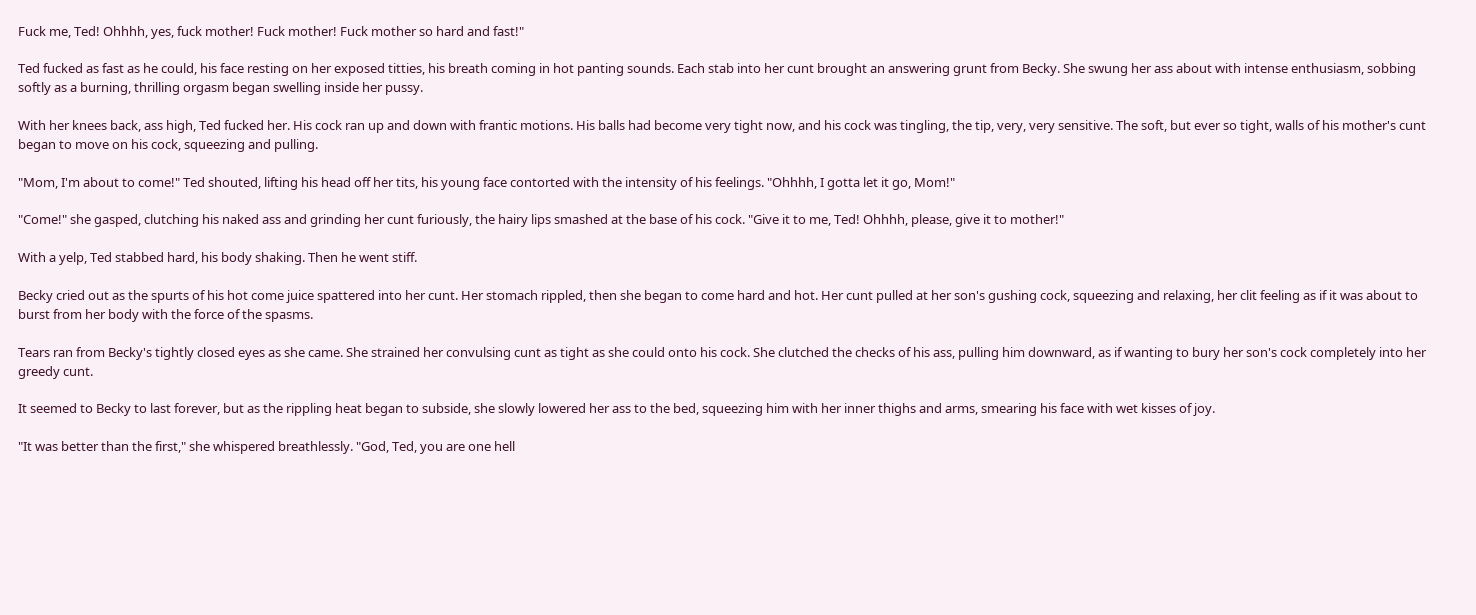Fuck me, Ted! Ohhhh, yes, fuck mother! Fuck mother! Fuck mother so hard and fast!"

Ted fucked as fast as he could, his face resting on her exposed titties, his breath coming in hot panting sounds. Each stab into her cunt brought an answering grunt from Becky. She swung her ass about with intense enthusiasm, sobbing softly as a burning, thrilling orgasm began swelling inside her pussy.

With her knees back, ass high, Ted fucked her. His cock ran up and down with frantic motions. His balls had become very tight now, and his cock was tingling, the tip, very, very sensitive. The soft, but ever so tight, walls of his mother's cunt began to move on his cock, squeezing and pulling.

"Mom, I'm about to come!" Ted shouted, lifting his head off her tits, his young face contorted with the intensity of his feelings. "Ohhhh, I gotta let it go, Mom!"

"Come!" she gasped, clutching his naked ass and grinding her cunt furiously, the hairy lips smashed at the base of his cock. "Give it to me, Ted! Ohhhh, please, give it to mother!"

With a yelp, Ted stabbed hard, his body shaking. Then he went stiff.

Becky cried out as the spurts of his hot come juice spattered into her cunt. Her stomach rippled, then she began to come hard and hot. Her cunt pulled at her son's gushing cock, squeezing and relaxing, her clit feeling as if it was about to burst from her body with the force of the spasms.

Tears ran from Becky's tightly closed eyes as she came. She strained her convulsing cunt as tight as she could onto his cock. She clutched the checks of his ass, pulling him downward, as if wanting to bury her son's cock completely into her greedy cunt.

It seemed to Becky to last forever, but as the rippling heat began to subside, she slowly lowered her ass to the bed, squeezing him with her inner thighs and arms, smearing his face with wet kisses of joy.

"It was better than the first," she whispered breathlessly. "God, Ted, you are one hell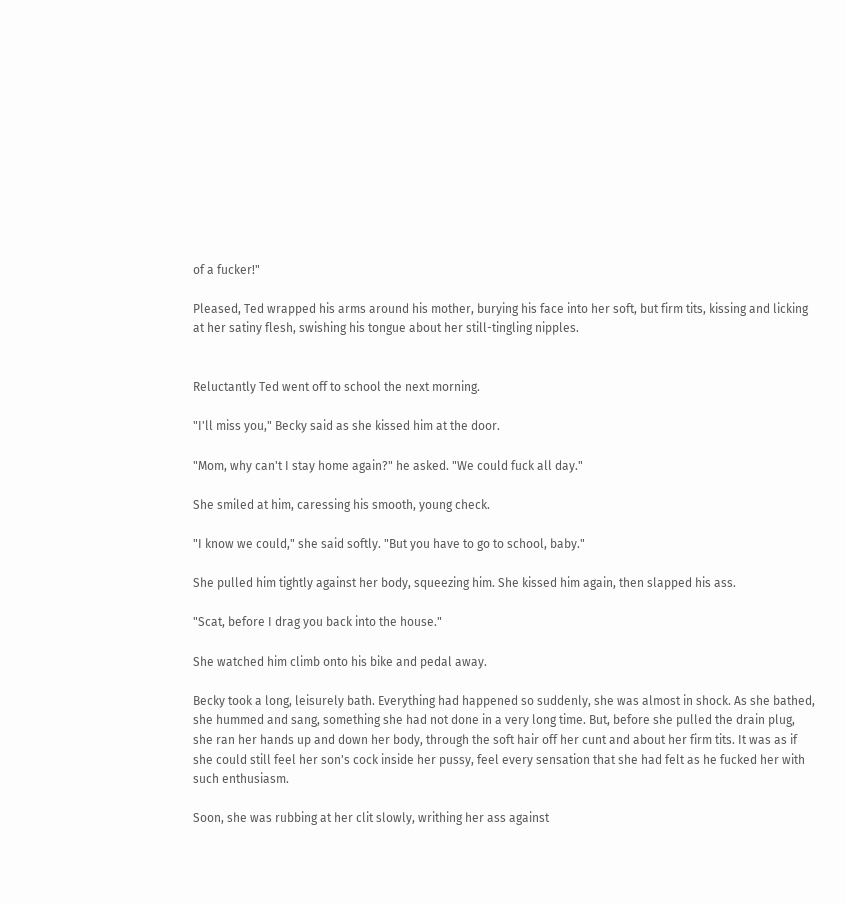of a fucker!"

Pleased, Ted wrapped his arms around his mother, burying his face into her soft, but firm tits, kissing and licking at her satiny flesh, swishing his tongue about her still-tingling nipples.


Reluctantly Ted went off to school the next morning.

"I'll miss you," Becky said as she kissed him at the door.

"Mom, why can't I stay home again?" he asked. "We could fuck all day."

She smiled at him, caressing his smooth, young check.

"I know we could," she said softly. "But you have to go to school, baby."

She pulled him tightly against her body, squeezing him. She kissed him again, then slapped his ass.

"Scat, before I drag you back into the house."

She watched him climb onto his bike and pedal away.

Becky took a long, leisurely bath. Everything had happened so suddenly, she was almost in shock. As she bathed, she hummed and sang, something she had not done in a very long time. But, before she pulled the drain plug, she ran her hands up and down her body, through the soft hair off her cunt and about her firm tits. It was as if she could still feel her son's cock inside her pussy, feel every sensation that she had felt as he fucked her with such enthusiasm.

Soon, she was rubbing at her clit slowly, writhing her ass against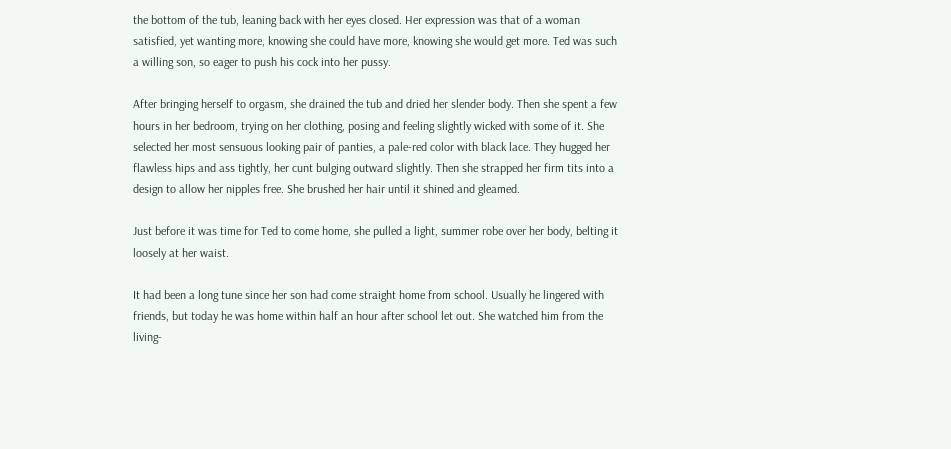the bottom of the tub, leaning back with her eyes closed. Her expression was that of a woman satisfied, yet wanting more, knowing she could have more, knowing she would get more. Ted was such a willing son, so eager to push his cock into her pussy.

After bringing herself to orgasm, she drained the tub and dried her slender body. Then she spent a few hours in her bedroom, trying on her clothing, posing and feeling slightly wicked with some of it. She selected her most sensuous looking pair of panties, a pale-red color with black lace. They hugged her flawless hips and ass tightly, her cunt bulging outward slightly. Then she strapped her firm tits into a design to allow her nipples free. She brushed her hair until it shined and gleamed.

Just before it was time for Ted to come home, she pulled a light, summer robe over her body, belting it loosely at her waist.

It had been a long tune since her son had come straight home from school. Usually he lingered with friends, but today he was home within half an hour after school let out. She watched him from the living-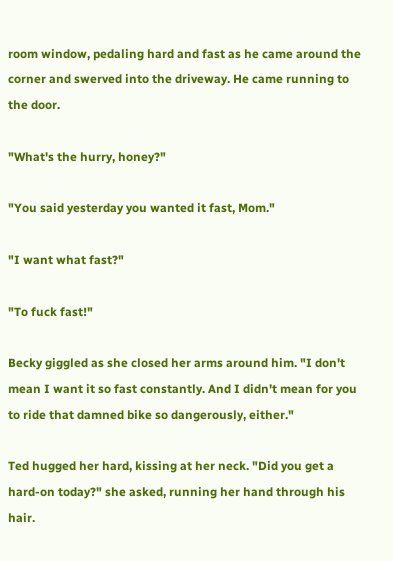room window, pedaling hard and fast as he came around the corner and swerved into the driveway. He came running to the door.

"What's the hurry, honey?"

"You said yesterday you wanted it fast, Mom."

"I want what fast?"

"To fuck fast!"

Becky giggled as she closed her arms around him. "I don't mean I want it so fast constantly. And I didn't mean for you to ride that damned bike so dangerously, either."

Ted hugged her hard, kissing at her neck. "Did you get a hard-on today?" she asked, running her hand through his hair.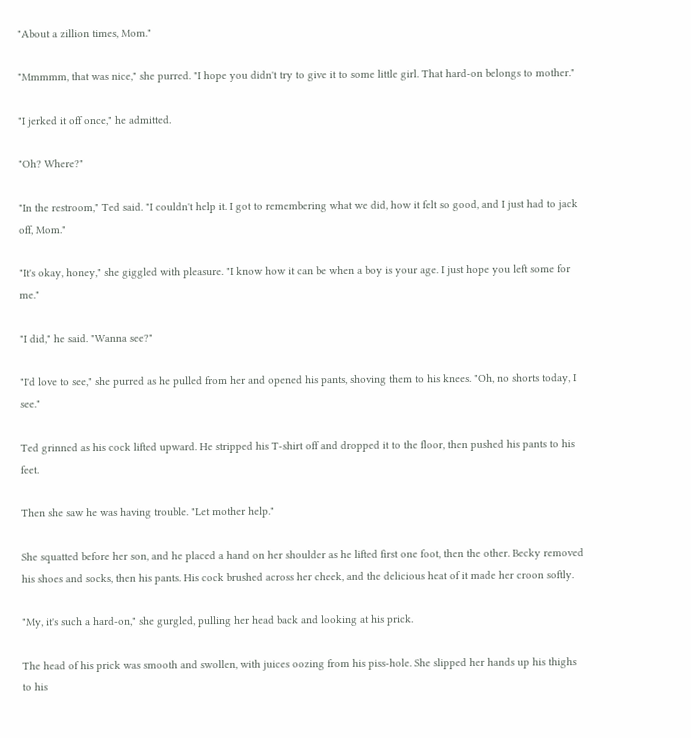"About a zillion times, Mom."

"Mmmmm, that was nice," she purred. "I hope you didn't try to give it to some little girl. That hard-on belongs to mother."

"I jerked it off once," he admitted.

"Oh? Where?"

"In the restroom," Ted said. "I couldn't help it. I got to remembering what we did, how it felt so good, and I just had to jack off, Mom."

"It's okay, honey," she giggled with pleasure. "I know how it can be when a boy is your age. I just hope you left some for me."

"I did," he said. "Wanna see?"

"I'd love to see," she purred as he pulled from her and opened his pants, shoving them to his knees. "Oh, no shorts today, I see."

Ted grinned as his cock lifted upward. He stripped his T-shirt off and dropped it to the floor, then pushed his pants to his feet.

Then she saw he was having trouble. "Let mother help."

She squatted before her son, and he placed a hand on her shoulder as he lifted first one foot, then the other. Becky removed his shoes and socks, then his pants. His cock brushed across her cheek, and the delicious heat of it made her croon softly.

"My, it's such a hard-on," she gurgled, pulling her head back and looking at his prick.

The head of his prick was smooth and swollen, with juices oozing from his piss-hole. She slipped her hands up his thighs to his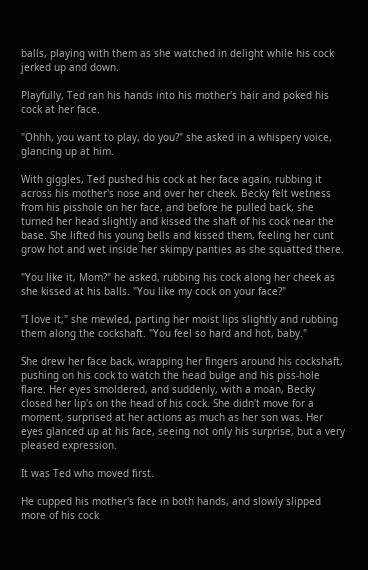balls, playing with them as she watched in delight while his cock jerked up and down.

Playfully, Ted ran his hands into his mother's hair and poked his cock at her face.

"Ohhh, you want to play, do you?" she asked in a whispery voice, glancing up at him.

With giggles, Ted pushed his cock at her face again, rubbing it across his mother's nose and over her cheek. Becky felt wetness from his pisshole on her face, and before he pulled back, she turned her head slightly and kissed the shaft of his cock near the base. She lifted his young bells and kissed them, feeling her cunt grow hot and wet inside her skimpy panties as she squatted there.

"You like it, Mom?" he asked, rubbing his cock along her cheek as she kissed at his balls. "You like my cock on your face?"

"I love it," she mewled, parting her moist lips slightly and rubbing them along the cockshaft. "You feel so hard and hot, baby."

She drew her face back, wrapping her fingers around his cockshaft, pushing on his cock to watch the head bulge and his piss-hole flare. Her eyes smoldered, and suddenly, with a moan, Becky closed her lip's on the head of his cock. She didn't move for a moment, surprised at her actions as much as her son was. Her eyes glanced up at his face, seeing not only his surprise, but a very pleased expression.

It was Ted who moved first.

He cupped his mother's face in both hands, and slowly slipped more of his cock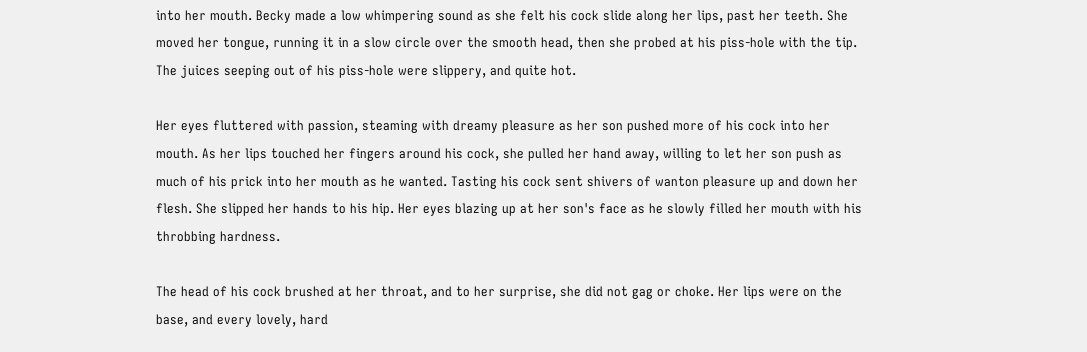into her mouth. Becky made a low whimpering sound as she felt his cock slide along her lips, past her teeth. She moved her tongue, running it in a slow circle over the smooth head, then she probed at his piss-hole with the tip. The juices seeping out of his piss-hole were slippery, and quite hot.

Her eyes fluttered with passion, steaming with dreamy pleasure as her son pushed more of his cock into her mouth. As her lips touched her fingers around his cock, she pulled her hand away, willing to let her son push as much of his prick into her mouth as he wanted. Tasting his cock sent shivers of wanton pleasure up and down her flesh. She slipped her hands to his hip. Her eyes blazing up at her son's face as he slowly filled her mouth with his throbbing hardness.

The head of his cock brushed at her throat, and to her surprise, she did not gag or choke. Her lips were on the base, and every lovely, hard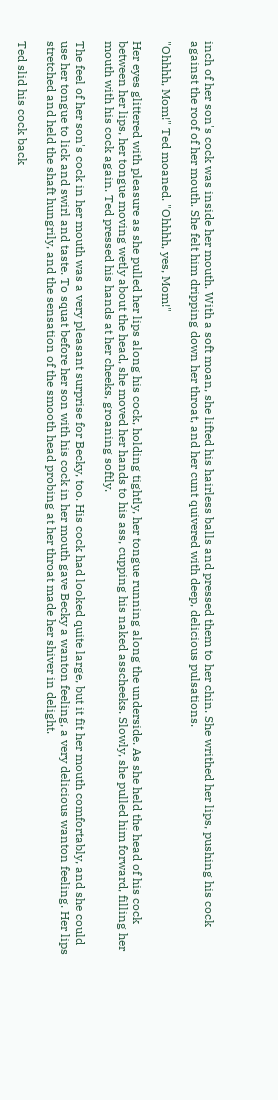inch of her son's cock was inside her mouth. With a soft moan, she lifted his hairless balls and pressed them to her chin. She writhed her lips, pushing his cock against the roof of her mouth. She felt him dripping down her throat, and her cunt quivered with deep, delicious pulsations.

"Ohhhh, Mom!" Ted moaned. "Ohhhh, yes, Mom!"

Her eyes glittered with pleasure as she pulled her lips along his cock, holding tightly, her tongue running along the underside. As she held the head of his cock between her lips, her tongue moving wetly about the head, she moved her hands to his ass, cupping his naked asscheeks. Slowly, she pulled him forward, filling her mouth with his cock again. Ted pressed his hands at her cheeks, groaning softly.

The feel of her son's cock in her mouth was a very pleasant surprise for Becky, too. His cock had looked quite large, but it fit her mouth comfortably, and she could use her tongue to lick and swirl and taste. To squat before her son with his cock in her mouth gave Becky a wanton feeling, a very delicious wanton feeling. Her lips stretched and held the shaft hungrily, and the sensation of the smooth head probing at her throat made her shiver in delight.

Ted slid his cock back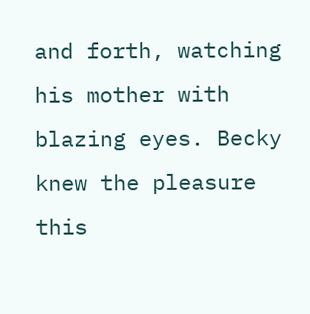and forth, watching his mother with blazing eyes. Becky knew the pleasure this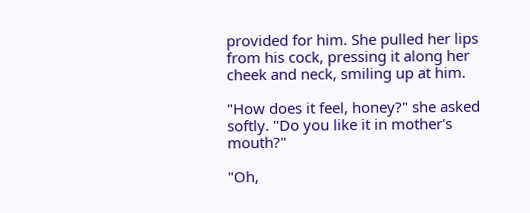provided for him. She pulled her lips from his cock, pressing it along her cheek and neck, smiling up at him.

"How does it feel, honey?" she asked softly. "Do you like it in mother's mouth?"

"Oh,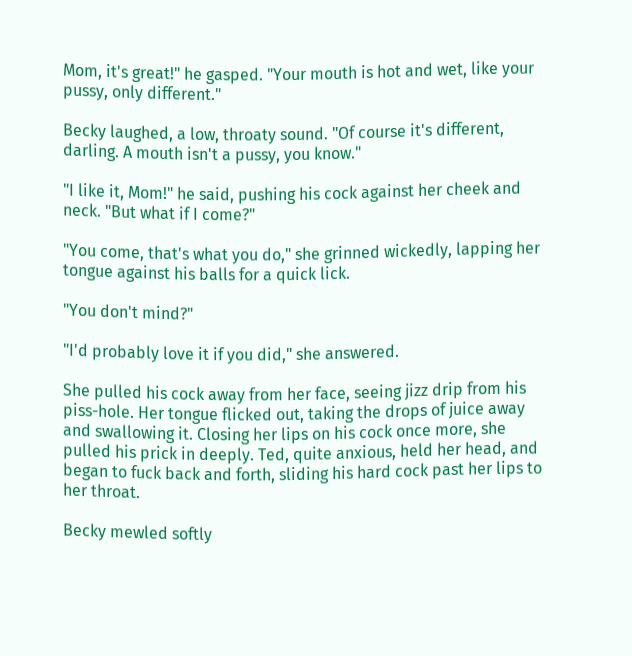Mom, it's great!" he gasped. "Your mouth is hot and wet, like your pussy, only different."

Becky laughed, a low, throaty sound. "Of course it's different, darling. A mouth isn't a pussy, you know."

"I like it, Mom!" he said, pushing his cock against her cheek and neck. "But what if I come?"

"You come, that's what you do," she grinned wickedly, lapping her tongue against his balls for a quick lick.

"You don't mind?"

"I'd probably love it if you did," she answered.

She pulled his cock away from her face, seeing jizz drip from his piss-hole. Her tongue flicked out, taking the drops of juice away and swallowing it. Closing her lips on his cock once more, she pulled his prick in deeply. Ted, quite anxious, held her head, and began to fuck back and forth, sliding his hard cock past her lips to her throat.

Becky mewled softly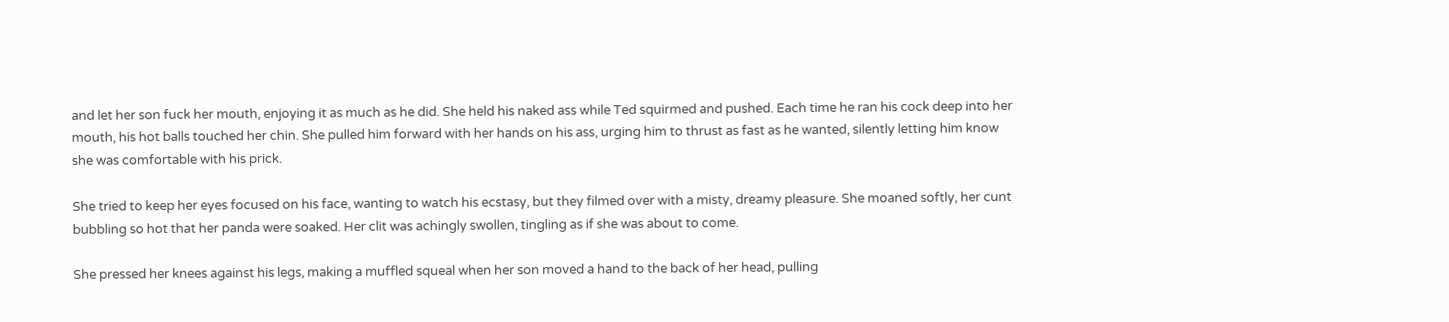and let her son fuck her mouth, enjoying it as much as he did. She held his naked ass while Ted squirmed and pushed. Each time he ran his cock deep into her mouth, his hot balls touched her chin. She pulled him forward with her hands on his ass, urging him to thrust as fast as he wanted, silently letting him know she was comfortable with his prick.

She tried to keep her eyes focused on his face, wanting to watch his ecstasy, but they filmed over with a misty, dreamy pleasure. She moaned softly, her cunt bubbling so hot that her panda were soaked. Her clit was achingly swollen, tingling as if she was about to come.

She pressed her knees against his legs, making a muffled squeal when her son moved a hand to the back of her head, pulling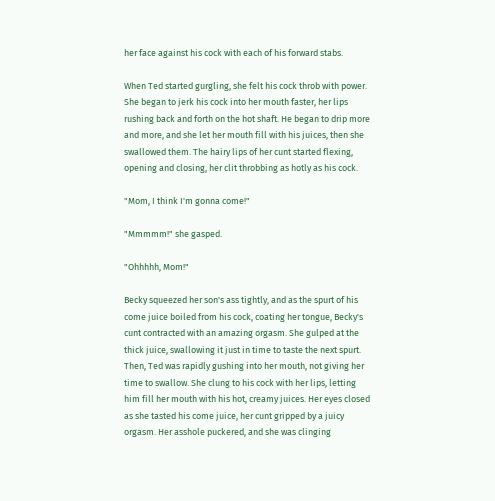her face against his cock with each of his forward stabs.

When Ted started gurgling, she felt his cock throb with power. She began to jerk his cock into her mouth faster, her lips rushing back and forth on the hot shaft. He began to drip more and more, and she let her mouth fill with his juices, then she swallowed them. The hairy lips of her cunt started flexing, opening and closing, her clit throbbing as hotly as his cock.

"Mom, I think I'm gonna come!"

"Mmmmm!" she gasped.

"Ohhhhh, Mom!"

Becky squeezed her son's ass tightly, and as the spurt of his come juice boiled from his cock, coating her tongue, Becky's cunt contracted with an amazing orgasm. She gulped at the thick juice, swallowing it just in time to taste the next spurt. Then, Ted was rapidly gushing into her mouth, not giving her time to swallow. She clung to his cock with her lips, letting him fill her mouth with his hot, creamy juices. Her eyes closed as she tasted his come juice, her cunt gripped by a juicy orgasm. Her asshole puckered, and she was clinging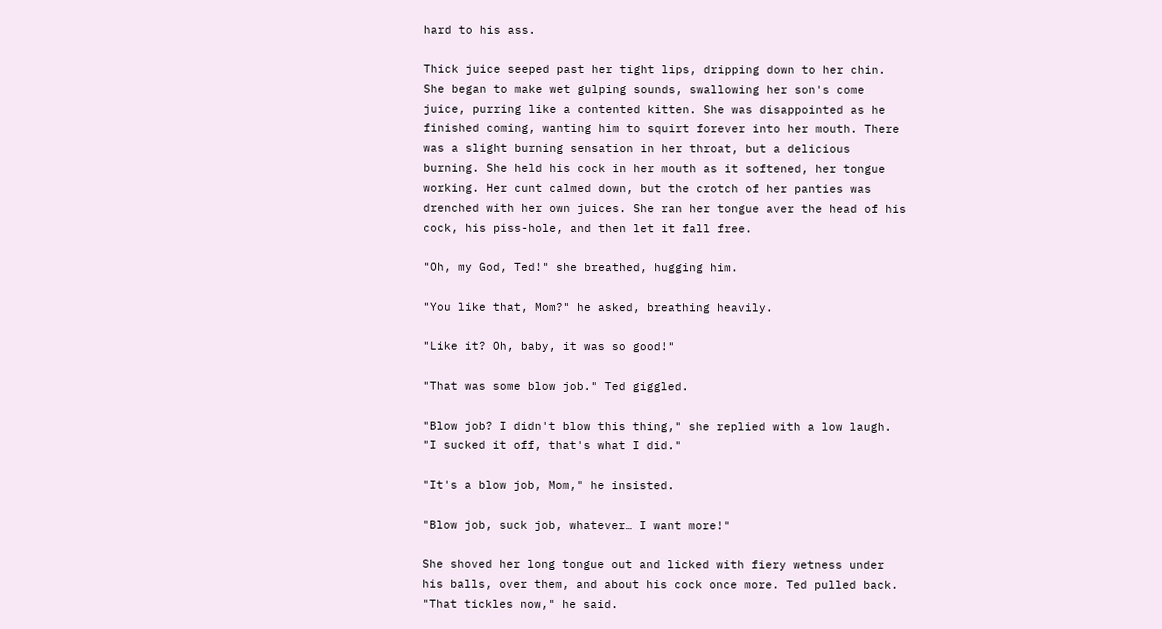hard to his ass.

Thick juice seeped past her tight lips, dripping down to her chin. She began to make wet gulping sounds, swallowing her son's come juice, purring like a contented kitten. She was disappointed as he finished coming, wanting him to squirt forever into her mouth. There was a slight burning sensation in her throat, but a delicious burning. She held his cock in her mouth as it softened, her tongue working. Her cunt calmed down, but the crotch of her panties was drenched with her own juices. She ran her tongue aver the head of his cock, his piss-hole, and then let it fall free.

"Oh, my God, Ted!" she breathed, hugging him.

"You like that, Mom?" he asked, breathing heavily.

"Like it? Oh, baby, it was so good!"

"That was some blow job." Ted giggled.

"Blow job? I didn't blow this thing," she replied with a low laugh. "I sucked it off, that's what I did."

"It's a blow job, Mom," he insisted.

"Blow job, suck job, whatever… I want more!"

She shoved her long tongue out and licked with fiery wetness under his balls, over them, and about his cock once more. Ted pulled back. "That tickles now," he said.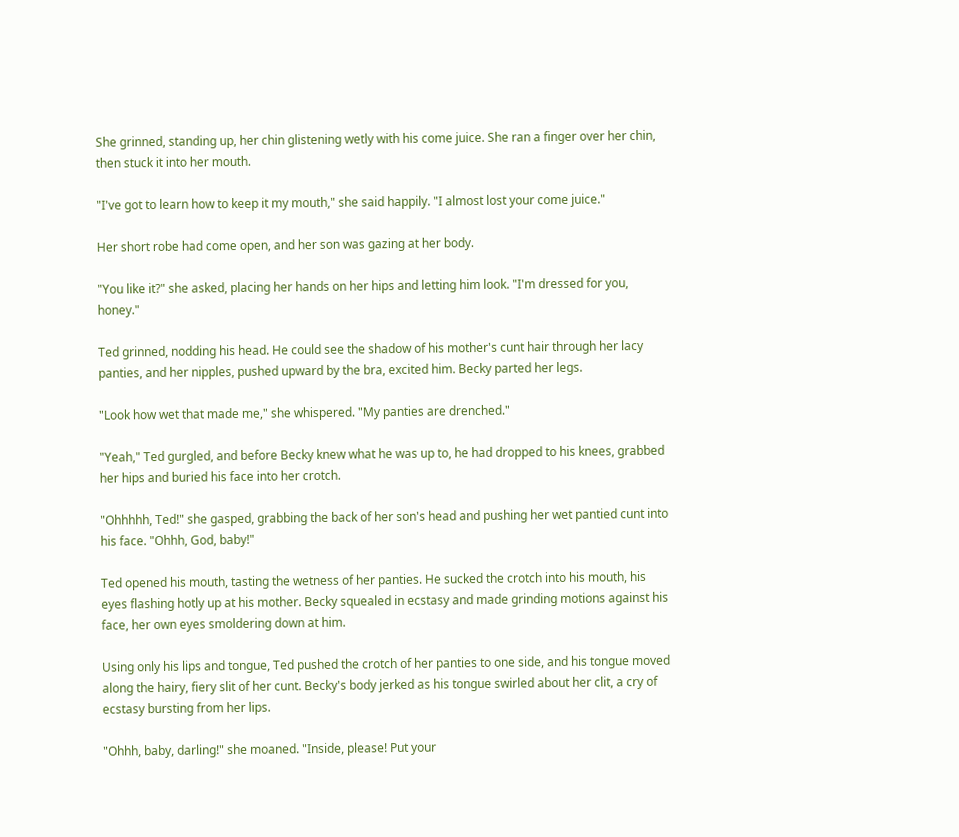She grinned, standing up, her chin glistening wetly with his come juice. She ran a finger over her chin, then stuck it into her mouth.

"I've got to learn how to keep it my mouth," she said happily. "I almost lost your come juice."

Her short robe had come open, and her son was gazing at her body.

"You like it?" she asked, placing her hands on her hips and letting him look. "I'm dressed for you, honey."

Ted grinned, nodding his head. He could see the shadow of his mother's cunt hair through her lacy panties, and her nipples, pushed upward by the bra, excited him. Becky parted her legs.

"Look how wet that made me," she whispered. "My panties are drenched."

"Yeah," Ted gurgled, and before Becky knew what he was up to, he had dropped to his knees, grabbed her hips and buried his face into her crotch.

"Ohhhhh, Ted!" she gasped, grabbing the back of her son's head and pushing her wet pantied cunt into his face. "Ohhh, God, baby!"

Ted opened his mouth, tasting the wetness of her panties. He sucked the crotch into his mouth, his eyes flashing hotly up at his mother. Becky squealed in ecstasy and made grinding motions against his face, her own eyes smoldering down at him.

Using only his lips and tongue, Ted pushed the crotch of her panties to one side, and his tongue moved along the hairy, fiery slit of her cunt. Becky's body jerked as his tongue swirled about her clit, a cry of ecstasy bursting from her lips.

"Ohhh, baby, darling!" she moaned. "Inside, please! Put your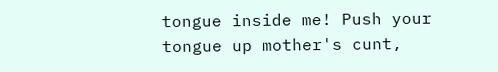tongue inside me! Push your tongue up mother's cunt,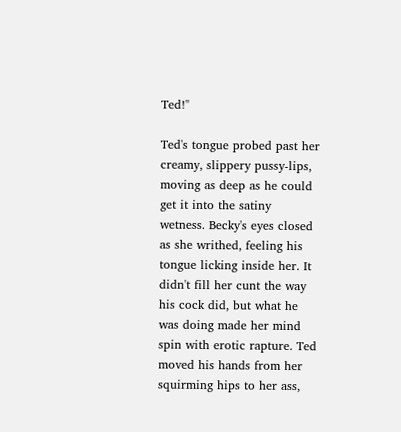Ted!"

Ted's tongue probed past her creamy, slippery pussy-lips, moving as deep as he could get it into the satiny wetness. Becky's eyes closed as she writhed, feeling his tongue licking inside her. It didn't fill her cunt the way his cock did, but what he was doing made her mind spin with erotic rapture. Ted moved his hands from her squirming hips to her ass,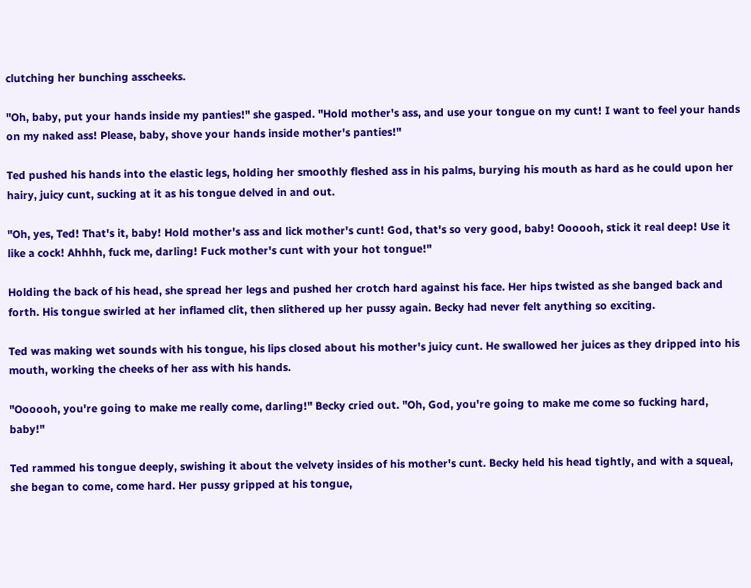clutching her bunching asscheeks.

"Oh, baby, put your hands inside my panties!" she gasped. "Hold mother's ass, and use your tongue on my cunt! I want to feel your hands on my naked ass! Please, baby, shove your hands inside mother's panties!"

Ted pushed his hands into the elastic legs, holding her smoothly fleshed ass in his palms, burying his mouth as hard as he could upon her hairy, juicy cunt, sucking at it as his tongue delved in and out.

"Oh, yes, Ted! That's it, baby! Hold mother's ass and lick mother's cunt! God, that's so very good, baby! Oooooh, stick it real deep! Use it like a cock! Ahhhh, fuck me, darling! Fuck mother's cunt with your hot tongue!"

Holding the back of his head, she spread her legs and pushed her crotch hard against his face. Her hips twisted as she banged back and forth. His tongue swirled at her inflamed clit, then slithered up her pussy again. Becky had never felt anything so exciting.

Ted was making wet sounds with his tongue, his lips closed about his mother's juicy cunt. He swallowed her juices as they dripped into his mouth, working the cheeks of her ass with his hands.

"Oooooh, you're going to make me really come, darling!" Becky cried out. "Oh, God, you're going to make me come so fucking hard, baby!"

Ted rammed his tongue deeply, swishing it about the velvety insides of his mother's cunt. Becky held his head tightly, and with a squeal, she began to come, come hard. Her pussy gripped at his tongue,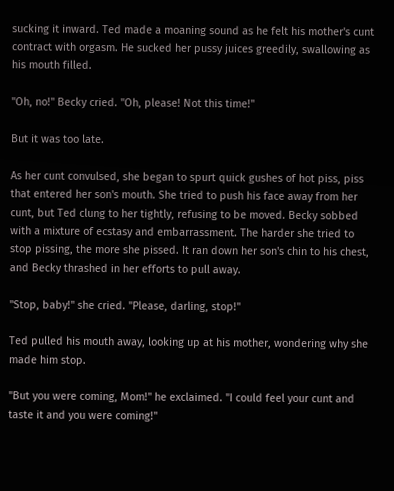sucking it inward. Ted made a moaning sound as he felt his mother's cunt contract with orgasm. He sucked her pussy juices greedily, swallowing as his mouth filled.

"Oh, no!" Becky cried. "Oh, please! Not this time!"

But it was too late.

As her cunt convulsed, she began to spurt quick gushes of hot piss, piss that entered her son's mouth. She tried to push his face away from her cunt, but Ted clung to her tightly, refusing to be moved. Becky sobbed with a mixture of ecstasy and embarrassment. The harder she tried to stop pissing, the more she pissed. It ran down her son's chin to his chest, and Becky thrashed in her efforts to pull away.

"Stop, baby!" she cried. "Please, darling, stop!"

Ted pulled his mouth away, looking up at his mother, wondering why she made him stop.

"But you were coming, Mom!" he exclaimed. "I could feel your cunt and taste it and you were coming!"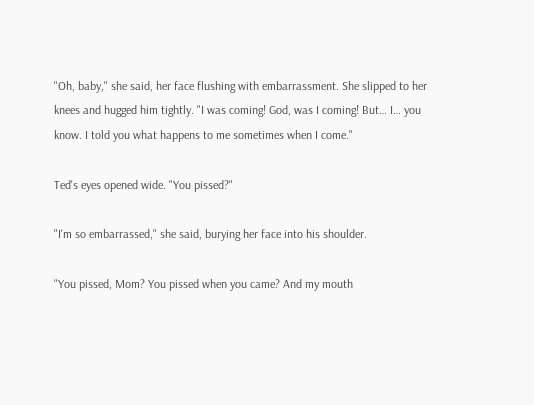"Oh, baby," she said, her face flushing with embarrassment. She slipped to her knees and hugged him tightly. "I was coming! God, was I coming! But… I… you know. I told you what happens to me sometimes when I come."

Ted's eyes opened wide. "You pissed?"

"I'm so embarrassed," she said, burying her face into his shoulder.

"You pissed, Mom? You pissed when you came? And my mouth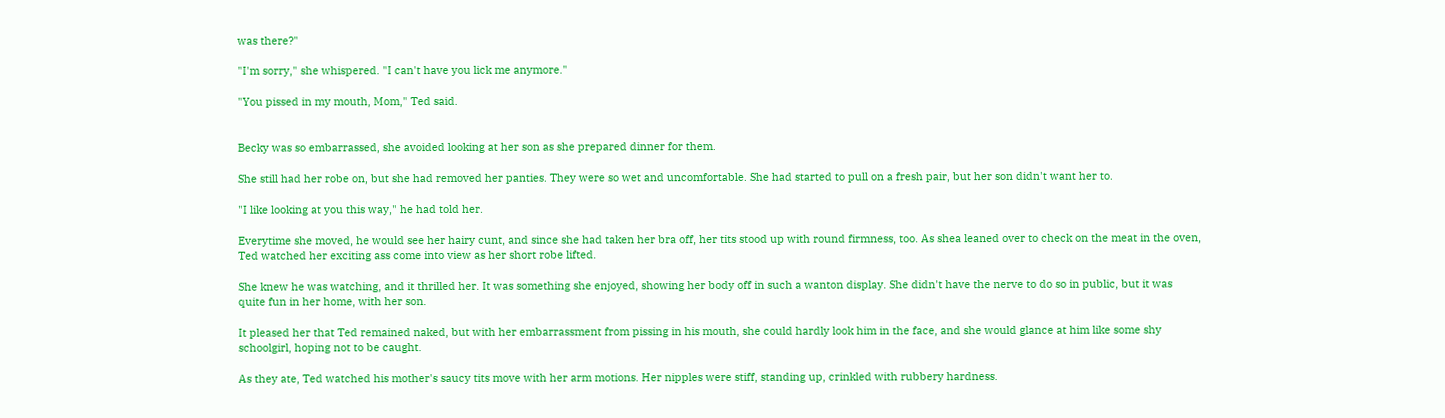was there?"

"I'm sorry," she whispered. "I can't have you lick me anymore."

"You pissed in my mouth, Mom," Ted said.


Becky was so embarrassed, she avoided looking at her son as she prepared dinner for them.

She still had her robe on, but she had removed her panties. They were so wet and uncomfortable. She had started to pull on a fresh pair, but her son didn't want her to.

"I like looking at you this way," he had told her.

Everytime she moved, he would see her hairy cunt, and since she had taken her bra off, her tits stood up with round firmness, too. As shea leaned over to check on the meat in the oven, Ted watched her exciting ass come into view as her short robe lifted.

She knew he was watching, and it thrilled her. It was something she enjoyed, showing her body off in such a wanton display. She didn't have the nerve to do so in public, but it was quite fun in her home, with her son.

It pleased her that Ted remained naked, but with her embarrassment from pissing in his mouth, she could hardly look him in the face, and she would glance at him like some shy schoolgirl, hoping not to be caught.

As they ate, Ted watched his mother's saucy tits move with her arm motions. Her nipples were stiff, standing up, crinkled with rubbery hardness.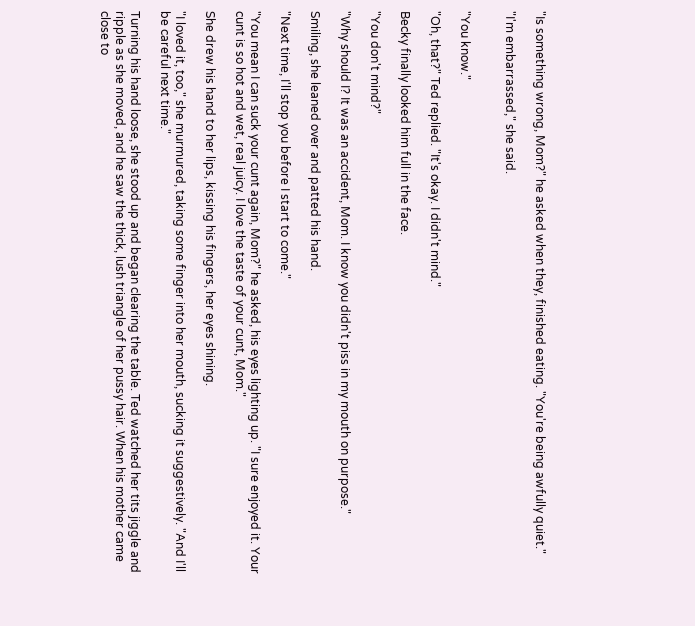"Is something wrong, Mom?" he asked when they, finished eating. "You're being awfully quiet."

"I'm embarrassed," she said.


"You know."

"Oh, that?" Ted replied. "It's okay. I didn't mind."

Becky finally looked him full in the face.

"You don't mind?"

"Why should I? It was an accident, Mom. I know you didn't piss in my mouth on purpose."

Smiling, she leaned over and patted his hand.

"Next time, I'll stop you before I start to come."

"You mean I can suck your cunt again, Mom?" he asked, his eyes lighting up. "I sure enjoyed it. Your cunt is so hot and wet, real juicy. I love the taste of your cunt, Mom."

She drew his hand to her lips, kissing his fingers, her eyes shining.

"I loved it, too," she murmured, taking some finger into her mouth, sucking it suggestively. "And I'll be careful next time."

Turning his hand loose, she stood up and began clearing the table. Ted watched her tits jiggle and ripple as she moved, and he saw the thick, lush triangle of her pussy hair. When his mother came close to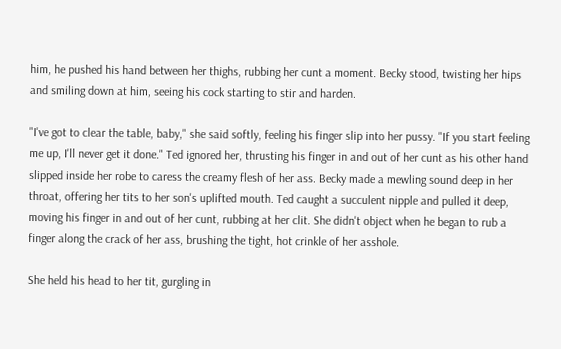him, he pushed his hand between her thighs, rubbing her cunt a moment. Becky stood, twisting her hips and smiling down at him, seeing his cock starting to stir and harden.

"I've got to clear the table, baby," she said softly, feeling his finger slip into her pussy. "If you start feeling me up, I'll never get it done." Ted ignored her, thrusting his finger in and out of her cunt as his other hand slipped inside her robe to caress the creamy flesh of her ass. Becky made a mewling sound deep in her throat, offering her tits to her son's uplifted mouth. Ted caught a succulent nipple and pulled it deep, moving his finger in and out of her cunt, rubbing at her clit. She didn't object when he began to rub a finger along the crack of her ass, brushing the tight, hot crinkle of her asshole.

She held his head to her tit, gurgling in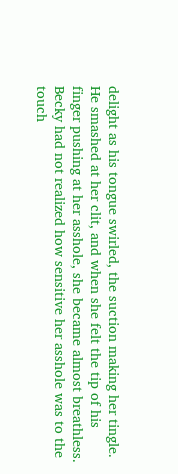delight as his tongue swirled, the suction making her tingle. He smashed at her clit, and when she felt the tip of his finger pushing at her asshole, she became almost breathless. Becky had not realized how sensitive her asshole was to the touch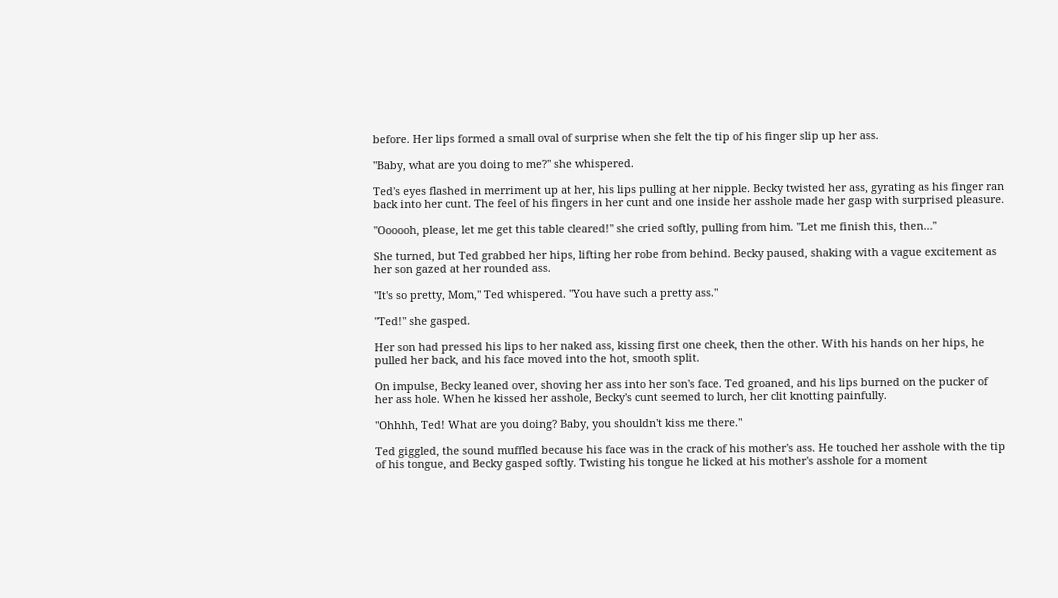before. Her lips formed a small oval of surprise when she felt the tip of his finger slip up her ass.

"Baby, what are you doing to me?" she whispered.

Ted's eyes flashed in merriment up at her, his lips pulling at her nipple. Becky twisted her ass, gyrating as his finger ran back into her cunt. The feel of his fingers in her cunt and one inside her asshole made her gasp with surprised pleasure.

"Oooooh, please, let me get this table cleared!" she cried softly, pulling from him. "Let me finish this, then…"

She turned, but Ted grabbed her hips, lifting her robe from behind. Becky paused, shaking with a vague excitement as her son gazed at her rounded ass.

"It's so pretty, Mom," Ted whispered. "You have such a pretty ass."

"Ted!" she gasped.

Her son had pressed his lips to her naked ass, kissing first one cheek, then the other. With his hands on her hips, he pulled her back, and his face moved into the hot, smooth split.

On impulse, Becky leaned over, shoving her ass into her son's face. Ted groaned, and his lips burned on the pucker of her ass hole. When he kissed her asshole, Becky's cunt seemed to lurch, her clit knotting painfully.

"Ohhhh, Ted! What are you doing? Baby, you shouldn't kiss me there."

Ted giggled, the sound muffled because his face was in the crack of his mother's ass. He touched her asshole with the tip of his tongue, and Becky gasped softly. Twisting his tongue he licked at his mother's asshole for a moment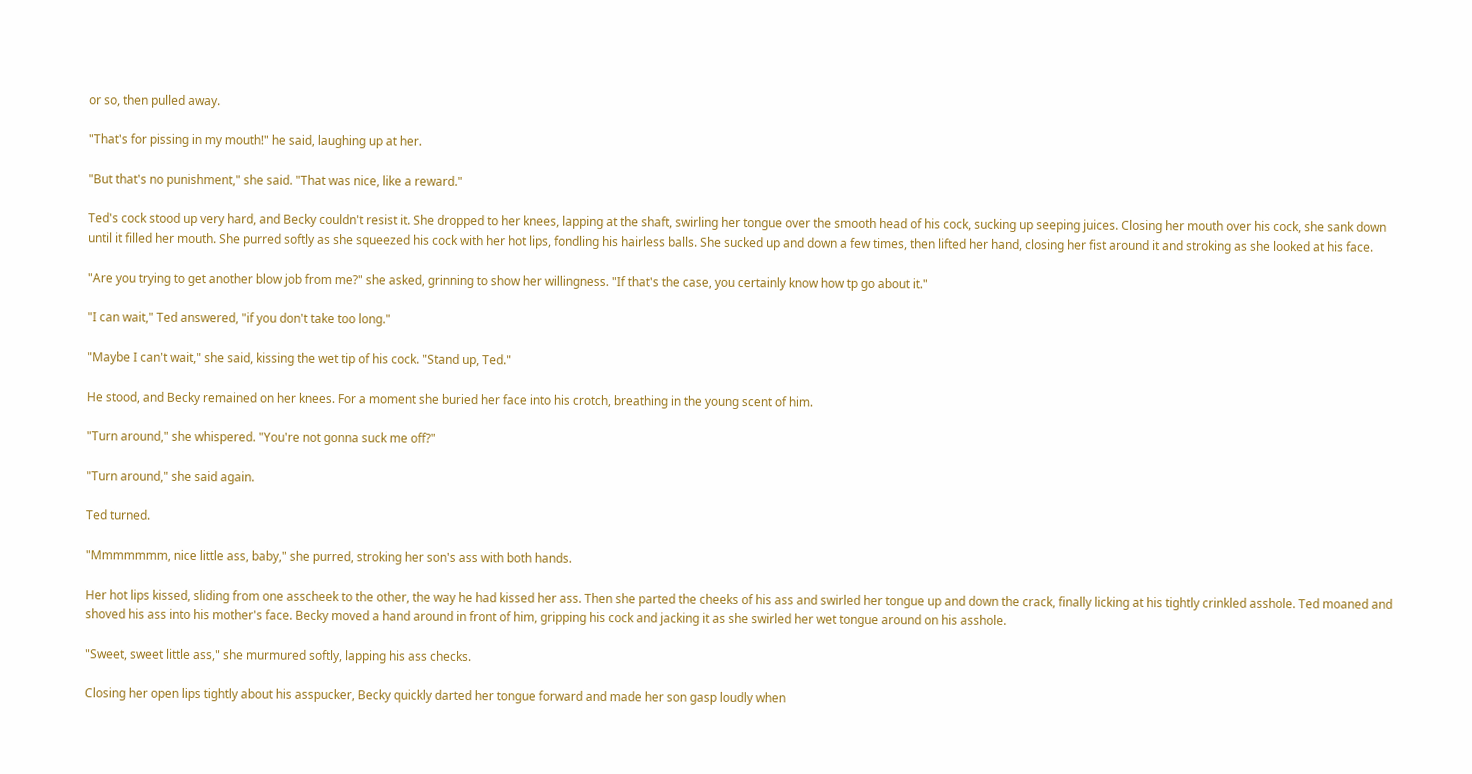or so, then pulled away.

"That's for pissing in my mouth!" he said, laughing up at her.

"But that's no punishment," she said. "That was nice, like a reward."

Ted's cock stood up very hard, and Becky couldn't resist it. She dropped to her knees, lapping at the shaft, swirling her tongue over the smooth head of his cock, sucking up seeping juices. Closing her mouth over his cock, she sank down until it filled her mouth. She purred softly as she squeezed his cock with her hot lips, fondling his hairless balls. She sucked up and down a few times, then lifted her hand, closing her fist around it and stroking as she looked at his face.

"Are you trying to get another blow job from me?" she asked, grinning to show her willingness. "If that's the case, you certainly know how tp go about it."

"I can wait," Ted answered, "if you don't take too long."

"Maybe I can't wait," she said, kissing the wet tip of his cock. "Stand up, Ted."

He stood, and Becky remained on her knees. For a moment she buried her face into his crotch, breathing in the young scent of him.

"Turn around," she whispered. "You're not gonna suck me off?"

"Turn around," she said again.

Ted turned.

"Mmmmmmm, nice little ass, baby," she purred, stroking her son's ass with both hands.

Her hot lips kissed, sliding from one asscheek to the other, the way he had kissed her ass. Then she parted the cheeks of his ass and swirled her tongue up and down the crack, finally licking at his tightly crinkled asshole. Ted moaned and shoved his ass into his mother's face. Becky moved a hand around in front of him, gripping his cock and jacking it as she swirled her wet tongue around on his asshole.

"Sweet, sweet little ass," she murmured softly, lapping his ass checks.

Closing her open lips tightly about his asspucker, Becky quickly darted her tongue forward and made her son gasp loudly when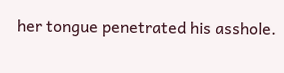her tongue penetrated his asshole.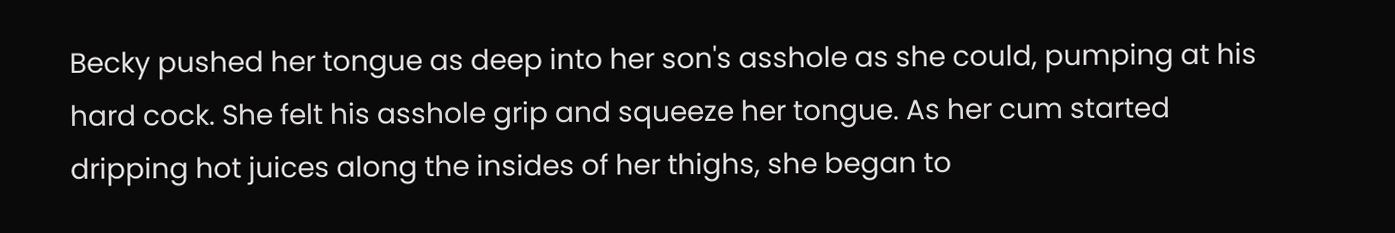Becky pushed her tongue as deep into her son's asshole as she could, pumping at his hard cock. She felt his asshole grip and squeeze her tongue. As her cum started dripping hot juices along the insides of her thighs, she began to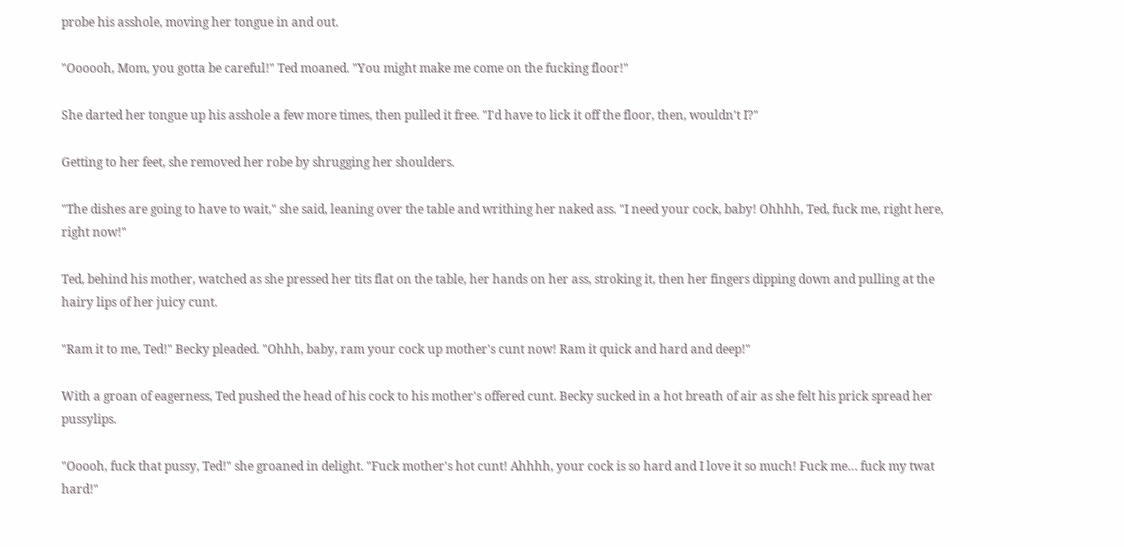probe his asshole, moving her tongue in and out.

"Oooooh, Mom, you gotta be careful!" Ted moaned. "You might make me come on the fucking floor!"

She darted her tongue up his asshole a few more times, then pulled it free. "I'd have to lick it off the floor, then, wouldn't I?"

Getting to her feet, she removed her robe by shrugging her shoulders.

"The dishes are going to have to wait," she said, leaning over the table and writhing her naked ass. "I need your cock, baby! Ohhhh, Ted, fuck me, right here, right now!"

Ted, behind his mother, watched as she pressed her tits flat on the table, her hands on her ass, stroking it, then her fingers dipping down and pulling at the hairy lips of her juicy cunt.

"Ram it to me, Ted!" Becky pleaded. "Ohhh, baby, ram your cock up mother's cunt now! Ram it quick and hard and deep!"

With a groan of eagerness, Ted pushed the head of his cock to his mother's offered cunt. Becky sucked in a hot breath of air as she felt his prick spread her pussylips.

"Ooooh, fuck that pussy, Ted!" she groaned in delight. "Fuck mother's hot cunt! Ahhhh, your cock is so hard and I love it so much! Fuck me… fuck my twat hard!"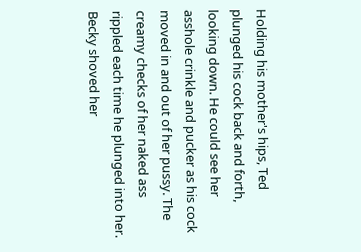Holding his mother's hips, Ted plunged his cock back and forth, looking down. He could see her asshole crinkle and pucker as his cock moved in and out of her pussy. The creamy checks of her naked ass rippled each time he plunged into her. Becky shoved her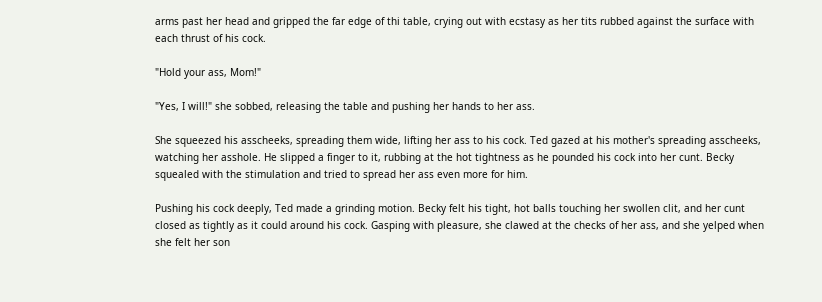arms past her head and gripped the far edge of thi table, crying out with ecstasy as her tits rubbed against the surface with each thrust of his cock.

"Hold your ass, Mom!"

"Yes, I will!" she sobbed, releasing the table and pushing her hands to her ass.

She squeezed his asscheeks, spreading them wide, lifting her ass to his cock. Ted gazed at his mother's spreading asscheeks, watching her asshole. He slipped a finger to it, rubbing at the hot tightness as he pounded his cock into her cunt. Becky squealed with the stimulation and tried to spread her ass even more for him.

Pushing his cock deeply, Ted made a grinding motion. Becky felt his tight, hot balls touching her swollen clit, and her cunt closed as tightly as it could around his cock. Gasping with pleasure, she clawed at the checks of her ass, and she yelped when she felt her son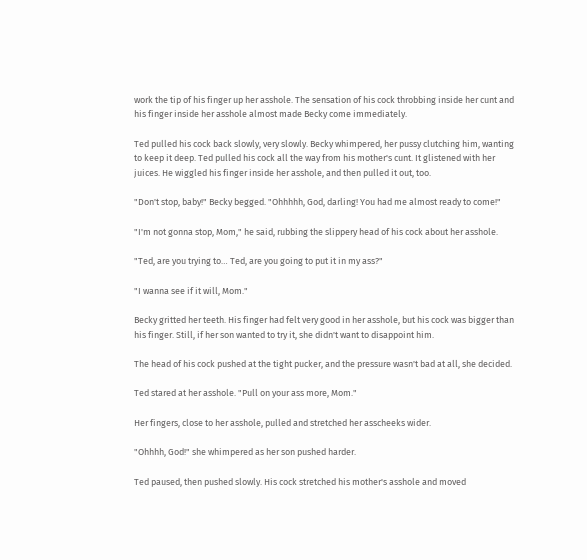work the tip of his finger up her asshole. The sensation of his cock throbbing inside her cunt and his finger inside her asshole almost made Becky come immediately.

Ted pulled his cock back slowly, very slowly. Becky whimpered, her pussy clutching him, wanting to keep it deep. Ted pulled his cock all the way from his mother's cunt. It glistened with her juices. He wiggled his finger inside her asshole, and then pulled it out, too.

"Don't stop, baby!" Becky begged. "Ohhhhh, God, darling! You had me almost ready to come!"

"I'm not gonna stop, Mom," he said, rubbing the slippery head of his cock about her asshole.

"Ted, are you trying to… Ted, are you going to put it in my ass?"

"I wanna see if it will, Mom."

Becky gritted her teeth. His finger had felt very good in her asshole, but his cock was bigger than his finger. Still, if her son wanted to try it, she didn't want to disappoint him.

The head of his cock pushed at the tight pucker, and the pressure wasn't bad at all, she decided.

Ted stared at her asshole. "Pull on your ass more, Mom."

Her fingers, close to her asshole, pulled and stretched her asscheeks wider.

"Ohhhh, God!" she whimpered as her son pushed harder.

Ted paused, then pushed slowly. His cock stretched his mother's asshole and moved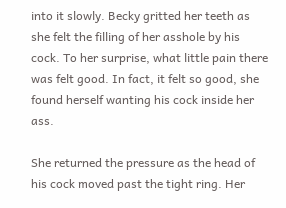into it slowly. Becky gritted her teeth as she felt the filling of her asshole by his cock. To her surprise, what little pain there was felt good. In fact, it felt so good, she found herself wanting his cock inside her ass.

She returned the pressure as the head of his cock moved past the tight ring. Her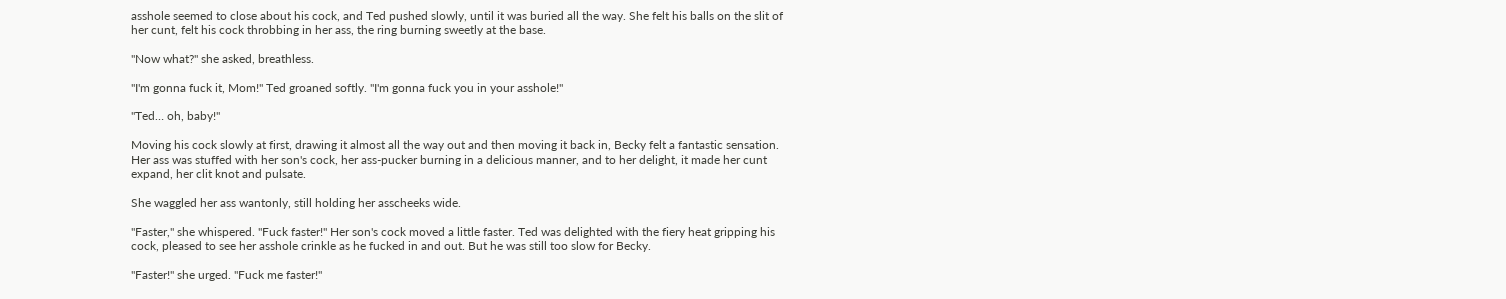asshole seemed to close about his cock, and Ted pushed slowly, until it was buried all the way. She felt his balls on the slit of her cunt, felt his cock throbbing in her ass, the ring burning sweetly at the base.

"Now what?" she asked, breathless.

"I'm gonna fuck it, Mom!" Ted groaned softly. "I'm gonna fuck you in your asshole!"

"Ted… oh, baby!"

Moving his cock slowly at first, drawing it almost all the way out and then moving it back in, Becky felt a fantastic sensation. Her ass was stuffed with her son's cock, her ass-pucker burning in a delicious manner, and to her delight, it made her cunt expand, her clit knot and pulsate.

She waggled her ass wantonly, still holding her asscheeks wide.

"Faster," she whispered. "Fuck faster!" Her son's cock moved a little faster. Ted was delighted with the fiery heat gripping his cock, pleased to see her asshole crinkle as he fucked in and out. But he was still too slow for Becky.

"Faster!" she urged. "Fuck me faster!"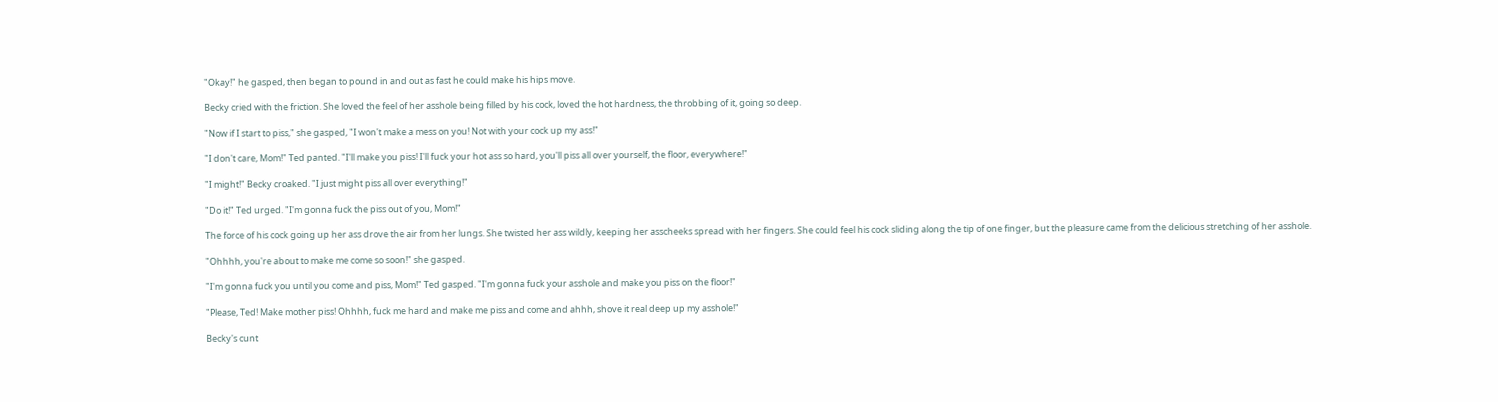"Okay!" he gasped, then began to pound in and out as fast he could make his hips move.

Becky cried with the friction. She loved the feel of her asshole being filled by his cock, loved the hot hardness, the throbbing of it, going so deep.

"Now if I start to piss," she gasped, "I won't make a mess on you! Not with your cock up my ass!"

"I don't care, Mom!" Ted panted. "I'll make you piss! I'll fuck your hot ass so hard, you'll piss all over yourself, the floor, everywhere!"

"I might!" Becky croaked. "I just might piss all over everything!"

"Do it!" Ted urged. "I'm gonna fuck the piss out of you, Mom!"

The force of his cock going up her ass drove the air from her lungs. She twisted her ass wildly, keeping her asscheeks spread with her fingers. She could feel his cock sliding along the tip of one finger, but the pleasure came from the delicious stretching of her asshole.

"Ohhhh, you're about to make me come so soon!" she gasped.

"I'm gonna fuck you until you come and piss, Mom!" Ted gasped. "I'm gonna fuck your asshole and make you piss on the floor!"

"Please, Ted! Make mother piss! Ohhhh, fuck me hard and make me piss and come and ahhh, shove it real deep up my asshole!"

Becky's cunt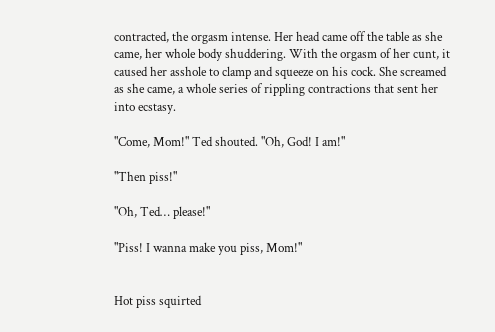contracted, the orgasm intense. Her head came off the table as she came, her whole body shuddering. With the orgasm of her cunt, it caused her asshole to clamp and squeeze on his cock. She screamed as she came, a whole series of rippling contractions that sent her into ecstasy.

"Come, Mom!" Ted shouted. "Oh, God! I am!"

"Then piss!"

"Oh, Ted… please!"

"Piss! I wanna make you piss, Mom!"


Hot piss squirted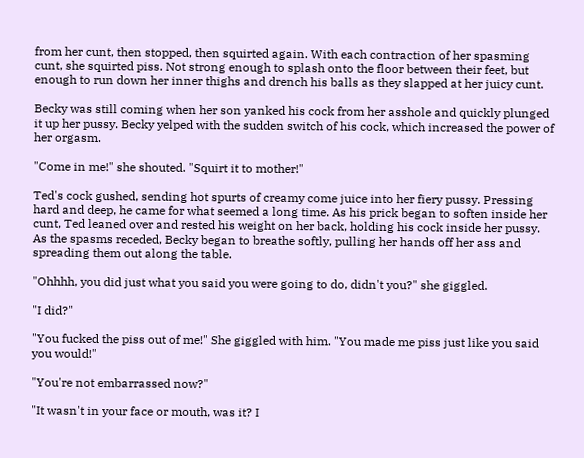from her cunt, then stopped, then squirted again. With each contraction of her spasming cunt, she squirted piss. Not strong enough to splash onto the floor between their feet, but enough to run down her inner thighs and drench his balls as they slapped at her juicy cunt.

Becky was still coming when her son yanked his cock from her asshole and quickly plunged it up her pussy. Becky yelped with the sudden switch of his cock, which increased the power of her orgasm.

"Come in me!" she shouted. "Squirt it to mother!"

Ted's cock gushed, sending hot spurts of creamy come juice into her fiery pussy. Pressing hard and deep, he came for what seemed a long time. As his prick began to soften inside her cunt, Ted leaned over and rested his weight on her back, holding his cock inside her pussy. As the spasms receded, Becky began to breathe softly, pulling her hands off her ass and spreading them out along the table.

"Ohhhh, you did just what you said you were going to do, didn't you?" she giggled.

"I did?"

"You fucked the piss out of me!" She giggled with him. "You made me piss just like you said you would!"

"You're not embarrassed now?"

"It wasn't in your face or mouth, was it? I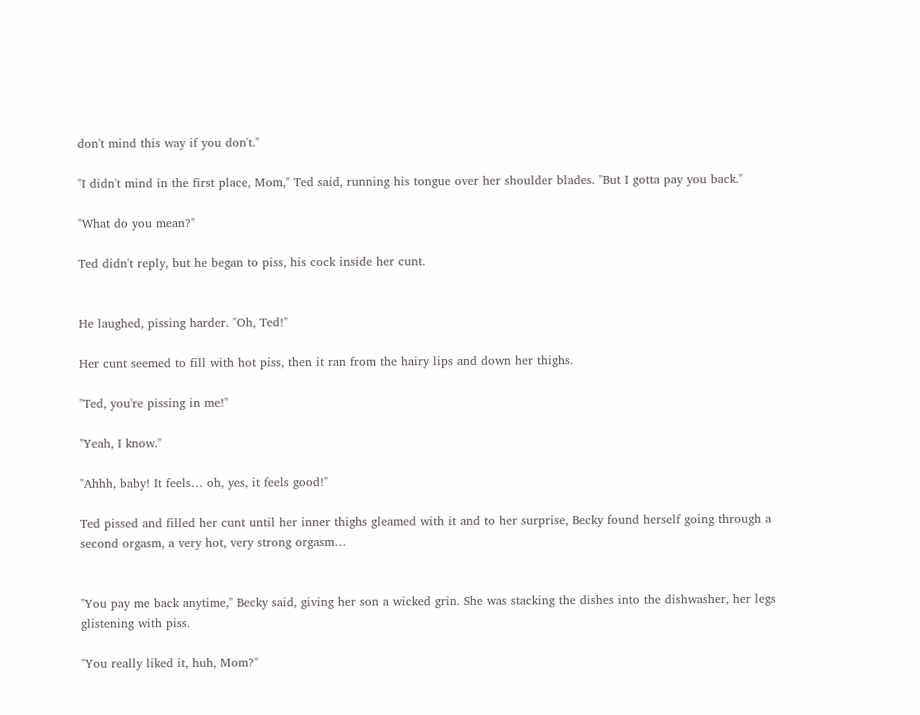don't mind this way if you don't."

"I didn't mind in the first place, Mom," Ted said, running his tongue over her shoulder blades. "But I gotta pay you back."

"What do you mean?"

Ted didn't reply, but he began to piss, his cock inside her cunt.


He laughed, pissing harder. "Oh, Ted!"

Her cunt seemed to fill with hot piss, then it ran from the hairy lips and down her thighs.

"Ted, you're pissing in me!"

"Yeah, I know."

"Ahhh, baby! It feels… oh, yes, it feels good!"

Ted pissed and filled her cunt until her inner thighs gleamed with it and to her surprise, Becky found herself going through a second orgasm, a very hot, very strong orgasm…


"You pay me back anytime," Becky said, giving her son a wicked grin. She was stacking the dishes into the dishwasher, her legs glistening with piss.

"You really liked it, huh, Mom?"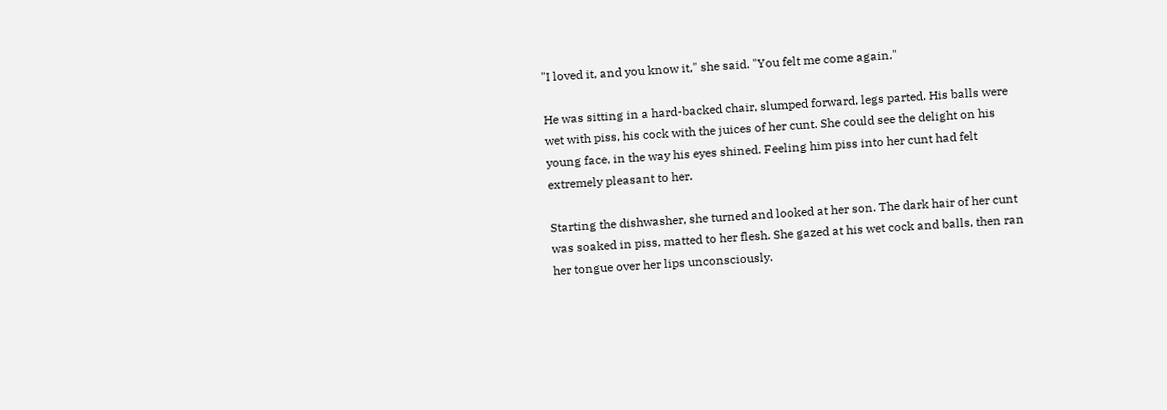"I loved it, and you know it," she said. "You felt me come again."

He was sitting in a hard-backed chair, slumped forward, legs parted. His balls were wet with piss, his cock with the juices of her cunt. She could see the delight on his young face, in the way his eyes shined. Feeling him piss into her cunt had felt extremely pleasant to her.

Starting the dishwasher, she turned and looked at her son. The dark hair of her cunt was soaked in piss, matted to her flesh. She gazed at his wet cock and balls, then ran her tongue over her lips unconsciously.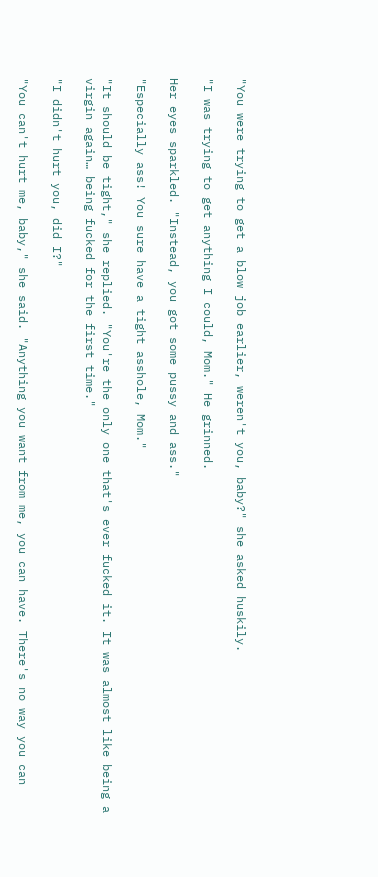"You were trying to get a blow job earlier, weren't you, baby?" she asked huskily.

"I was trying to get anything I could, Mom." He grinned.

Her eyes sparkled. "Instead, you got some pussy and ass."

"Especially ass! You sure have a tight asshole, Mom."

"It should be tight," she replied. "You're the only one that's ever fucked it. It was almost like being a virgin again… being fucked for the first time."

"I didn't hurt you, did I?"

"You can't hurt me, baby," she said. "Anything you want from me, you can have. There's no way you can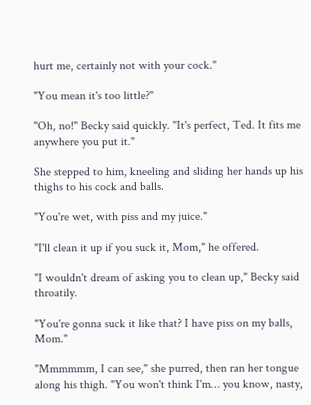hurt me, certainly not with your cock."

"You mean it's too little?"

"Oh, no!" Becky said quickly. "It's perfect, Ted. It fits me anywhere you put it."

She stepped to him, kneeling and sliding her hands up his thighs to his cock and balls.

"You're wet, with piss and my juice."

"I'll clean it up if you suck it, Mom," he offered.

"I wouldn't dream of asking you to clean up," Becky said throatily.

"You're gonna suck it like that? I have piss on my balls, Mom."

"Mmmmmm, I can see," she purred, then ran her tongue along his thigh. "You won't think I'm… you know, nasty,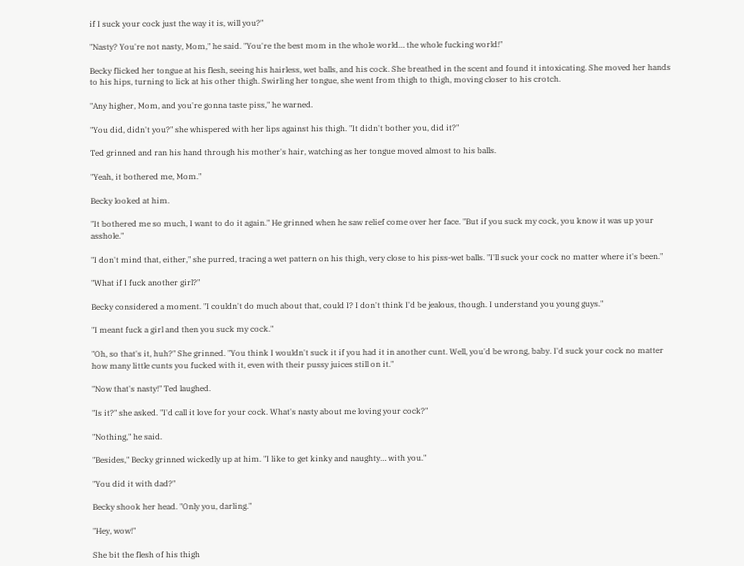if I suck your cock just the way it is, will you?"

"Nasty? You're not nasty, Mom," he said. "You're the best mom in the whole world… the whole fucking world!"

Becky flicked her tongue at his flesh, seeing his hairless, wet balls, and his cock. She breathed in the scent and found it intoxicating. She moved her hands to his hips, turning to lick at his other thigh. Swirling her tongue, she went from thigh to thigh, moving closer to his crotch.

"Any higher, Mom, and you're gonna taste piss," he warned.

"You did, didn't you?" she whispered with her lips against his thigh. "It didn't bother you, did it?"

Ted grinned and ran his hand through his mother's hair, watching as her tongue moved almost to his balls.

"Yeah, it bothered me, Mom."

Becky looked at him.

"It bothered me so much, I want to do it again." He grinned when he saw relief come over her face. "But if you suck my cock, you know it was up your asshole."

"I don't mind that, either," she purred, tracing a wet pattern on his thigh, very close to his piss-wet balls. "I'll suck your cock no matter where it's been."

"What if I fuck another girl?"

Becky considered a moment. "I couldn't do much about that, could I? I don't think I'd be jealous, though. I understand you young guys."

"I meant fuck a girl and then you suck my cock."

"Oh, so that's it, huh?" She grinned. "You think I wouldn't suck it if you had it in another cunt. Well, you'd be wrong, baby. I'd suck your cock no matter how many little cunts you fucked with it, even with their pussy juices still on it."

"Now that's nasty!" Ted laughed.

"Is it?" she asked. "I'd call it love for your cock. What's nasty about me loving your cock?"

"Nothing," he said.

"Besides," Becky grinned wickedly up at him. "I like to get kinky and naughty… with you."

"You did it with dad?"

Becky shook her head. "Only you, darling."

"Hey, wow!"

She bit the flesh of his thigh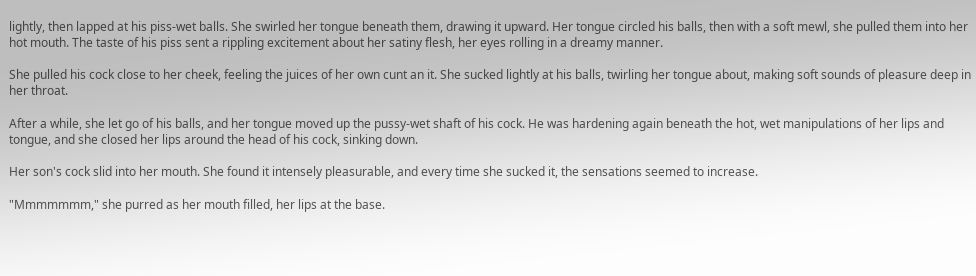lightly, then lapped at his piss-wet balls. She swirled her tongue beneath them, drawing it upward. Her tongue circled his balls, then with a soft mewl, she pulled them into her hot mouth. The taste of his piss sent a rippling excitement about her satiny flesh, her eyes rolling in a dreamy manner.

She pulled his cock close to her cheek, feeling the juices of her own cunt an it. She sucked lightly at his balls, twirling her tongue about, making soft sounds of pleasure deep in her throat.

After a while, she let go of his balls, and her tongue moved up the pussy-wet shaft of his cock. He was hardening again beneath the hot, wet manipulations of her lips and tongue, and she closed her lips around the head of his cock, sinking down.

Her son's cock slid into her mouth. She found it intensely pleasurable, and every time she sucked it, the sensations seemed to increase.

"Mmmmmmm," she purred as her mouth filled, her lips at the base.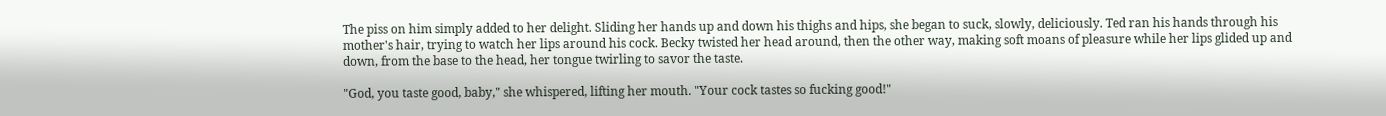The piss on him simply added to her delight. Sliding her hands up and down his thighs and hips, she began to suck, slowly, deliciously. Ted ran his hands through his mother's hair, trying to watch her lips around his cock. Becky twisted her head around, then the other way, making soft moans of pleasure while her lips glided up and down, from the base to the head, her tongue twirling to savor the taste.

"God, you taste good, baby," she whispered, lifting her mouth. "Your cock tastes so fucking good!"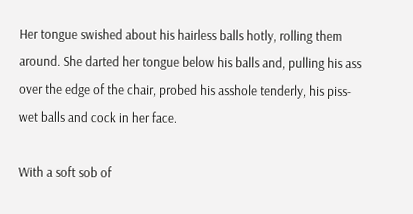Her tongue swished about his hairless balls hotly, rolling them around. She darted her tongue below his balls and, pulling his ass over the edge of the chair, probed his asshole tenderly, his piss-wet balls and cock in her face.

With a soft sob of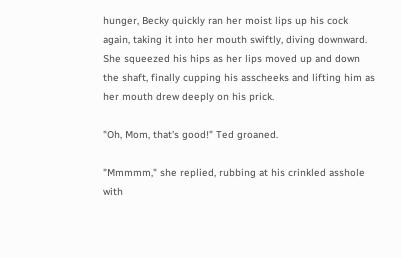hunger, Becky quickly ran her moist lips up his cock again, taking it into her mouth swiftly, diving downward. She squeezed his hips as her lips moved up and down the shaft, finally cupping his asscheeks and lifting him as her mouth drew deeply on his prick.

"Oh, Mom, that's good!" Ted groaned.

"Mmmmm," she replied, rubbing at his crinkled asshole with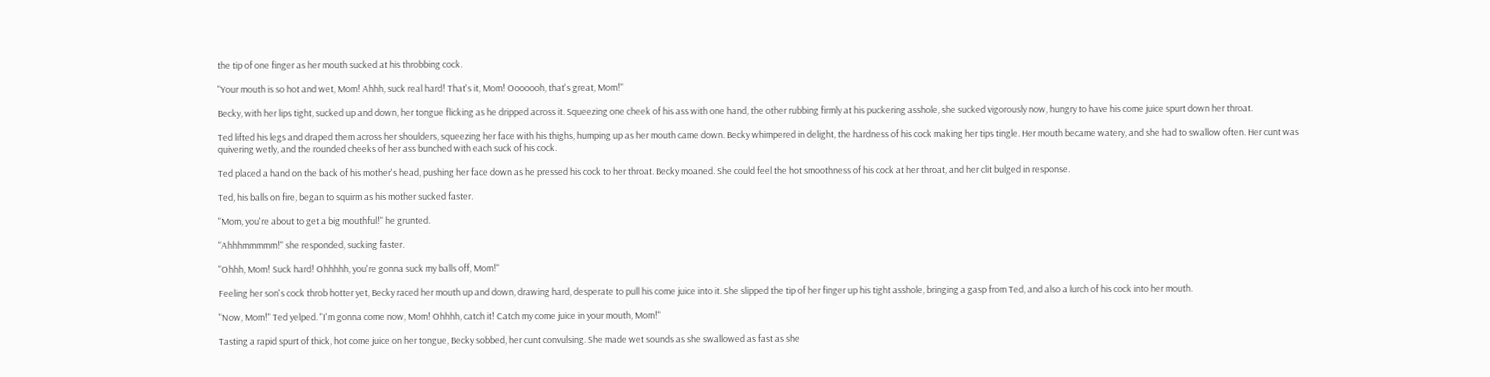the tip of one finger as her mouth sucked at his throbbing cock.

"Your mouth is so hot and wet, Mom! Ahhh, suck real hard! That's it, Mom! Ooooooh, that's great, Mom!"

Becky, with her lips tight, sucked up and down, her tongue flicking as he dripped across it. Squeezing one cheek of his ass with one hand, the other rubbing firmly at his puckering asshole, she sucked vigorously now, hungry to have his come juice spurt down her throat.

Ted lifted his legs and draped them across her shoulders, squeezing her face with his thighs, humping up as her mouth came down. Becky whimpered in delight, the hardness of his cock making her tips tingle. Her mouth became watery, and she had to swallow often. Her cunt was quivering wetly, and the rounded cheeks of her ass bunched with each suck of his cock.

Ted placed a hand on the back of his mother's head, pushing her face down as he pressed his cock to her throat. Becky moaned. She could feel the hot smoothness of his cock at her throat, and her clit bulged in response.

Ted, his balls on fire, began to squirm as his mother sucked faster.

"Mom, you're about to get a big mouthful!" he grunted.

"Ahhhmmmmm!" she responded, sucking faster.

"Ohhh, Mom! Suck hard! Ohhhhh, you're gonna suck my balls off, Mom!"

Feeling her son's cock throb hotter yet, Becky raced her mouth up and down, drawing hard, desperate to pull his come juice into it. She slipped the tip of her finger up his tight asshole, bringing a gasp from Ted, and also a lurch of his cock into her mouth.

"Now, Mom!" Ted yelped. "I'm gonna come now, Mom! Ohhhh, catch it! Catch my come juice in your mouth, Mom!"

Tasting a rapid spurt of thick, hot come juice on her tongue, Becky sobbed, her cunt convulsing. She made wet sounds as she swallowed as fast as she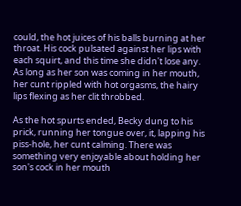could, the hot juices of his balls burning at her throat. His cock pulsated against her lips with each squirt, and this time she didn't lose any. As long as her son was coming in her mouth, her cunt rippled with hot orgasms, the hairy lips flexing as her clit throbbed.

As the hot spurts ended, Becky dung to his prick, running her tongue over, it, lapping his piss-hole, her cunt calming. There was something very enjoyable about holding her son's cock in her mouth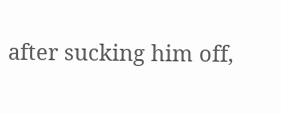after sucking him off,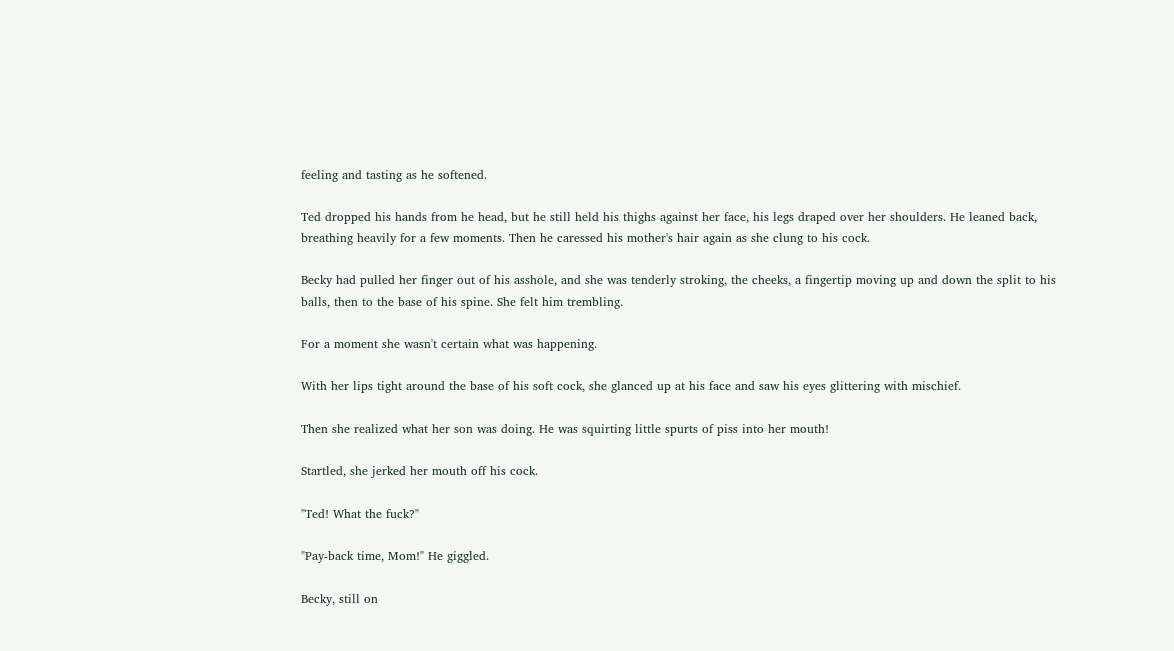feeling and tasting as he softened.

Ted dropped his hands from he head, but he still held his thighs against her face, his legs draped over her shoulders. He leaned back, breathing heavily for a few moments. Then he caressed his mother's hair again as she clung to his cock.

Becky had pulled her finger out of his asshole, and she was tenderly stroking, the cheeks, a fingertip moving up and down the split to his balls, then to the base of his spine. She felt him trembling.

For a moment she wasn't certain what was happening.

With her lips tight around the base of his soft cock, she glanced up at his face and saw his eyes glittering with mischief.

Then she realized what her son was doing. He was squirting little spurts of piss into her mouth!

Startled, she jerked her mouth off his cock.

"Ted! What the fuck?"

"Pay-back time, Mom!" He giggled.

Becky, still on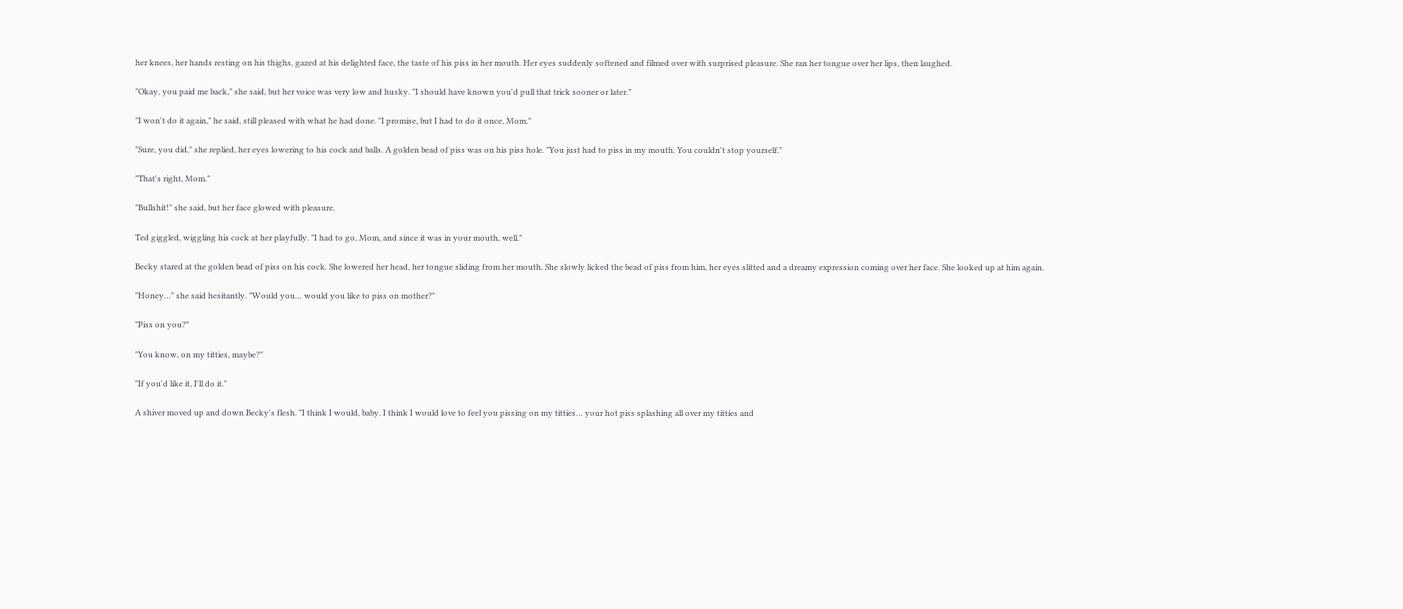her knees, her hands resting on his thighs, gazed at his delighted face, the taste of his piss in her mouth. Her eyes suddenly softened and filmed over with surprised pleasure. She ran her tongue over her lips, then laughed.

"Okay, you paid me back," she said, but her voice was very low and husky. "I should have known you'd pull that trick sooner or later."

"I won't do it again," he said, still pleased with what he had done. "I promise, but I had to do it once, Mom."

"Sure, you did," she replied, her eyes lowering to his cock and balls. A golden bead of piss was on his piss hole. "You just had to piss in my mouth. You couldn't stop yourself."

"That's right, Mom."

"Bullshit!" she said, but her face glowed with pleasure.

Ted giggled, wiggling his cock at her playfully. "I had to go, Mom, and since it was in your mouth, well."

Becky stared at the golden bead of piss on his cock. She lowered her head, her tongue sliding from her mouth. She slowly licked the bead of piss from him, her eyes slitted and a dreamy expression coming over her face. She looked up at him again.

"Honey…" she said hesitantly. "Would you… would you like to piss on mother?"

"Piss on you?"

"You know, on my titties, maybe?"

"If you'd like it, I'll do it."

A shiver moved up and down Becky's flesh. "I think I would, baby. I think I would love to feel you pissing on my titties… your hot piss splashing all over my titties and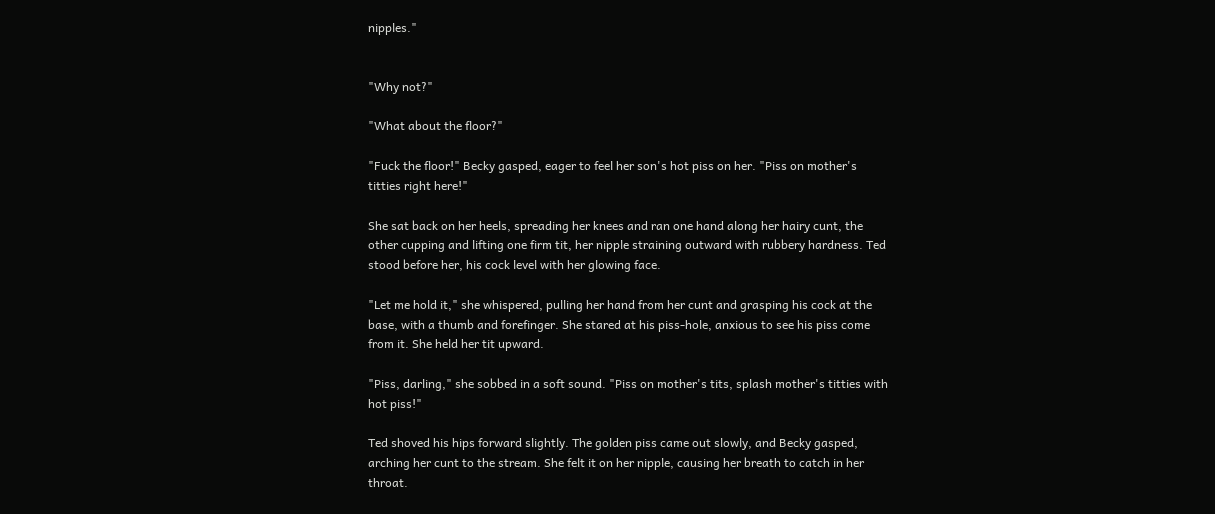nipples."


"Why not?"

"What about the floor?"

"Fuck the floor!" Becky gasped, eager to feel her son's hot piss on her. "Piss on mother's titties right here!"

She sat back on her heels, spreading her knees and ran one hand along her hairy cunt, the other cupping and lifting one firm tit, her nipple straining outward with rubbery hardness. Ted stood before her, his cock level with her glowing face.

"Let me hold it," she whispered, pulling her hand from her cunt and grasping his cock at the base, with a thumb and forefinger. She stared at his piss-hole, anxious to see his piss come from it. She held her tit upward.

"Piss, darling," she sobbed in a soft sound. "Piss on mother's tits, splash mother's titties with hot piss!"

Ted shoved his hips forward slightly. The golden piss came out slowly, and Becky gasped, arching her cunt to the stream. She felt it on her nipple, causing her breath to catch in her throat.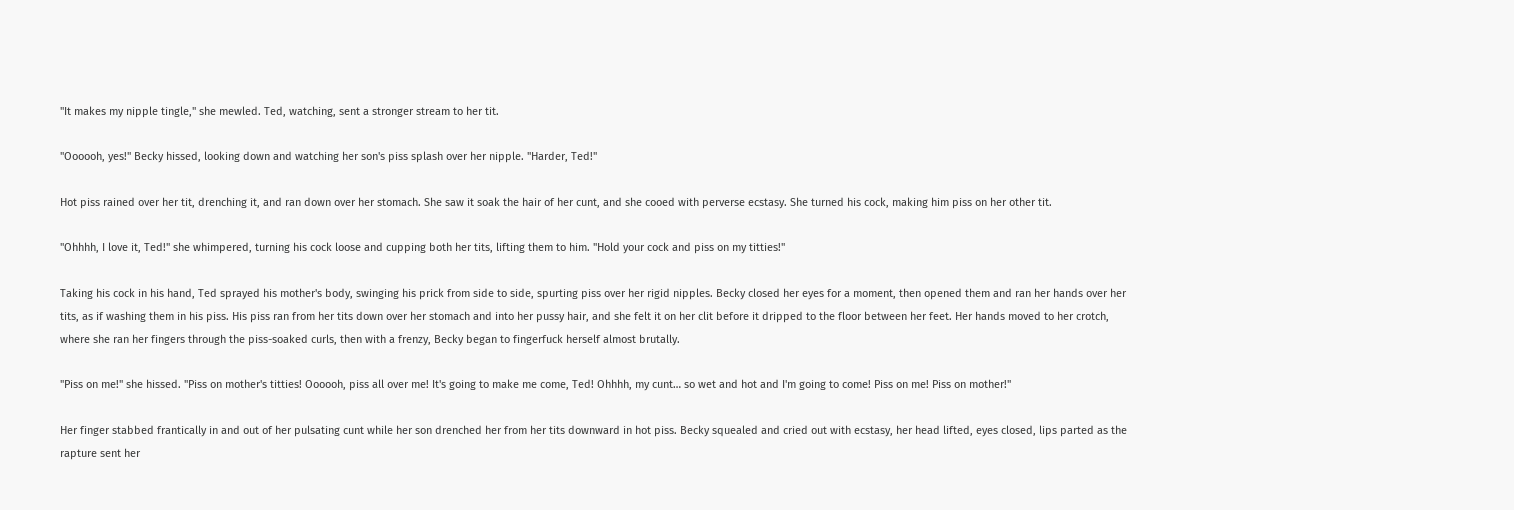"It makes my nipple tingle," she mewled. Ted, watching, sent a stronger stream to her tit.

"Oooooh, yes!" Becky hissed, looking down and watching her son's piss splash over her nipple. "Harder, Ted!"

Hot piss rained over her tit, drenching it, and ran down over her stomach. She saw it soak the hair of her cunt, and she cooed with perverse ecstasy. She turned his cock, making him piss on her other tit.

"Ohhhh, I love it, Ted!" she whimpered, turning his cock loose and cupping both her tits, lifting them to him. "Hold your cock and piss on my titties!"

Taking his cock in his hand, Ted sprayed his mother's body, swinging his prick from side to side, spurting piss over her rigid nipples. Becky closed her eyes for a moment, then opened them and ran her hands over her tits, as if washing them in his piss. His piss ran from her tits down over her stomach and into her pussy hair, and she felt it on her clit before it dripped to the floor between her feet. Her hands moved to her crotch, where she ran her fingers through the piss-soaked curls, then with a frenzy, Becky began to fingerfuck herself almost brutally.

"Piss on me!" she hissed. "Piss on mother's titties! Oooooh, piss all over me! It's going to make me come, Ted! Ohhhh, my cunt… so wet and hot and I'm going to come! Piss on me! Piss on mother!"

Her finger stabbed frantically in and out of her pulsating cunt while her son drenched her from her tits downward in hot piss. Becky squealed and cried out with ecstasy, her head lifted, eyes closed, lips parted as the rapture sent her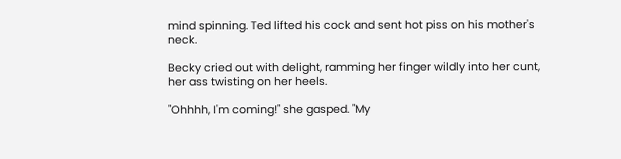mind spinning. Ted lifted his cock and sent hot piss on his mother's neck.

Becky cried out with delight, ramming her finger wildly into her cunt, her ass twisting on her heels.

"Ohhhh, I'm coming!" she gasped. "My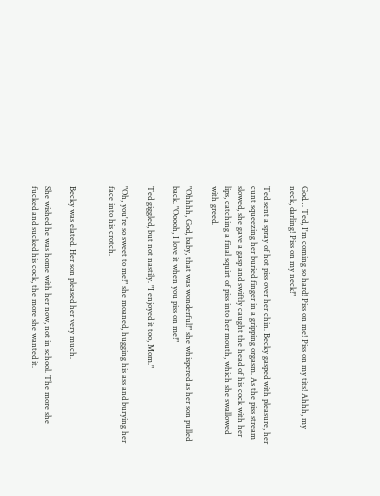God… Ted, I'm coming so hard! Piss on me! Piss on my tits! Ahhh, my neck, darling! Piss on my neck!"

Ted sent a spray of hot piss over her chin. Becky gasped with pleasure, her cunt squeezing her buried finger in a gripping orgasm. As the piss stream slowed, she gave a gasp and swiftly caught the head of his cock with her lips, catching a final squirt of piss into her mouth, which she swallowed with greed.

"Ohhhh, God, baby, that was wonderful!" she whispered as her son pulled back. "Ooooh, I love it when you piss on me!"

Ted giggled, but not nastily. "I enjoyed it too, Mom."

"Oh, you're so sweet to me!" she moaned, hugging his ass and burying her face into his crotch.


Becky was elated. Her son pleased her very much.

She wished he was home with her now, not in school. The more she fucked and sucked his cock, the more she wanted it.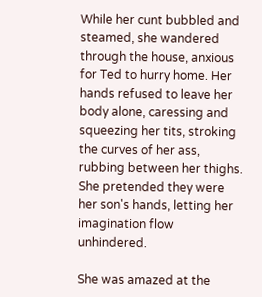While her cunt bubbled and steamed, she wandered through the house, anxious for Ted to hurry home. Her hands refused to leave her body alone, caressing and squeezing her tits, stroking the curves of her ass, rubbing between her thighs. She pretended they were her son's hands, letting her imagination flow unhindered.

She was amazed at the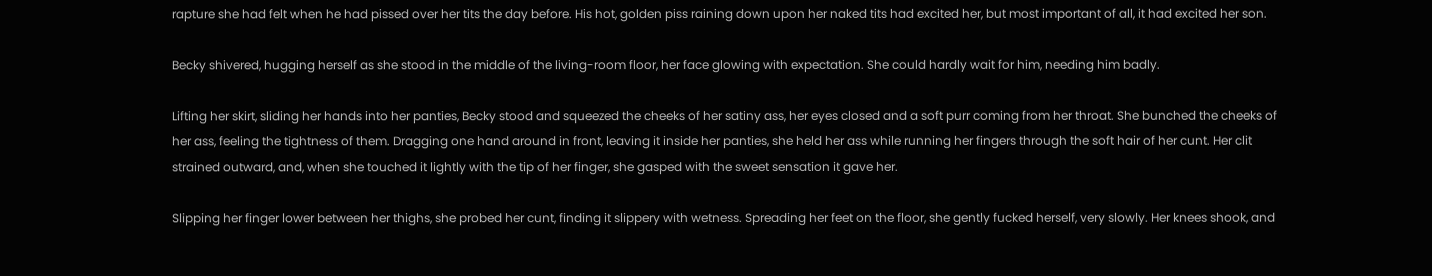rapture she had felt when he had pissed over her tits the day before. His hot, golden piss raining down upon her naked tits had excited her, but most important of all, it had excited her son.

Becky shivered, hugging herself as she stood in the middle of the living-room floor, her face glowing with expectation. She could hardly wait for him, needing him badly.

Lifting her skirt, sliding her hands into her panties, Becky stood and squeezed the cheeks of her satiny ass, her eyes closed and a soft purr coming from her throat. She bunched the cheeks of her ass, feeling the tightness of them. Dragging one hand around in front, leaving it inside her panties, she held her ass while running her fingers through the soft hair of her cunt. Her clit strained outward, and, when she touched it lightly with the tip of her finger, she gasped with the sweet sensation it gave her.

Slipping her finger lower between her thighs, she probed her cunt, finding it slippery with wetness. Spreading her feet on the floor, she gently fucked herself, very slowly. Her knees shook, and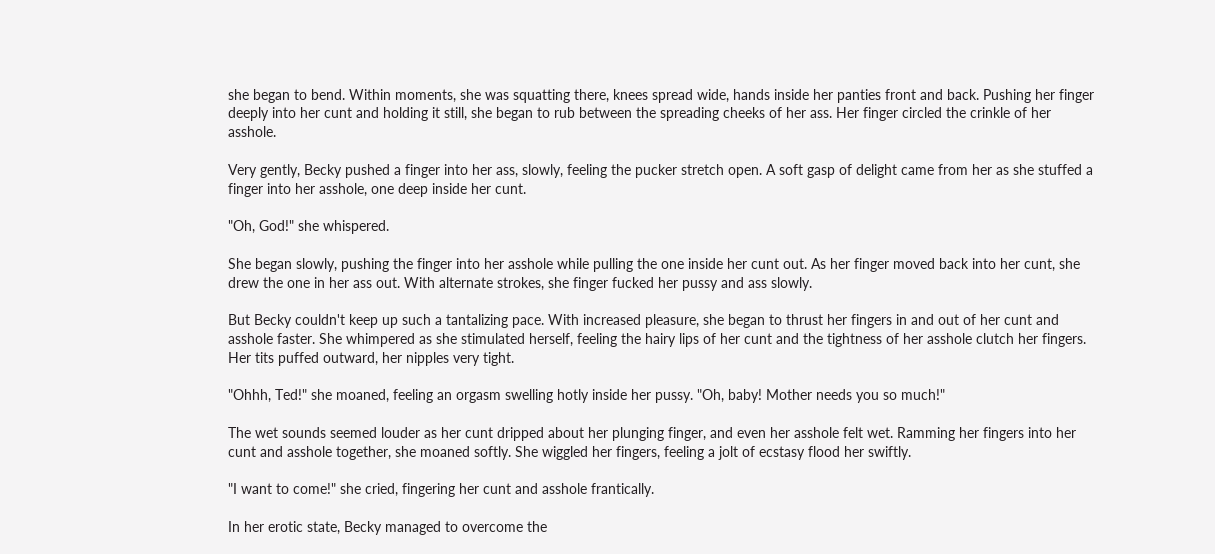she began to bend. Within moments, she was squatting there, knees spread wide, hands inside her panties front and back. Pushing her finger deeply into her cunt and holding it still, she began to rub between the spreading cheeks of her ass. Her finger circled the crinkle of her asshole.

Very gently, Becky pushed a finger into her ass, slowly, feeling the pucker stretch open. A soft gasp of delight came from her as she stuffed a finger into her asshole, one deep inside her cunt.

"Oh, God!" she whispered.

She began slowly, pushing the finger into her asshole while pulling the one inside her cunt out. As her finger moved back into her cunt, she drew the one in her ass out. With alternate strokes, she finger fucked her pussy and ass slowly.

But Becky couldn't keep up such a tantalizing pace. With increased pleasure, she began to thrust her fingers in and out of her cunt and asshole faster. She whimpered as she stimulated herself, feeling the hairy lips of her cunt and the tightness of her asshole clutch her fingers. Her tits puffed outward, her nipples very tight.

"Ohhh, Ted!" she moaned, feeling an orgasm swelling hotly inside her pussy. "Oh, baby! Mother needs you so much!"

The wet sounds seemed louder as her cunt dripped about her plunging finger, and even her asshole felt wet. Ramming her fingers into her cunt and asshole together, she moaned softly. She wiggled her fingers, feeling a jolt of ecstasy flood her swiftly.

"I want to come!" she cried, fingering her cunt and asshole frantically.

In her erotic state, Becky managed to overcome the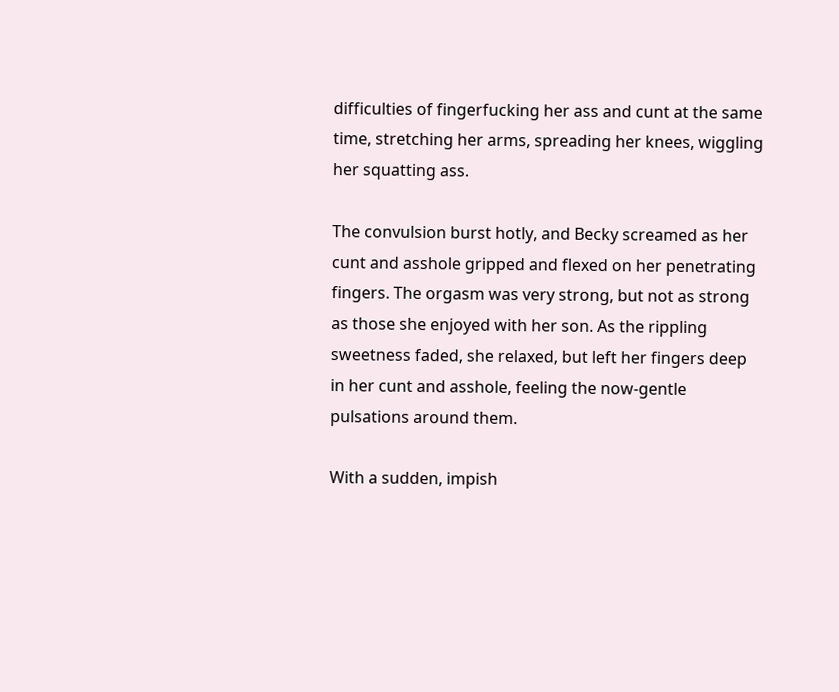difficulties of fingerfucking her ass and cunt at the same time, stretching her arms, spreading her knees, wiggling her squatting ass.

The convulsion burst hotly, and Becky screamed as her cunt and asshole gripped and flexed on her penetrating fingers. The orgasm was very strong, but not as strong as those she enjoyed with her son. As the rippling sweetness faded, she relaxed, but left her fingers deep in her cunt and asshole, feeling the now-gentle pulsations around them.

With a sudden, impish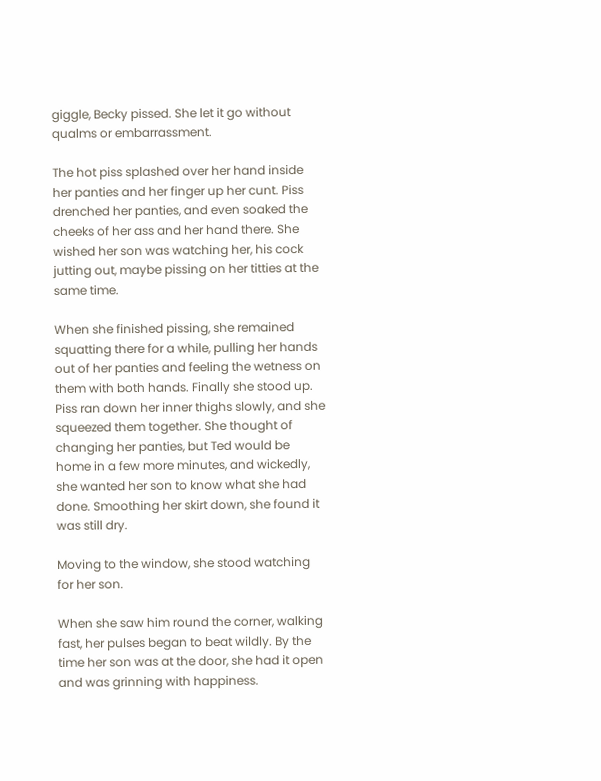giggle, Becky pissed. She let it go without qualms or embarrassment.

The hot piss splashed over her hand inside her panties and her finger up her cunt. Piss drenched her panties, and even soaked the cheeks of her ass and her hand there. She wished her son was watching her, his cock jutting out, maybe pissing on her titties at the same time.

When she finished pissing, she remained squatting there for a while, pulling her hands out of her panties and feeling the wetness on them with both hands. Finally she stood up. Piss ran down her inner thighs slowly, and she squeezed them together. She thought of changing her panties, but Ted would be home in a few more minutes, and wickedly, she wanted her son to know what she had done. Smoothing her skirt down, she found it was still dry.

Moving to the window, she stood watching for her son.

When she saw him round the corner, walking fast, her pulses began to beat wildly. By the time her son was at the door, she had it open and was grinning with happiness.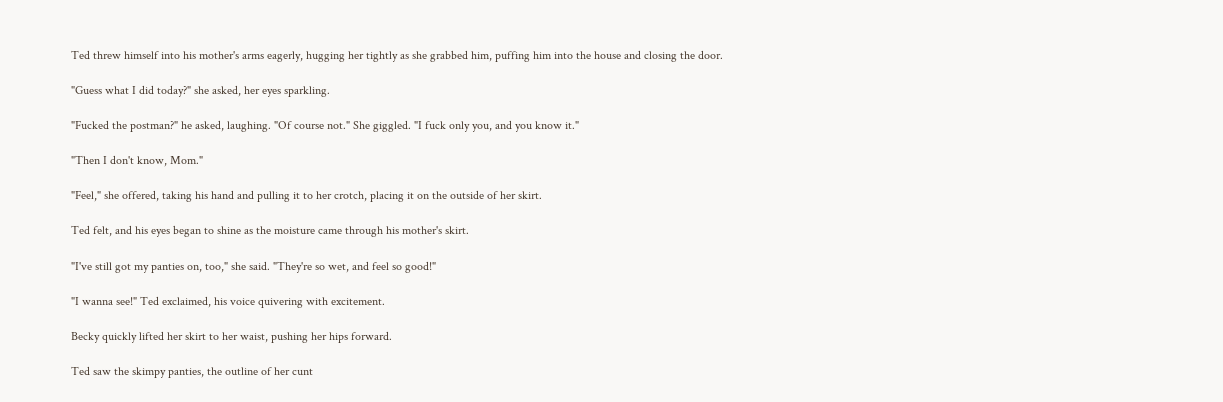Ted threw himself into his mother's arms eagerly, hugging her tightly as she grabbed him, puffing him into the house and closing the door.

"Guess what I did today?" she asked, her eyes sparkling.

"Fucked the postman?" he asked, laughing. "Of course not." She giggled. "I fuck only you, and you know it."

"Then I don't know, Mom."

"Feel," she offered, taking his hand and pulling it to her crotch, placing it on the outside of her skirt.

Ted felt, and his eyes began to shine as the moisture came through his mother's skirt.

"I've still got my panties on, too," she said. "They're so wet, and feel so good!"

"I wanna see!" Ted exclaimed, his voice quivering with excitement.

Becky quickly lifted her skirt to her waist, pushing her hips forward.

Ted saw the skimpy panties, the outline of her cunt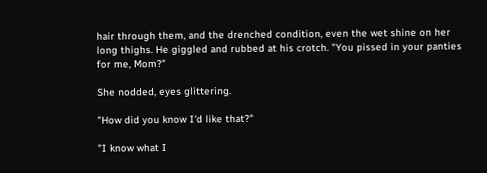hair through them, and the drenched condition, even the wet shine on her long thighs. He giggled and rubbed at his crotch. "You pissed in your panties for me, Mom?"

She nodded, eyes glittering.

"How did you know I'd like that?"

"I know what I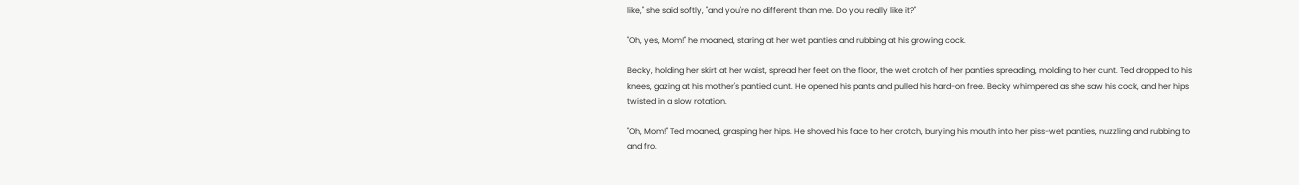like," she said softly, "and you're no different than me. Do you really like it?"

"Oh, yes, Mom!" he moaned, staring at her wet panties and rubbing at his growing cock.

Becky, holding her skirt at her waist, spread her feet on the floor, the wet crotch of her panties spreading, molding to her cunt. Ted dropped to his knees, gazing at his mother's pantied cunt. He opened his pants and pulled his hard-on free. Becky whimpered as she saw his cock, and her hips twisted in a slow rotation.

"Oh, Mom!" Ted moaned, grasping her hips. He shoved his face to her crotch, burying his mouth into her piss-wet panties, nuzzling and rubbing to and fro.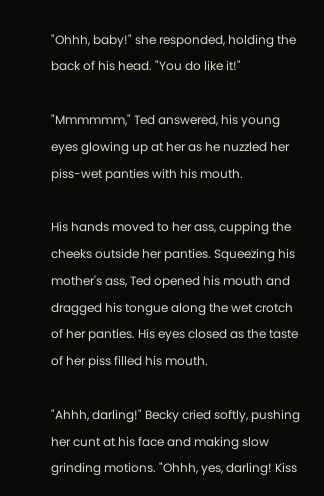"Ohhh, baby!" she responded, holding the back of his head. "You do like it!"

"Mmmmmm," Ted answered, his young eyes glowing up at her as he nuzzled her piss-wet panties with his mouth.

His hands moved to her ass, cupping the cheeks outside her panties. Squeezing his mother's ass, Ted opened his mouth and dragged his tongue along the wet crotch of her panties. His eyes closed as the taste of her piss filled his mouth.

"Ahhh, darling!" Becky cried softly, pushing her cunt at his face and making slow grinding motions. "Ohhh, yes, darling! Kiss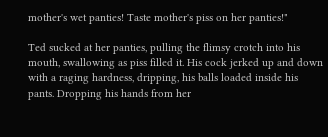mother's wet panties! Taste mother's piss on her panties!"

Ted sucked at her panties, pulling the flimsy crotch into his mouth, swallowing as piss filled it. His cock jerked up and down with a raging hardness, dripping, his balls loaded inside his pants. Dropping his hands from her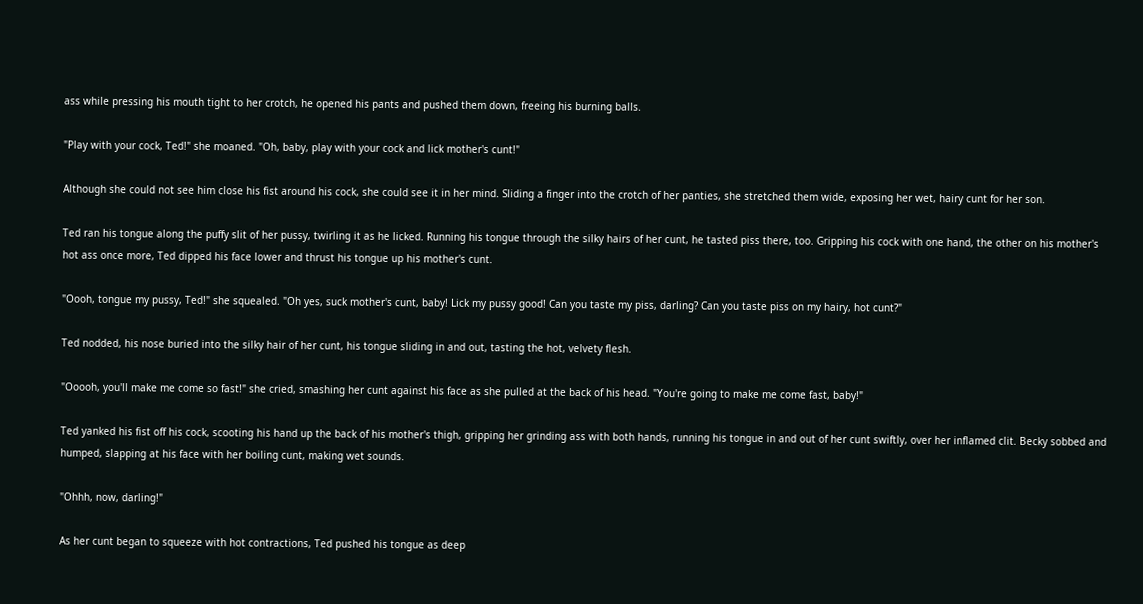ass while pressing his mouth tight to her crotch, he opened his pants and pushed them down, freeing his burning balls.

"Play with your cock, Ted!" she moaned. "Oh, baby, play with your cock and lick mother's cunt!"

Although she could not see him close his fist around his cock, she could see it in her mind. Sliding a finger into the crotch of her panties, she stretched them wide, exposing her wet, hairy cunt for her son.

Ted ran his tongue along the puffy slit of her pussy, twirling it as he licked. Running his tongue through the silky hairs of her cunt, he tasted piss there, too. Gripping his cock with one hand, the other on his mother's hot ass once more, Ted dipped his face lower and thrust his tongue up his mother's cunt.

"Oooh, tongue my pussy, Ted!" she squealed. "Oh yes, suck mother's cunt, baby! Lick my pussy good! Can you taste my piss, darling? Can you taste piss on my hairy, hot cunt?"

Ted nodded, his nose buried into the silky hair of her cunt, his tongue sliding in and out, tasting the hot, velvety flesh.

"Ooooh, you'll make me come so fast!" she cried, smashing her cunt against his face as she pulled at the back of his head. "You're going to make me come fast, baby!"

Ted yanked his fist off his cock, scooting his hand up the back of his mother's thigh, gripping her grinding ass with both hands, running his tongue in and out of her cunt swiftly, over her inflamed clit. Becky sobbed and humped, slapping at his face with her boiling cunt, making wet sounds.

"Ohhh, now, darling!"

As her cunt began to squeeze with hot contractions, Ted pushed his tongue as deep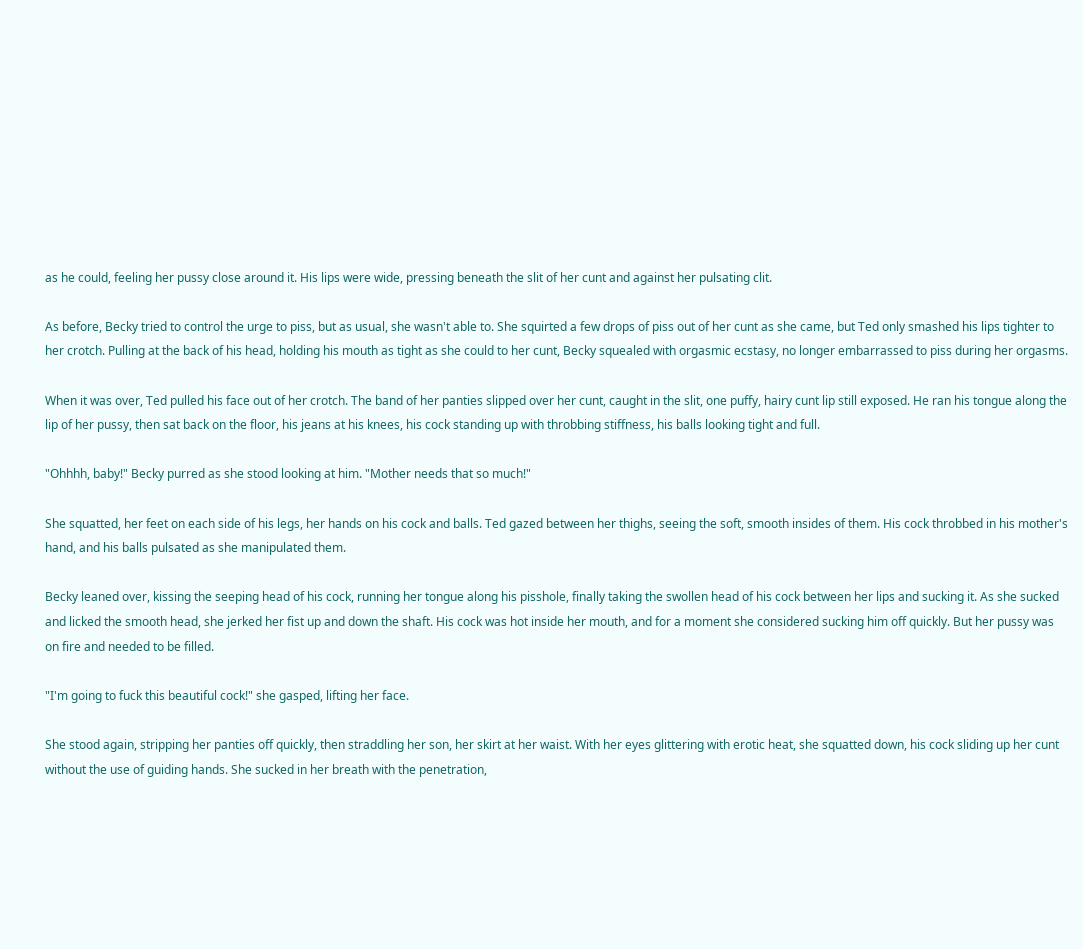as he could, feeling her pussy close around it. His lips were wide, pressing beneath the slit of her cunt and against her pulsating clit.

As before, Becky tried to control the urge to piss, but as usual, she wasn't able to. She squirted a few drops of piss out of her cunt as she came, but Ted only smashed his lips tighter to her crotch. Pulling at the back of his head, holding his mouth as tight as she could to her cunt, Becky squealed with orgasmic ecstasy, no longer embarrassed to piss during her orgasms.

When it was over, Ted pulled his face out of her crotch. The band of her panties slipped over her cunt, caught in the slit, one puffy, hairy cunt lip still exposed. He ran his tongue along the lip of her pussy, then sat back on the floor, his jeans at his knees, his cock standing up with throbbing stiffness, his balls looking tight and full.

"Ohhhh, baby!" Becky purred as she stood looking at him. "Mother needs that so much!"

She squatted, her feet on each side of his legs, her hands on his cock and balls. Ted gazed between her thighs, seeing the soft, smooth insides of them. His cock throbbed in his mother's hand, and his balls pulsated as she manipulated them.

Becky leaned over, kissing the seeping head of his cock, running her tongue along his pisshole, finally taking the swollen head of his cock between her lips and sucking it. As she sucked and licked the smooth head, she jerked her fist up and down the shaft. His cock was hot inside her mouth, and for a moment she considered sucking him off quickly. But her pussy was on fire and needed to be filled.

"I'm going to fuck this beautiful cock!" she gasped, lifting her face.

She stood again, stripping her panties off quickly, then straddling her son, her skirt at her waist. With her eyes glittering with erotic heat, she squatted down, his cock sliding up her cunt without the use of guiding hands. She sucked in her breath with the penetration,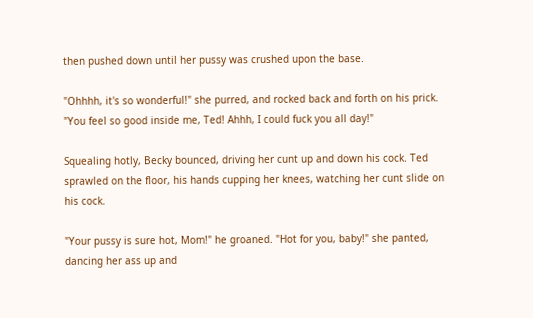then pushed down until her pussy was crushed upon the base.

"Ohhhh, it's so wonderful!" she purred, and rocked back and forth on his prick. "You feel so good inside me, Ted! Ahhh, I could fuck you all day!"

Squealing hotly, Becky bounced, driving her cunt up and down his cock. Ted sprawled on the floor, his hands cupping her knees, watching her cunt slide on his cock.

"Your pussy is sure hot, Mom!" he groaned. "Hot for you, baby!" she panted, dancing her ass up and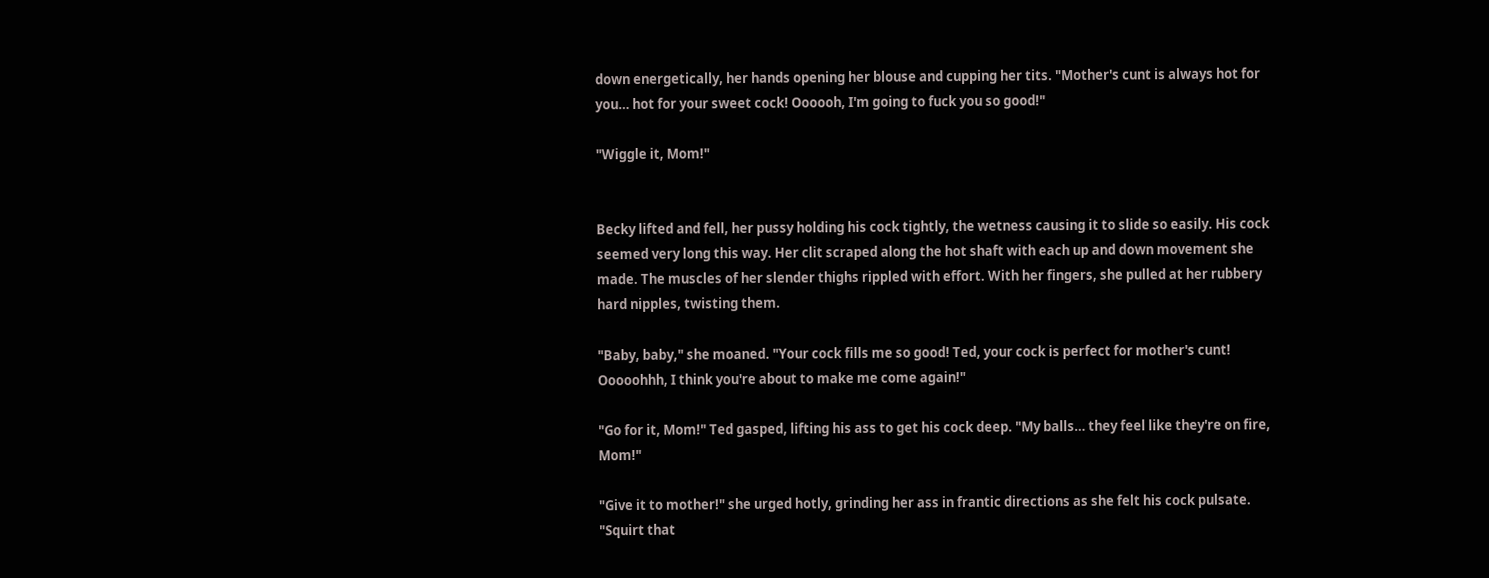down energetically, her hands opening her blouse and cupping her tits. "Mother's cunt is always hot for you… hot for your sweet cock! Oooooh, I'm going to fuck you so good!"

"Wiggle it, Mom!"


Becky lifted and fell, her pussy holding his cock tightly, the wetness causing it to slide so easily. His cock seemed very long this way. Her clit scraped along the hot shaft with each up and down movement she made. The muscles of her slender thighs rippled with effort. With her fingers, she pulled at her rubbery hard nipples, twisting them.

"Baby, baby," she moaned. "Your cock fills me so good! Ted, your cock is perfect for mother's cunt! Ooooohhh, I think you're about to make me come again!"

"Go for it, Mom!" Ted gasped, lifting his ass to get his cock deep. "My balls… they feel like they're on fire, Mom!"

"Give it to mother!" she urged hotly, grinding her ass in frantic directions as she felt his cock pulsate. "Squirt that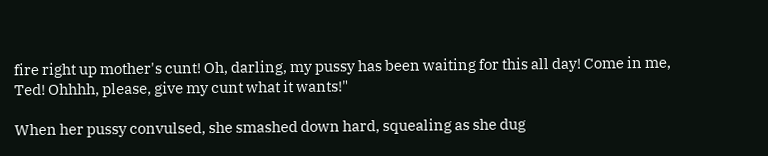fire right up mother's cunt! Oh, darling, my pussy has been waiting for this all day! Come in me, Ted! Ohhhh, please, give my cunt what it wants!"

When her pussy convulsed, she smashed down hard, squealing as she dug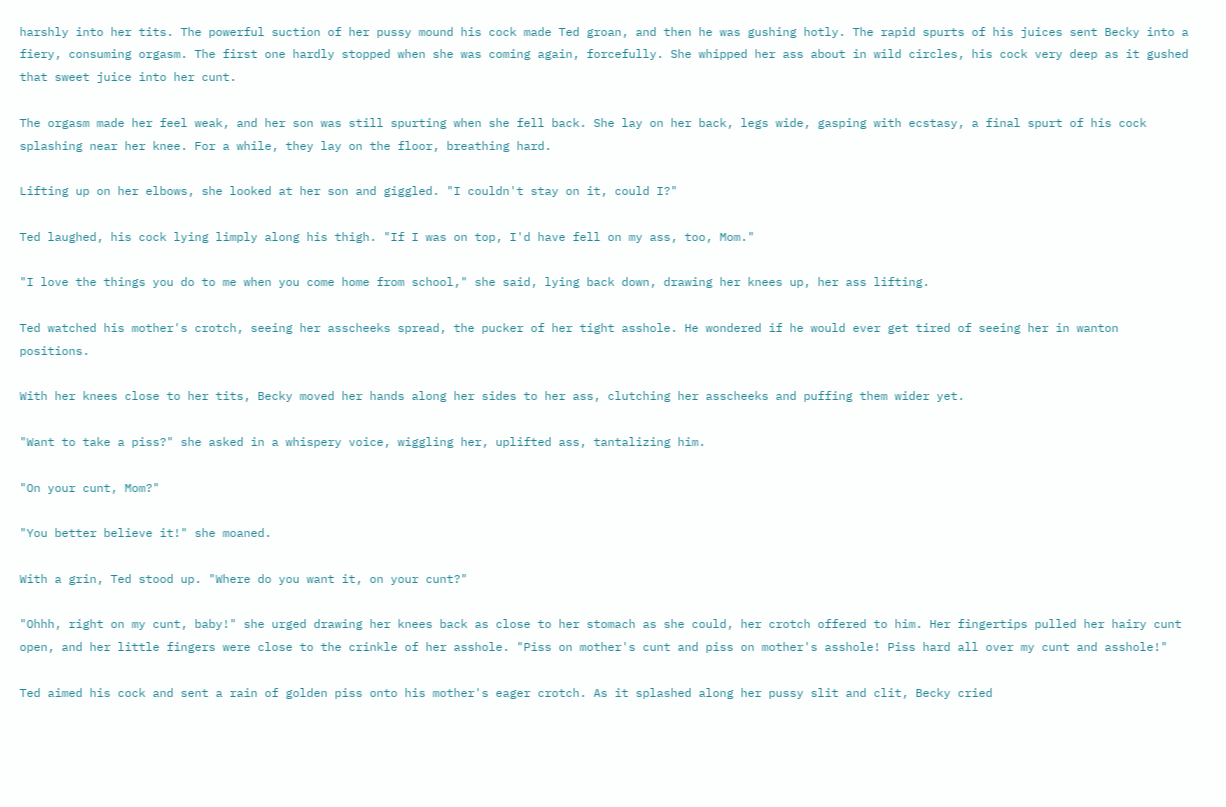harshly into her tits. The powerful suction of her pussy mound his cock made Ted groan, and then he was gushing hotly. The rapid spurts of his juices sent Becky into a fiery, consuming orgasm. The first one hardly stopped when she was coming again, forcefully. She whipped her ass about in wild circles, his cock very deep as it gushed that sweet juice into her cunt.

The orgasm made her feel weak, and her son was still spurting when she fell back. She lay on her back, legs wide, gasping with ecstasy, a final spurt of his cock splashing near her knee. For a while, they lay on the floor, breathing hard.

Lifting up on her elbows, she looked at her son and giggled. "I couldn't stay on it, could I?"

Ted laughed, his cock lying limply along his thigh. "If I was on top, I'd have fell on my ass, too, Mom."

"I love the things you do to me when you come home from school," she said, lying back down, drawing her knees up, her ass lifting.

Ted watched his mother's crotch, seeing her asscheeks spread, the pucker of her tight asshole. He wondered if he would ever get tired of seeing her in wanton positions.

With her knees close to her tits, Becky moved her hands along her sides to her ass, clutching her asscheeks and puffing them wider yet.

"Want to take a piss?" she asked in a whispery voice, wiggling her, uplifted ass, tantalizing him.

"On your cunt, Mom?"

"You better believe it!" she moaned.

With a grin, Ted stood up. "Where do you want it, on your cunt?"

"Ohhh, right on my cunt, baby!" she urged drawing her knees back as close to her stomach as she could, her crotch offered to him. Her fingertips pulled her hairy cunt open, and her little fingers were close to the crinkle of her asshole. "Piss on mother's cunt and piss on mother's asshole! Piss hard all over my cunt and asshole!"

Ted aimed his cock and sent a rain of golden piss onto his mother's eager crotch. As it splashed along her pussy slit and clit, Becky cried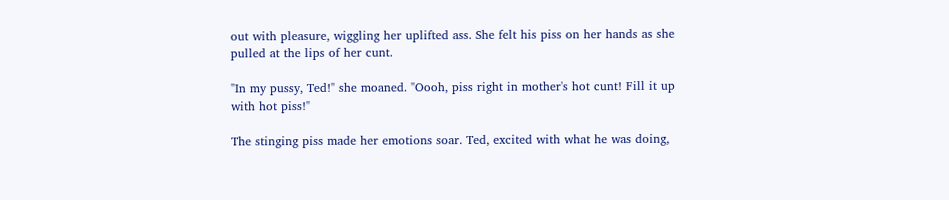out with pleasure, wiggling her uplifted ass. She felt his piss on her hands as she pulled at the lips of her cunt.

"In my pussy, Ted!" she moaned. "Oooh, piss right in mother's hot cunt! Fill it up with hot piss!"

The stinging piss made her emotions soar. Ted, excited with what he was doing,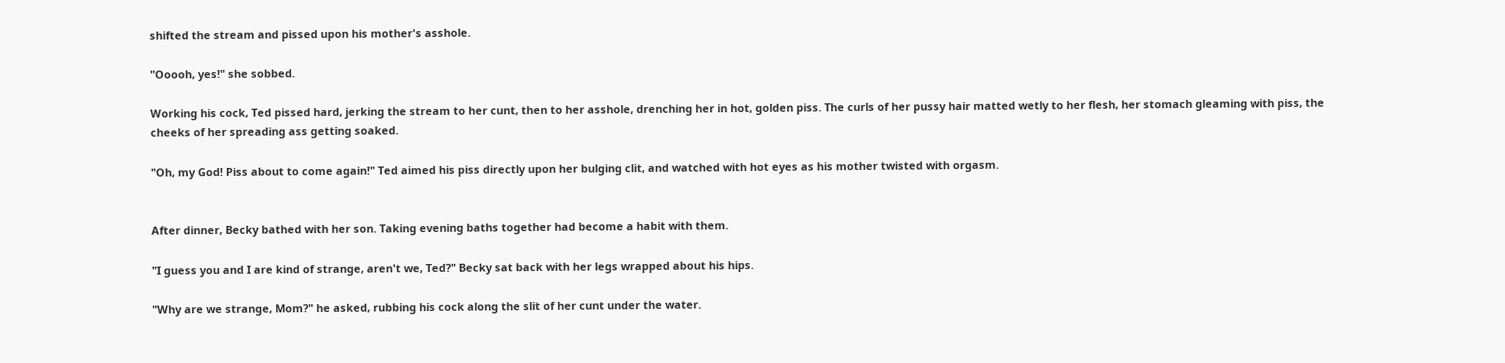shifted the stream and pissed upon his mother's asshole.

"Ooooh, yes!" she sobbed.

Working his cock, Ted pissed hard, jerking the stream to her cunt, then to her asshole, drenching her in hot, golden piss. The curls of her pussy hair matted wetly to her flesh, her stomach gleaming with piss, the cheeks of her spreading ass getting soaked.

"Oh, my God! Piss about to come again!" Ted aimed his piss directly upon her bulging clit, and watched with hot eyes as his mother twisted with orgasm.


After dinner, Becky bathed with her son. Taking evening baths together had become a habit with them.

"I guess you and I are kind of strange, aren't we, Ted?" Becky sat back with her legs wrapped about his hips.

"Why are we strange, Mom?" he asked, rubbing his cock along the slit of her cunt under the water.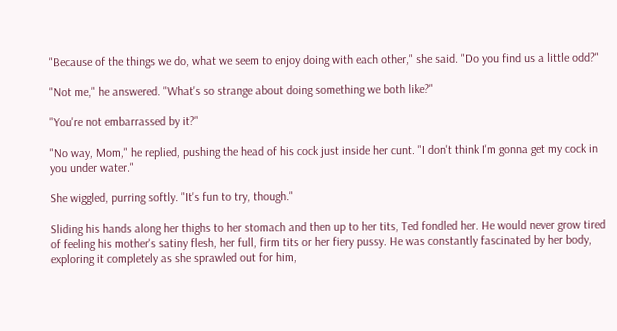"Because of the things we do, what we seem to enjoy doing with each other," she said. "Do you find us a little odd?"

"Not me," he answered. "What's so strange about doing something we both like?"

"You're not embarrassed by it?"

"No way, Mom," he replied, pushing the head of his cock just inside her cunt. "I don't think I'm gonna get my cock in you under water."

She wiggled, purring softly. "It's fun to try, though."

Sliding his hands along her thighs to her stomach and then up to her tits, Ted fondled her. He would never grow tired of feeling his mother's satiny flesh, her full, firm tits or her fiery pussy. He was constantly fascinated by her body, exploring it completely as she sprawled out for him,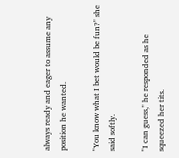always ready and eager to assume any position he wanted.

"You know what I bet would be fun?" she said softly.

"I can guess," he responded as he squeezed her tits.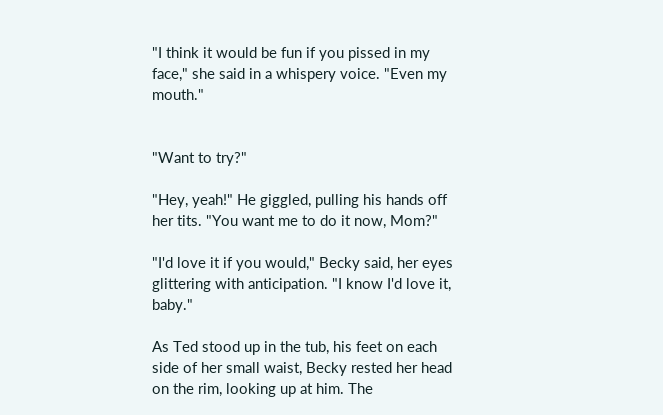"I think it would be fun if you pissed in my face," she said in a whispery voice. "Even my mouth."


"Want to try?"

"Hey, yeah!" He giggled, pulling his hands off her tits. "You want me to do it now, Mom?"

"I'd love it if you would," Becky said, her eyes glittering with anticipation. "I know I'd love it, baby."

As Ted stood up in the tub, his feet on each side of her small waist, Becky rested her head on the rim, looking up at him. The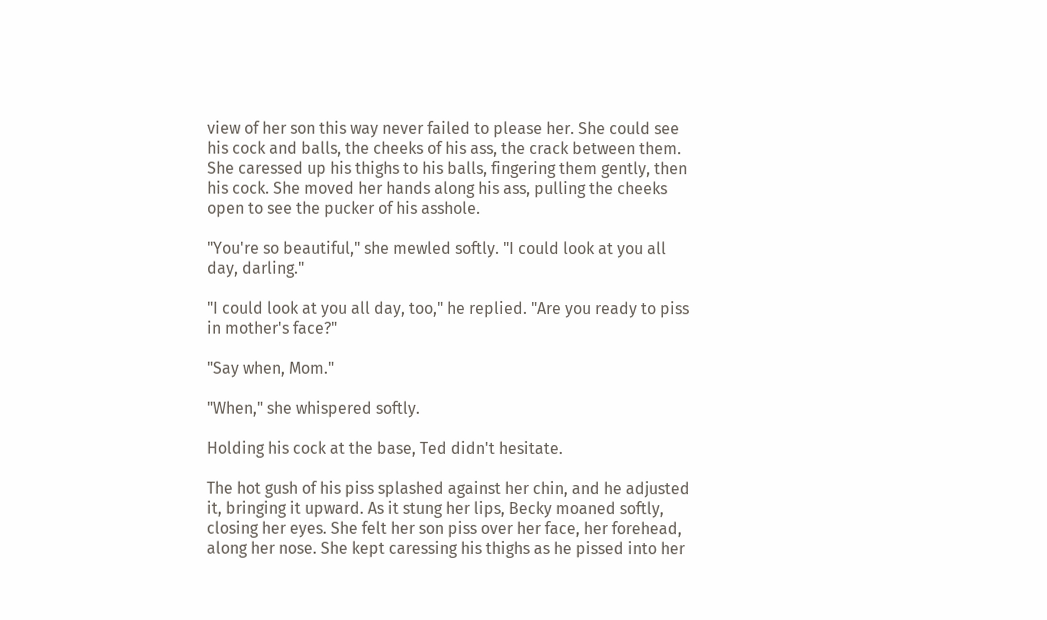view of her son this way never failed to please her. She could see his cock and balls, the cheeks of his ass, the crack between them. She caressed up his thighs to his balls, fingering them gently, then his cock. She moved her hands along his ass, pulling the cheeks open to see the pucker of his asshole.

"You're so beautiful," she mewled softly. "I could look at you all day, darling."

"I could look at you all day, too," he replied. "Are you ready to piss in mother's face?"

"Say when, Mom."

"When," she whispered softly.

Holding his cock at the base, Ted didn't hesitate.

The hot gush of his piss splashed against her chin, and he adjusted it, bringing it upward. As it stung her lips, Becky moaned softly, closing her eyes. She felt her son piss over her face, her forehead, along her nose. She kept caressing his thighs as he pissed into her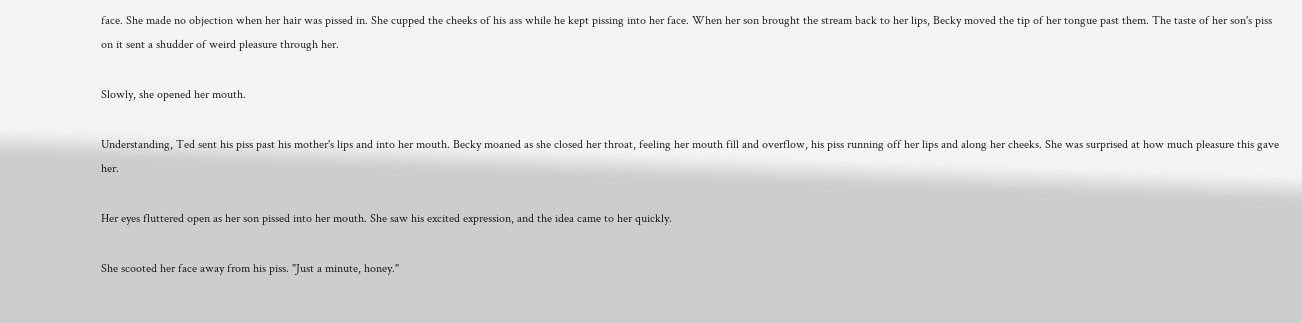face. She made no objection when her hair was pissed in. She cupped the cheeks of his ass while he kept pissing into her face. When her son brought the stream back to her lips, Becky moved the tip of her tongue past them. The taste of her son's piss on it sent a shudder of weird pleasure through her.

Slowly, she opened her mouth.

Understanding, Ted sent his piss past his mother's lips and into her mouth. Becky moaned as she closed her throat, feeling her mouth fill and overflow, his piss running off her lips and along her cheeks. She was surprised at how much pleasure this gave her.

Her eyes fluttered open as her son pissed into her mouth. She saw his excited expression, and the idea came to her quickly.

She scooted her face away from his piss. "Just a minute, honey."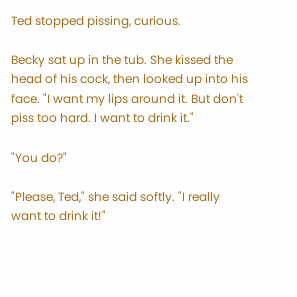Ted stopped pissing, curious.

Becky sat up in the tub. She kissed the head of his cock, then looked up into his face. "I want my lips around it. But don't piss too hard. I want to drink it."

"You do?"

"Please, Ted," she said softly. "I really want to drink it!"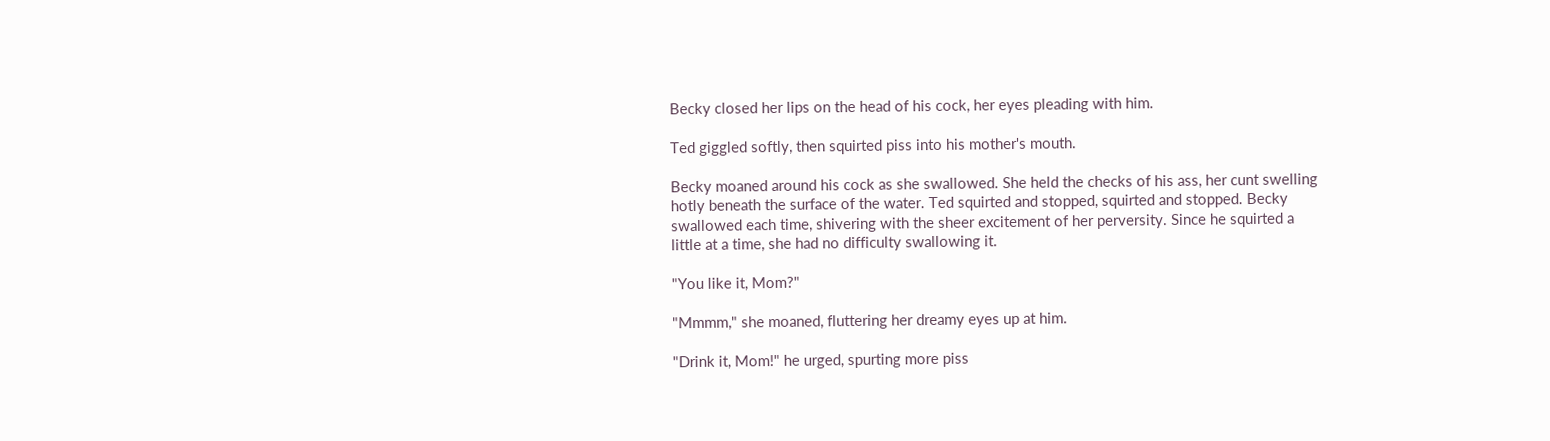Becky closed her lips on the head of his cock, her eyes pleading with him.

Ted giggled softly, then squirted piss into his mother's mouth.

Becky moaned around his cock as she swallowed. She held the checks of his ass, her cunt swelling hotly beneath the surface of the water. Ted squirted and stopped, squirted and stopped. Becky swallowed each time, shivering with the sheer excitement of her perversity. Since he squirted a little at a time, she had no difficulty swallowing it.

"You like it, Mom?"

"Mmmm," she moaned, fluttering her dreamy eyes up at him.

"Drink it, Mom!" he urged, spurting more piss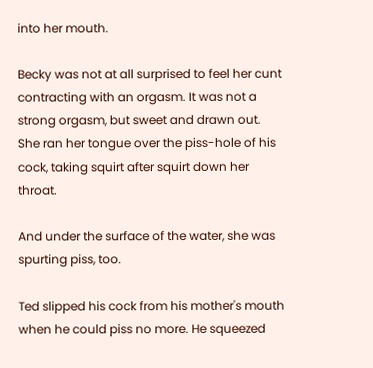into her mouth.

Becky was not at all surprised to feel her cunt contracting with an orgasm. It was not a strong orgasm, but sweet and drawn out. She ran her tongue over the piss-hole of his cock, taking squirt after squirt down her throat.

And under the surface of the water, she was spurting piss, too.

Ted slipped his cock from his mother's mouth when he could piss no more. He squeezed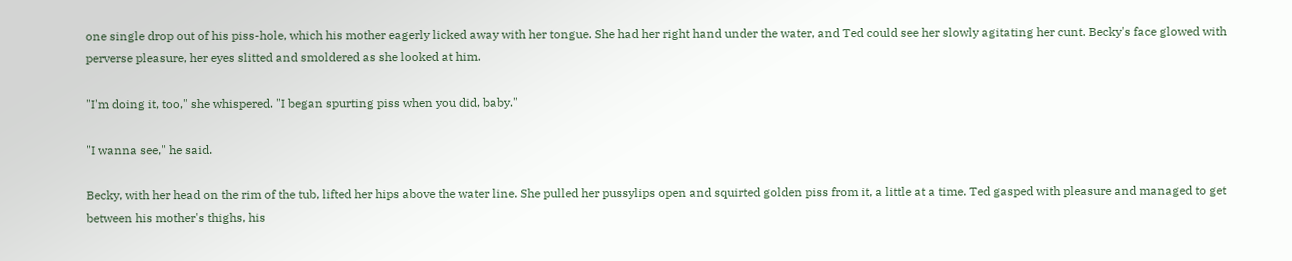one single drop out of his piss-hole, which his mother eagerly licked away with her tongue. She had her right hand under the water, and Ted could see her slowly agitating her cunt. Becky's face glowed with perverse pleasure, her eyes slitted and smoldered as she looked at him.

"I'm doing it, too," she whispered. "I began spurting piss when you did, baby."

"I wanna see," he said.

Becky, with her head on the rim of the tub, lifted her hips above the water line. She pulled her pussylips open and squirted golden piss from it, a little at a time. Ted gasped with pleasure and managed to get between his mother's thighs, his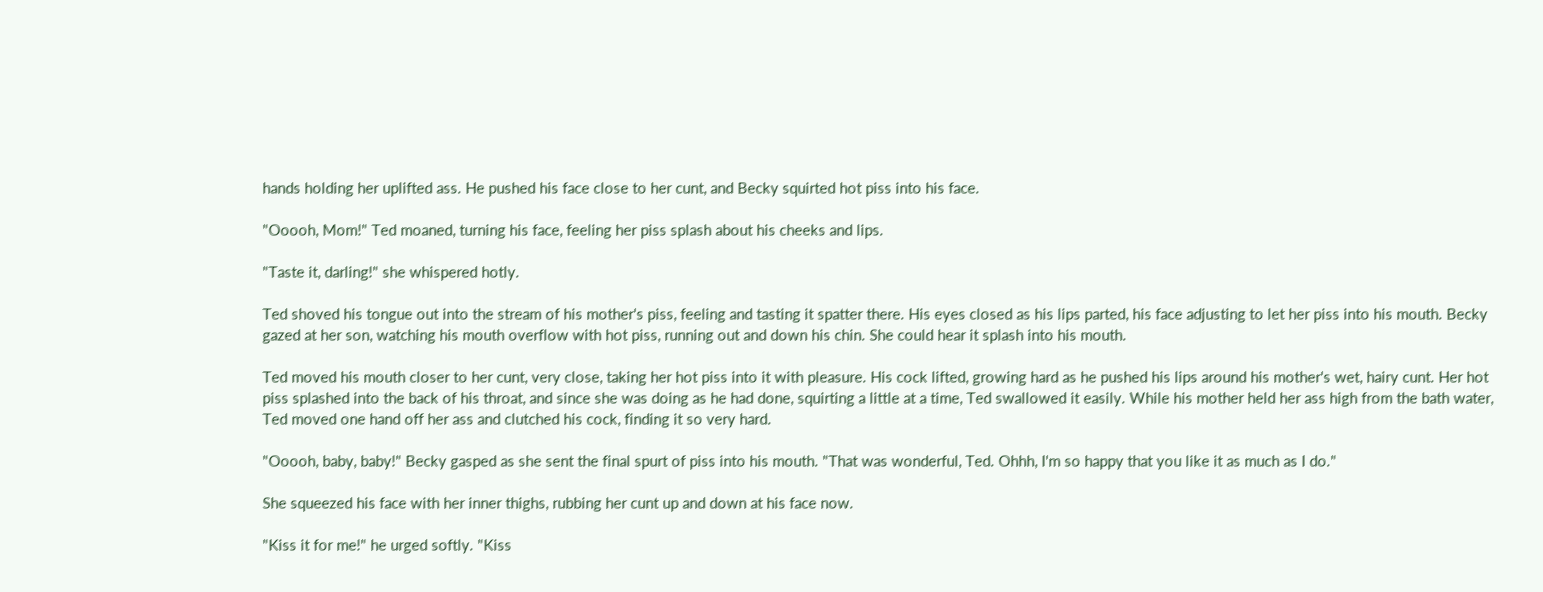hands holding her uplifted ass. He pushed his face close to her cunt, and Becky squirted hot piss into his face.

"Ooooh, Mom!" Ted moaned, turning his face, feeling her piss splash about his cheeks and lips.

"Taste it, darling!" she whispered hotly.

Ted shoved his tongue out into the stream of his mother's piss, feeling and tasting it spatter there. His eyes closed as his lips parted, his face adjusting to let her piss into his mouth. Becky gazed at her son, watching his mouth overflow with hot piss, running out and down his chin. She could hear it splash into his mouth.

Ted moved his mouth closer to her cunt, very close, taking her hot piss into it with pleasure. His cock lifted, growing hard as he pushed his lips around his mother's wet, hairy cunt. Her hot piss splashed into the back of his throat, and since she was doing as he had done, squirting a little at a time, Ted swallowed it easily. While his mother held her ass high from the bath water, Ted moved one hand off her ass and clutched his cock, finding it so very hard.

"Ooooh, baby, baby!" Becky gasped as she sent the final spurt of piss into his mouth. "That was wonderful, Ted. Ohhh, I'm so happy that you like it as much as I do."

She squeezed his face with her inner thighs, rubbing her cunt up and down at his face now.

"Kiss it for me!" he urged softly. "Kiss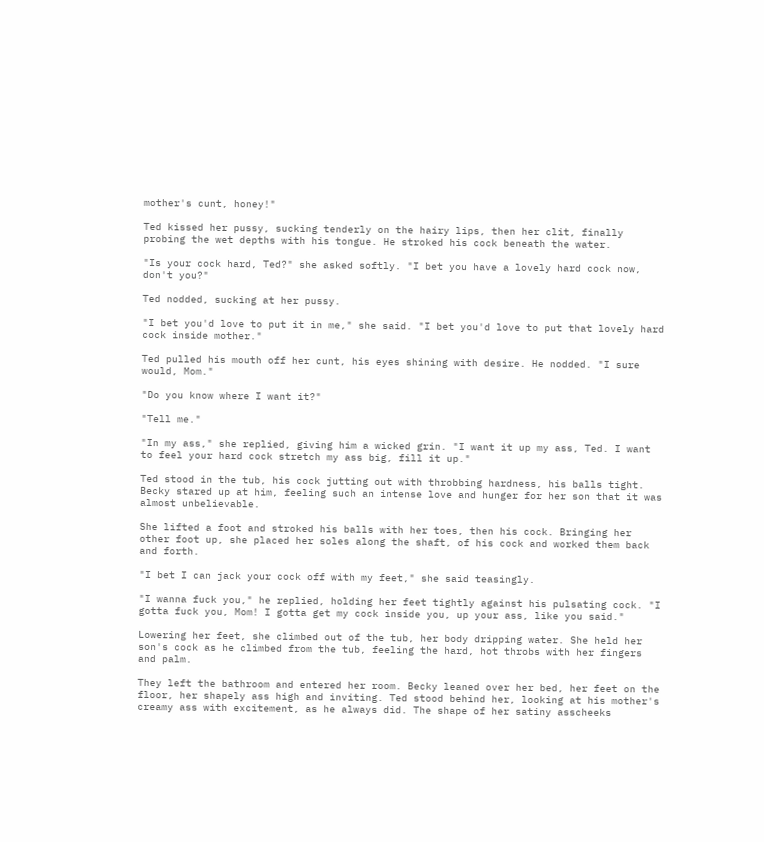mother's cunt, honey!"

Ted kissed her pussy, sucking tenderly on the hairy lips, then her clit, finally probing the wet depths with his tongue. He stroked his cock beneath the water.

"Is your cock hard, Ted?" she asked softly. "I bet you have a lovely hard cock now, don't you?"

Ted nodded, sucking at her pussy.

"I bet you'd love to put it in me," she said. "I bet you'd love to put that lovely hard cock inside mother."

Ted pulled his mouth off her cunt, his eyes shining with desire. He nodded. "I sure would, Mom."

"Do you know where I want it?"

"Tell me."

"In my ass," she replied, giving him a wicked grin. "I want it up my ass, Ted. I want to feel your hard cock stretch my ass big, fill it up."

Ted stood in the tub, his cock jutting out with throbbing hardness, his balls tight. Becky stared up at him, feeling such an intense love and hunger for her son that it was almost unbelievable.

She lifted a foot and stroked his balls with her toes, then his cock. Bringing her other foot up, she placed her soles along the shaft, of his cock and worked them back and forth.

"I bet I can jack your cock off with my feet," she said teasingly.

"I wanna fuck you," he replied, holding her feet tightly against his pulsating cock. "I gotta fuck you, Mom! I gotta get my cock inside you, up your ass, like you said."

Lowering her feet, she climbed out of the tub, her body dripping water. She held her son's cock as he climbed from the tub, feeling the hard, hot throbs with her fingers and palm.

They left the bathroom and entered her room. Becky leaned over her bed, her feet on the floor, her shapely ass high and inviting. Ted stood behind her, looking at his mother's creamy ass with excitement, as he always did. The shape of her satiny asscheeks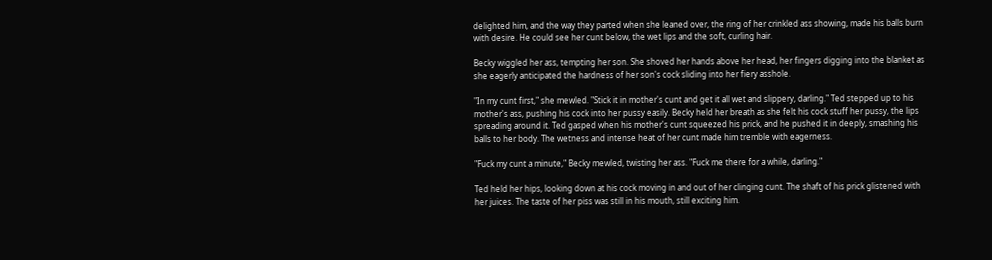delighted him, and the way they parted when she leaned over, the ring of her crinkled ass showing, made his balls burn with desire. He could see her cunt below, the wet lips and the soft, curling hair.

Becky wiggled her ass, tempting her son. She shoved her hands above her head, her fingers digging into the blanket as she eagerly anticipated the hardness of her son's cock sliding into her fiery asshole.

"In my cunt first," she mewled. "Stick it in mother's cunt and get it all wet and slippery, darling." Ted stepped up to his mother's ass, pushing his cock into her pussy easily. Becky held her breath as she felt his cock stuff her pussy, the lips spreading around it. Ted gasped when his mother's cunt squeezed his prick, and he pushed it in deeply, smashing his balls to her body. The wetness and intense heat of her cunt made him tremble with eagerness.

"Fuck my cunt a minute," Becky mewled, twisting her ass. "Fuck me there for a while, darling."

Ted held her hips, looking down at his cock moving in and out of her clinging cunt. The shaft of his prick glistened with her juices. The taste of her piss was still in his mouth, still exciting him.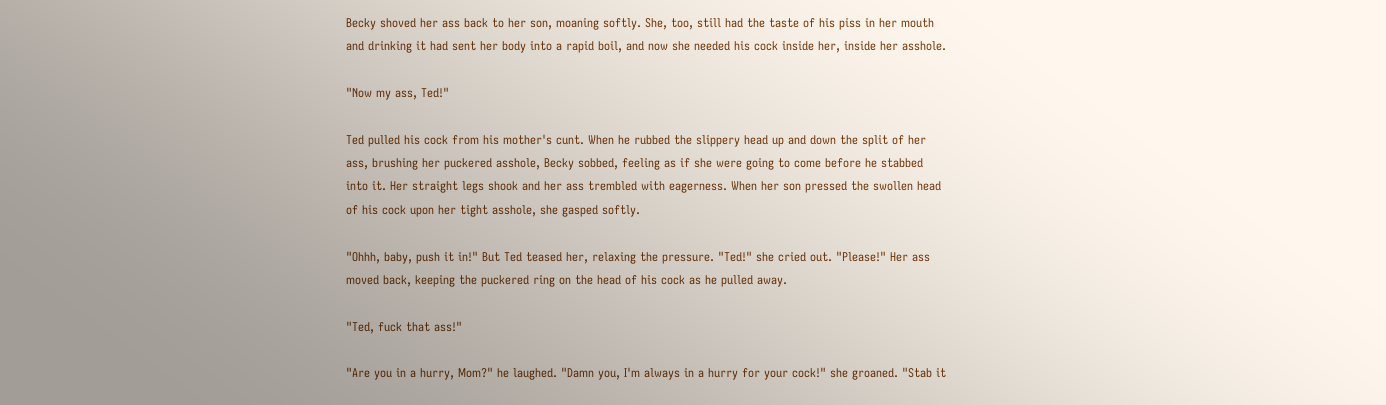Becky shoved her ass back to her son, moaning softly. She, too, still had the taste of his piss in her mouth and drinking it had sent her body into a rapid boil, and now she needed his cock inside her, inside her asshole.

"Now my ass, Ted!"

Ted pulled his cock from his mother's cunt. When he rubbed the slippery head up and down the split of her ass, brushing her puckered asshole, Becky sobbed, feeling as if she were going to come before he stabbed into it. Her straight legs shook and her ass trembled with eagerness. When her son pressed the swollen head of his cock upon her tight asshole, she gasped softly.

"Ohhh, baby, push it in!" But Ted teased her, relaxing the pressure. "Ted!" she cried out. "Please!" Her ass moved back, keeping the puckered ring on the head of his cock as he pulled away.

"Ted, fuck that ass!"

"Are you in a hurry, Mom?" he laughed. "Damn you, I'm always in a hurry for your cock!" she groaned. "Stab it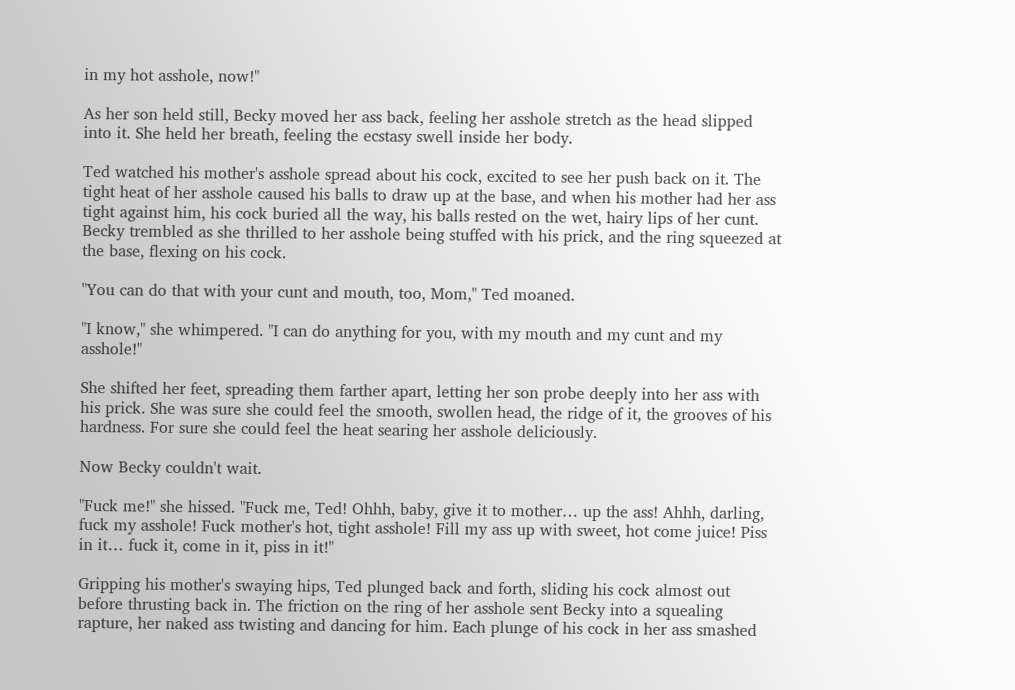in my hot asshole, now!"

As her son held still, Becky moved her ass back, feeling her asshole stretch as the head slipped into it. She held her breath, feeling the ecstasy swell inside her body.

Ted watched his mother's asshole spread about his cock, excited to see her push back on it. The tight heat of her asshole caused his balls to draw up at the base, and when his mother had her ass tight against him, his cock buried all the way, his balls rested on the wet, hairy lips of her cunt. Becky trembled as she thrilled to her asshole being stuffed with his prick, and the ring squeezed at the base, flexing on his cock.

"You can do that with your cunt and mouth, too, Mom," Ted moaned.

"I know," she whimpered. "I can do anything for you, with my mouth and my cunt and my asshole!"

She shifted her feet, spreading them farther apart, letting her son probe deeply into her ass with his prick. She was sure she could feel the smooth, swollen head, the ridge of it, the grooves of his hardness. For sure she could feel the heat searing her asshole deliciously.

Now Becky couldn't wait.

"Fuck me!" she hissed. "Fuck me, Ted! Ohhh, baby, give it to mother… up the ass! Ahhh, darling, fuck my asshole! Fuck mother's hot, tight asshole! Fill my ass up with sweet, hot come juice! Piss in it… fuck it, come in it, piss in it!"

Gripping his mother's swaying hips, Ted plunged back and forth, sliding his cock almost out before thrusting back in. The friction on the ring of her asshole sent Becky into a squealing rapture, her naked ass twisting and dancing for him. Each plunge of his cock in her ass smashed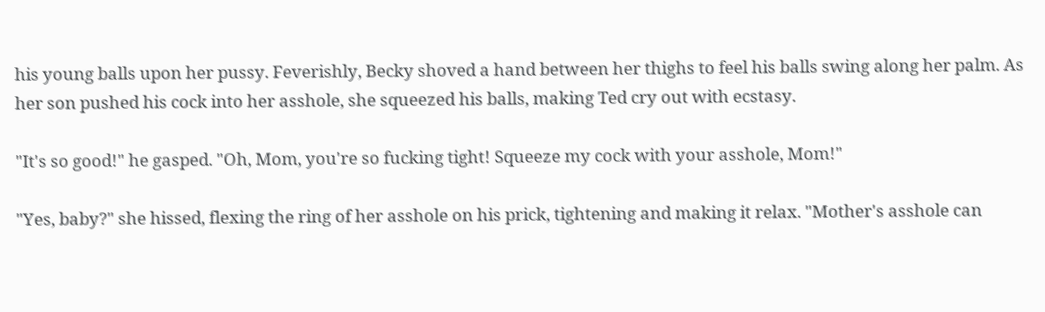his young balls upon her pussy. Feverishly, Becky shoved a hand between her thighs to feel his balls swing along her palm. As her son pushed his cock into her asshole, she squeezed his balls, making Ted cry out with ecstasy.

"It's so good!" he gasped. "Oh, Mom, you're so fucking tight! Squeeze my cock with your asshole, Mom!"

"Yes, baby?" she hissed, flexing the ring of her asshole on his prick, tightening and making it relax. "Mother's asshole can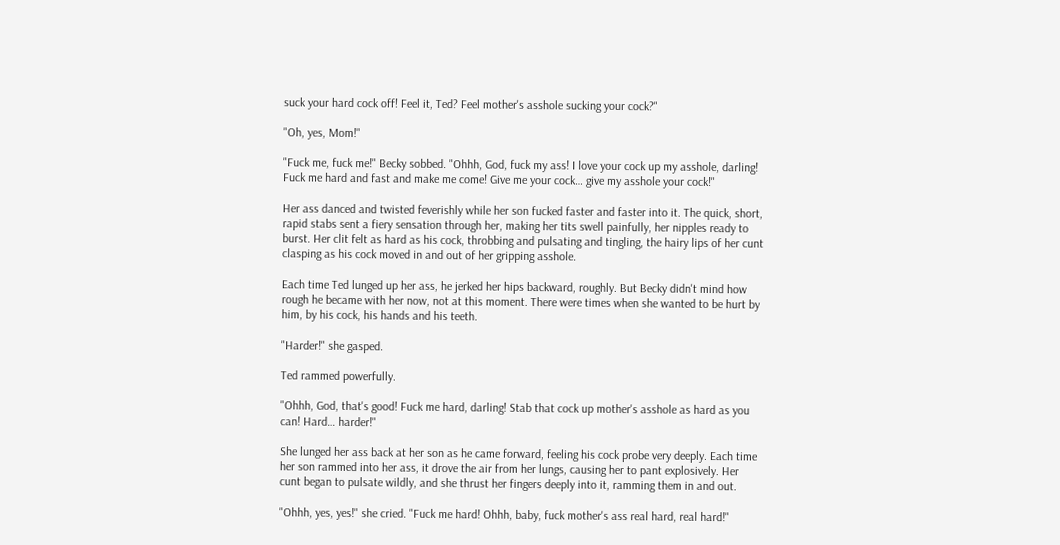suck your hard cock off! Feel it, Ted? Feel mother's asshole sucking your cock?"

"Oh, yes, Mom!"

"Fuck me, fuck me!" Becky sobbed. "Ohhh, God, fuck my ass! I love your cock up my asshole, darling! Fuck me hard and fast and make me come! Give me your cock… give my asshole your cock!"

Her ass danced and twisted feverishly while her son fucked faster and faster into it. The quick, short, rapid stabs sent a fiery sensation through her, making her tits swell painfully, her nipples ready to burst. Her clit felt as hard as his cock, throbbing and pulsating and tingling, the hairy lips of her cunt clasping as his cock moved in and out of her gripping asshole.

Each time Ted lunged up her ass, he jerked her hips backward, roughly. But Becky didn't mind how rough he became with her now, not at this moment. There were times when she wanted to be hurt by him, by his cock, his hands and his teeth.

"Harder!" she gasped.

Ted rammed powerfully.

"Ohhh, God, that's good! Fuck me hard, darling! Stab that cock up mother's asshole as hard as you can! Hard… harder!"

She lunged her ass back at her son as he came forward, feeling his cock probe very deeply. Each time her son rammed into her ass, it drove the air from her lungs, causing her to pant explosively. Her cunt began to pulsate wildly, and she thrust her fingers deeply into it, ramming them in and out.

"Ohhh, yes, yes!" she cried. "Fuck me hard! Ohhh, baby, fuck mother's ass real hard, real hard!"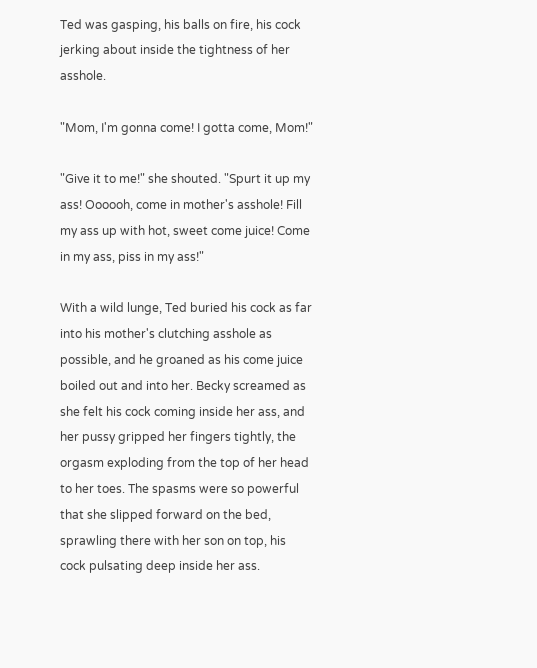Ted was gasping, his balls on fire, his cock jerking about inside the tightness of her asshole.

"Mom, I'm gonna come! I gotta come, Mom!"

"Give it to me!" she shouted. "Spurt it up my ass! Oooooh, come in mother's asshole! Fill my ass up with hot, sweet come juice! Come in my ass, piss in my ass!"

With a wild lunge, Ted buried his cock as far into his mother's clutching asshole as possible, and he groaned as his come juice boiled out and into her. Becky screamed as she felt his cock coming inside her ass, and her pussy gripped her fingers tightly, the orgasm exploding from the top of her head to her toes. The spasms were so powerful that she slipped forward on the bed, sprawling there with her son on top, his cock pulsating deep inside her ass.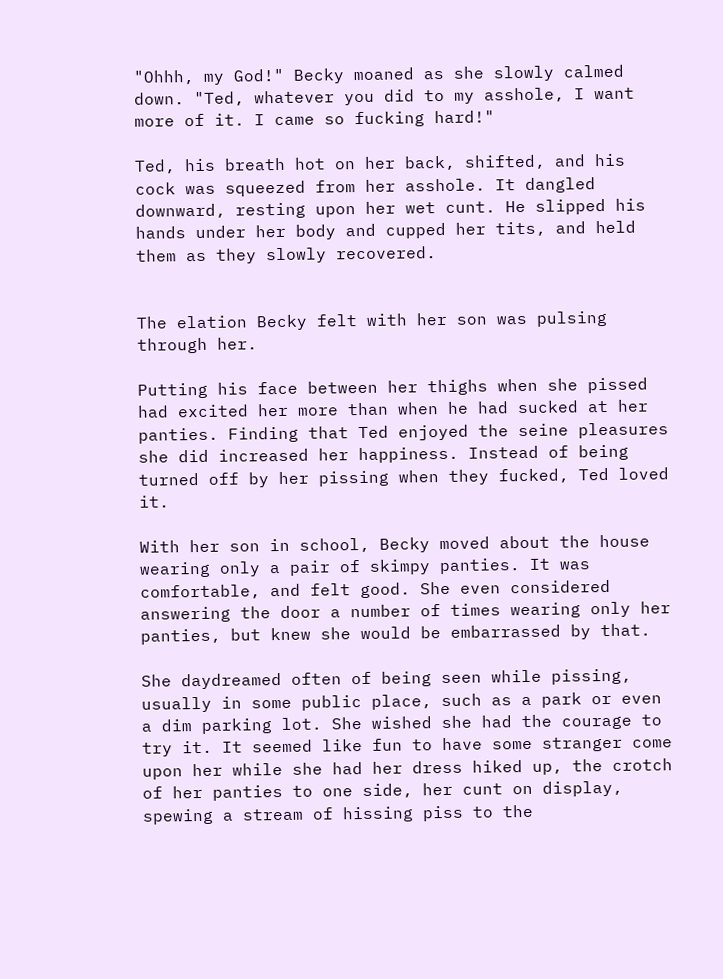"Ohhh, my God!" Becky moaned as she slowly calmed down. "Ted, whatever you did to my asshole, I want more of it. I came so fucking hard!"

Ted, his breath hot on her back, shifted, and his cock was squeezed from her asshole. It dangled downward, resting upon her wet cunt. He slipped his hands under her body and cupped her tits, and held them as they slowly recovered.


The elation Becky felt with her son was pulsing through her.

Putting his face between her thighs when she pissed had excited her more than when he had sucked at her panties. Finding that Ted enjoyed the seine pleasures she did increased her happiness. Instead of being turned off by her pissing when they fucked, Ted loved it.

With her son in school, Becky moved about the house wearing only a pair of skimpy panties. It was comfortable, and felt good. She even considered answering the door a number of times wearing only her panties, but knew she would be embarrassed by that.

She daydreamed often of being seen while pissing, usually in some public place, such as a park or even a dim parking lot. She wished she had the courage to try it. It seemed like fun to have some stranger come upon her while she had her dress hiked up, the crotch of her panties to one side, her cunt on display, spewing a stream of hissing piss to the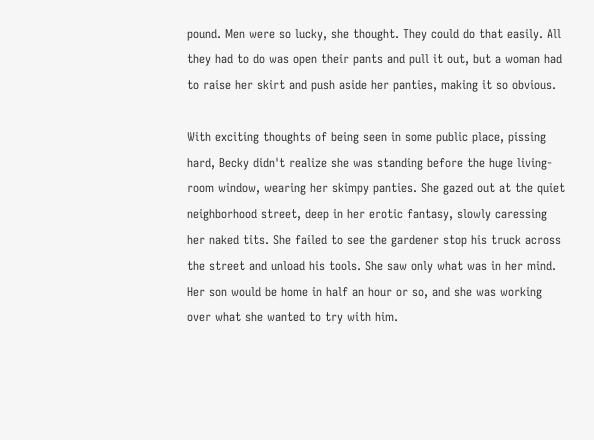pound. Men were so lucky, she thought. They could do that easily. All they had to do was open their pants and pull it out, but a woman had to raise her skirt and push aside her panties, making it so obvious.

With exciting thoughts of being seen in some public place, pissing hard, Becky didn't realize she was standing before the huge living-room window, wearing her skimpy panties. She gazed out at the quiet neighborhood street, deep in her erotic fantasy, slowly caressing her naked tits. She failed to see the gardener stop his truck across the street and unload his tools. She saw only what was in her mind. Her son would be home in half an hour or so, and she was working over what she wanted to try with him.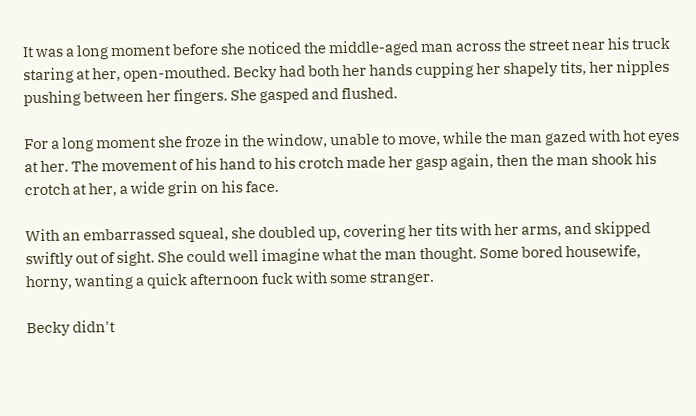It was a long moment before she noticed the middle-aged man across the street near his truck staring at her, open-mouthed. Becky had both her hands cupping her shapely tits, her nipples pushing between her fingers. She gasped and flushed.

For a long moment she froze in the window, unable to move, while the man gazed with hot eyes at her. The movement of his hand to his crotch made her gasp again, then the man shook his crotch at her, a wide grin on his face.

With an embarrassed squeal, she doubled up, covering her tits with her arms, and skipped swiftly out of sight. She could well imagine what the man thought. Some bored housewife, horny, wanting a quick afternoon fuck with some stranger.

Becky didn't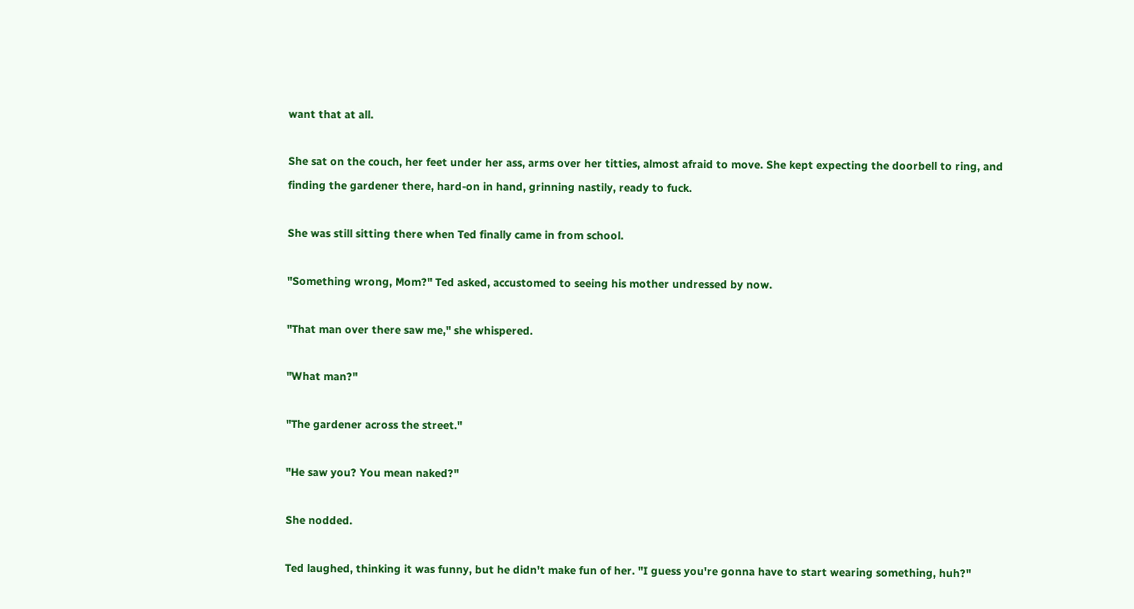want that at all.

She sat on the couch, her feet under her ass, arms over her titties, almost afraid to move. She kept expecting the doorbell to ring, and finding the gardener there, hard-on in hand, grinning nastily, ready to fuck.

She was still sitting there when Ted finally came in from school.

"Something wrong, Mom?" Ted asked, accustomed to seeing his mother undressed by now.

"That man over there saw me," she whispered.

"What man?"

"The gardener across the street."

"He saw you? You mean naked?"

She nodded.

Ted laughed, thinking it was funny, but he didn't make fun of her. "I guess you're gonna have to start wearing something, huh?"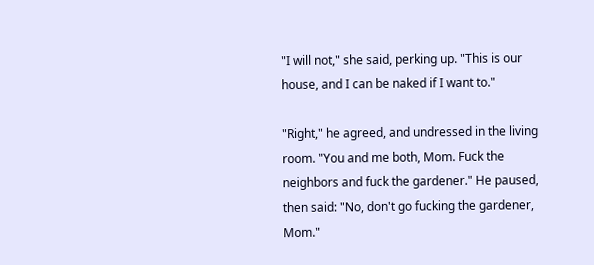"I will not," she said, perking up. "This is our house, and I can be naked if I want to."

"Right," he agreed, and undressed in the living room. "You and me both, Mom. Fuck the neighbors and fuck the gardener." He paused, then said: "No, don't go fucking the gardener, Mom."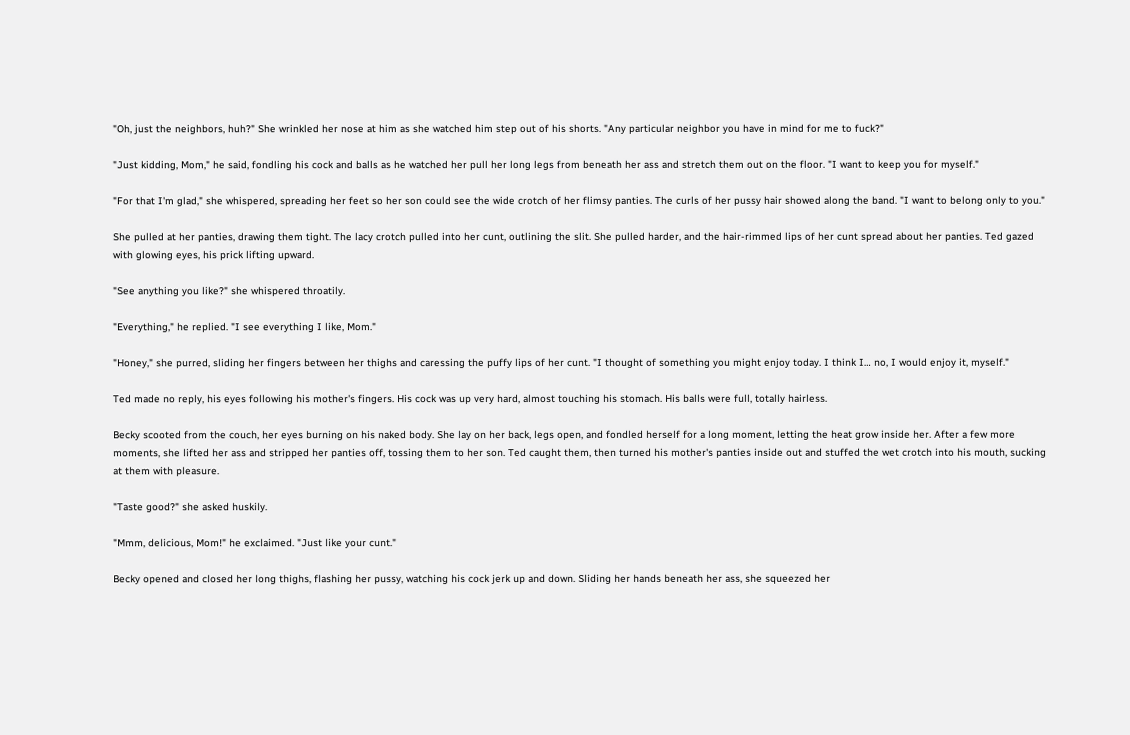"Oh, just the neighbors, huh?" She wrinkled her nose at him as she watched him step out of his shorts. "Any particular neighbor you have in mind for me to fuck?"

"Just kidding, Mom," he said, fondling his cock and balls as he watched her pull her long legs from beneath her ass and stretch them out on the floor. "I want to keep you for myself."

"For that I'm glad," she whispered, spreading her feet so her son could see the wide crotch of her flimsy panties. The curls of her pussy hair showed along the band. "I want to belong only to you."

She pulled at her panties, drawing them tight. The lacy crotch pulled into her cunt, outlining the slit. She pulled harder, and the hair-rimmed lips of her cunt spread about her panties. Ted gazed with glowing eyes, his prick lifting upward.

"See anything you like?" she whispered throatily.

"Everything," he replied. "I see everything I like, Mom."

"Honey," she purred, sliding her fingers between her thighs and caressing the puffy lips of her cunt. "I thought of something you might enjoy today. I think I… no, I would enjoy it, myself."

Ted made no reply, his eyes following his mother's fingers. His cock was up very hard, almost touching his stomach. His balls were full, totally hairless.

Becky scooted from the couch, her eyes burning on his naked body. She lay on her back, legs open, and fondled herself for a long moment, letting the heat grow inside her. After a few more moments, she lifted her ass and stripped her panties off, tossing them to her son. Ted caught them, then turned his mother's panties inside out and stuffed the wet crotch into his mouth, sucking at them with pleasure.

"Taste good?" she asked huskily.

"Mmm, delicious, Mom!" he exclaimed. "Just like your cunt."

Becky opened and closed her long thighs, flashing her pussy, watching his cock jerk up and down. Sliding her hands beneath her ass, she squeezed her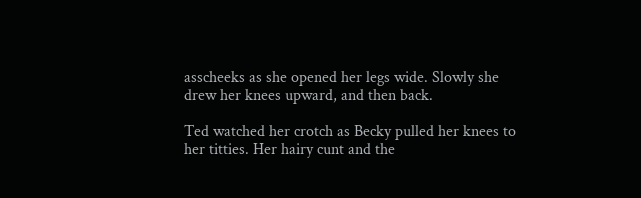asscheeks as she opened her legs wide. Slowly she drew her knees upward, and then back.

Ted watched her crotch as Becky pulled her knees to her titties. Her hairy cunt and the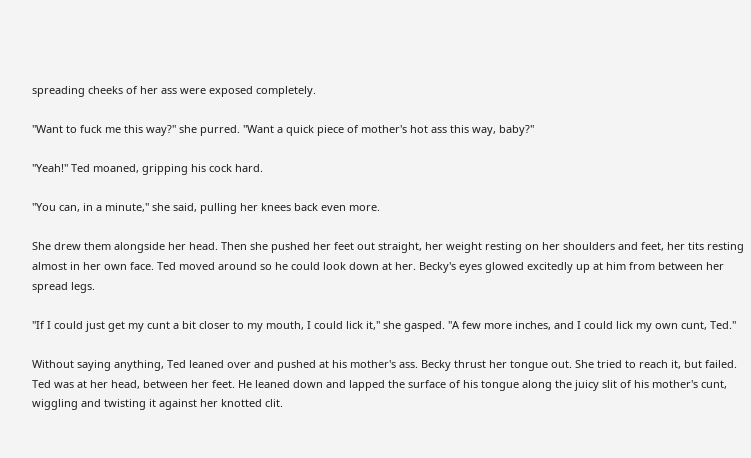spreading cheeks of her ass were exposed completely.

"Want to fuck me this way?" she purred. "Want a quick piece of mother's hot ass this way, baby?"

"Yeah!" Ted moaned, gripping his cock hard.

"You can, in a minute," she said, pulling her knees back even more.

She drew them alongside her head. Then she pushed her feet out straight, her weight resting on her shoulders and feet, her tits resting almost in her own face. Ted moved around so he could look down at her. Becky's eyes glowed excitedly up at him from between her spread legs.

"If I could just get my cunt a bit closer to my mouth, I could lick it," she gasped. "A few more inches, and I could lick my own cunt, Ted."

Without saying anything, Ted leaned over and pushed at his mother's ass. Becky thrust her tongue out. She tried to reach it, but failed. Ted was at her head, between her feet. He leaned down and lapped the surface of his tongue along the juicy slit of his mother's cunt, wiggling and twisting it against her knotted clit.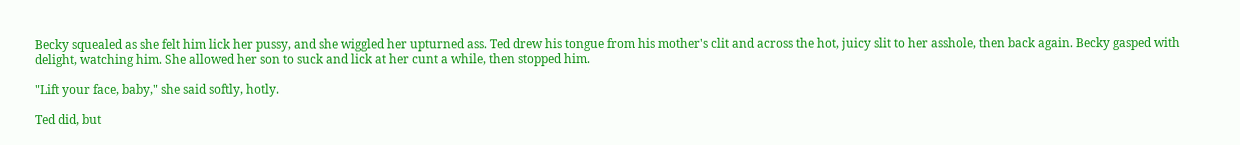Becky squealed as she felt him lick her pussy, and she wiggled her upturned ass. Ted drew his tongue from his mother's clit and across the hot, juicy slit to her asshole, then back again. Becky gasped with delight, watching him. She allowed her son to suck and lick at her cunt a while, then stopped him.

"Lift your face, baby," she said softly, hotly.

Ted did, but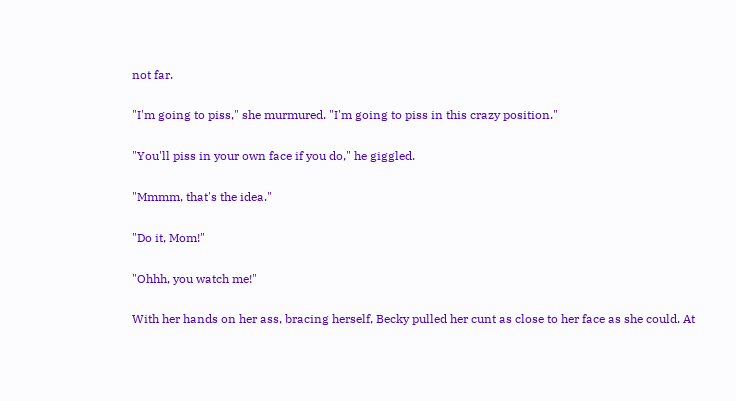not far.

"I'm going to piss," she murmured. "I'm going to piss in this crazy position."

"You'll piss in your own face if you do," he giggled.

"Mmmm, that's the idea."

"Do it, Mom!"

"Ohhh, you watch me!"

With her hands on her ass, bracing herself, Becky pulled her cunt as close to her face as she could. At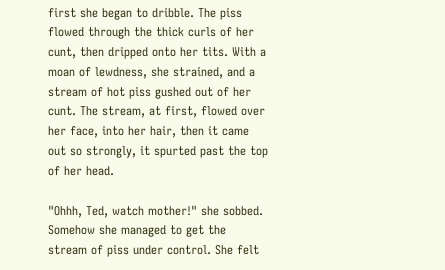first she began to dribble. The piss flowed through the thick curls of her cunt, then dripped onto her tits. With a moan of lewdness, she strained, and a stream of hot piss gushed out of her cunt. The stream, at first, flowed over her face, into her hair, then it came out so strongly, it spurted past the top of her head.

"Ohhh, Ted, watch mother!" she sobbed. Somehow she managed to get the stream of piss under control. She felt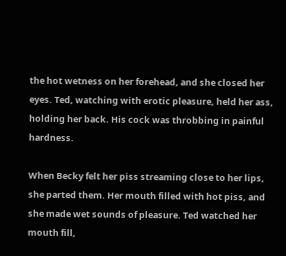the hot wetness on her forehead, and she closed her eyes. Ted, watching with erotic pleasure, held her ass, holding her back. His cock was throbbing in painful hardness.

When Becky felt her piss streaming close to her lips, she parted them. Her mouth filled with hot piss, and she made wet sounds of pleasure. Ted watched her mouth fill,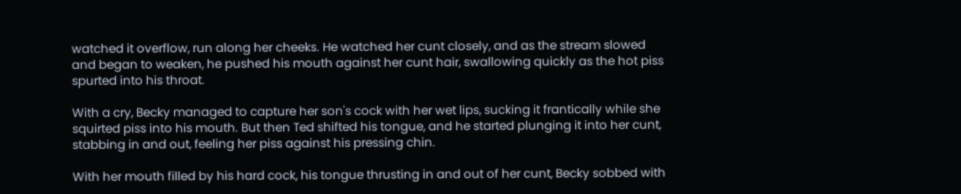watched it overflow, run along her cheeks. He watched her cunt closely, and as the stream slowed and began to weaken, he pushed his mouth against her cunt hair, swallowing quickly as the hot piss spurted into his throat.

With a cry, Becky managed to capture her son's cock with her wet lips, sucking it frantically while she squirted piss into his mouth. But then Ted shifted his tongue, and he started plunging it into her cunt, stabbing in and out, feeling her piss against his pressing chin.

With her mouth filled by his hard cock, his tongue thrusting in and out of her cunt, Becky sobbed with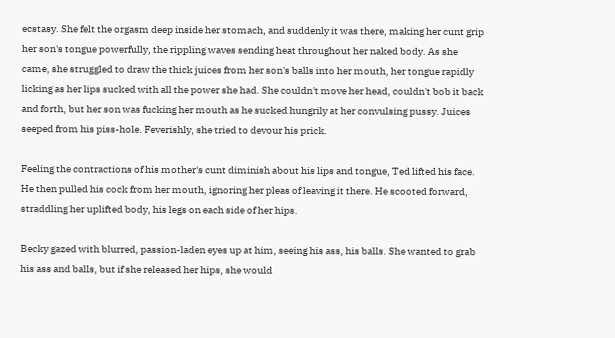ecstasy. She felt the orgasm deep inside her stomach, and suddenly it was there, making her cunt grip her son's tongue powerfully, the rippling waves sending heat throughout her naked body. As she came, she struggled to draw the thick juices from her son's balls into her mouth, her tongue rapidly licking as her lips sucked with all the power she had. She couldn't move her head, couldn't bob it back and forth, but her son was fucking her mouth as he sucked hungrily at her convulsing pussy. Juices seeped from his piss-hole. Feverishly, she tried to devour his prick.

Feeling the contractions of his mother's cunt diminish about his lips and tongue, Ted lifted his face. He then pulled his cock from her mouth, ignoring her pleas of leaving it there. He scooted forward, straddling her uplifted body, his legs on each side of her hips.

Becky gazed with blurred, passion-laden eyes up at him, seeing his ass, his balls. She wanted to grab his ass and balls, but if she released her hips, she would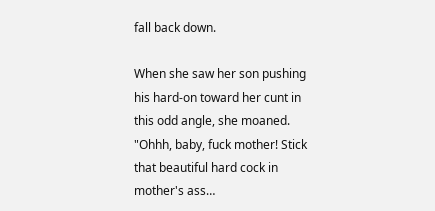fall back down.

When she saw her son pushing his hard-on toward her cunt in this odd angle, she moaned. "Ohhh, baby, fuck mother! Stick that beautiful hard cock in mother's ass…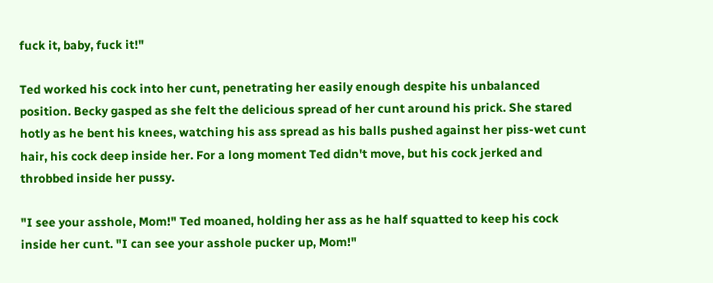fuck it, baby, fuck it!"

Ted worked his cock into her cunt, penetrating her easily enough despite his unbalanced position. Becky gasped as she felt the delicious spread of her cunt around his prick. She stared hotly as he bent his knees, watching his ass spread as his balls pushed against her piss-wet cunt hair, his cock deep inside her. For a long moment Ted didn't move, but his cock jerked and throbbed inside her pussy.

"I see your asshole, Mom!" Ted moaned, holding her ass as he half squatted to keep his cock inside her cunt. "I can see your asshole pucker up, Mom!"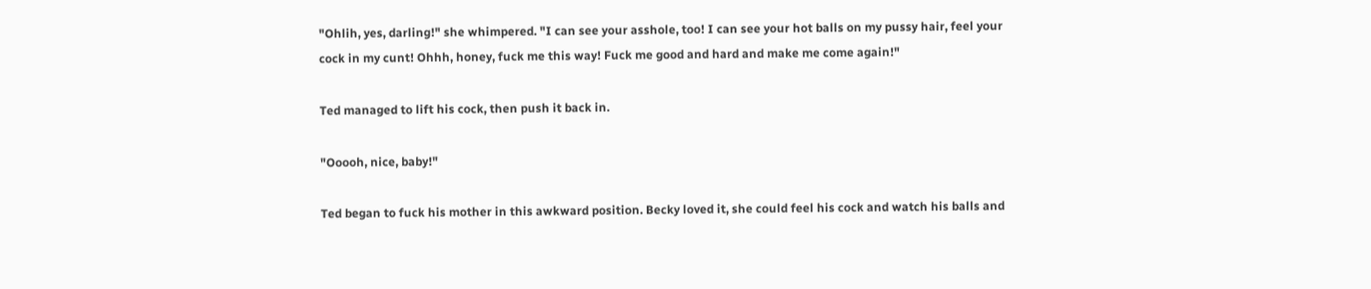"Ohlih, yes, darling!" she whimpered. "I can see your asshole, too! I can see your hot balls on my pussy hair, feel your cock in my cunt! Ohhh, honey, fuck me this way! Fuck me good and hard and make me come again!"

Ted managed to lift his cock, then push it back in.

"Ooooh, nice, baby!"

Ted began to fuck his mother in this awkward position. Becky loved it, she could feel his cock and watch his balls and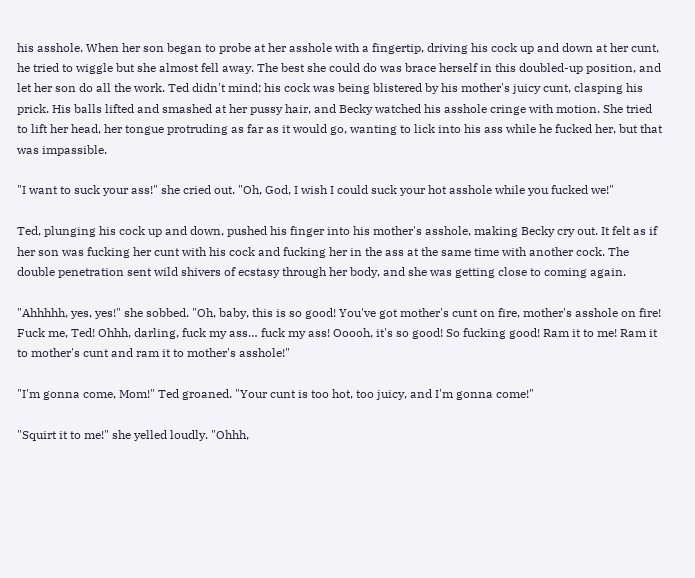his asshole. When her son began to probe at her asshole with a fingertip, driving his cock up and down at her cunt, he tried to wiggle but she almost fell away. The best she could do was brace herself in this doubled-up position, and let her son do all the work. Ted didn't mind; his cock was being blistered by his mother's juicy cunt, clasping his prick. His balls lifted and smashed at her pussy hair, and Becky watched his asshole cringe with motion. She tried to lift her head, her tongue protruding as far as it would go, wanting to lick into his ass while he fucked her, but that was impassible.

"I want to suck your ass!" she cried out. "Oh, God, I wish I could suck your hot asshole while you fucked we!"

Ted, plunging his cock up and down, pushed his finger into his mother's asshole, making Becky cry out. It felt as if her son was fucking her cunt with his cock and fucking her in the ass at the same time with another cock. The double penetration sent wild shivers of ecstasy through her body, and she was getting close to coming again.

"Ahhhhh, yes, yes!" she sobbed. "Oh, baby, this is so good! You've got mother's cunt on fire, mother's asshole on fire! Fuck me, Ted! Ohhh, darling, fuck my ass… fuck my ass! Ooooh, it's so good! So fucking good! Ram it to me! Ram it to mother's cunt and ram it to mother's asshole!"

"I'm gonna come, Mom!" Ted groaned. "Your cunt is too hot, too juicy, and I'm gonna come!"

"Squirt it to me!" she yelled loudly. "Ohhh,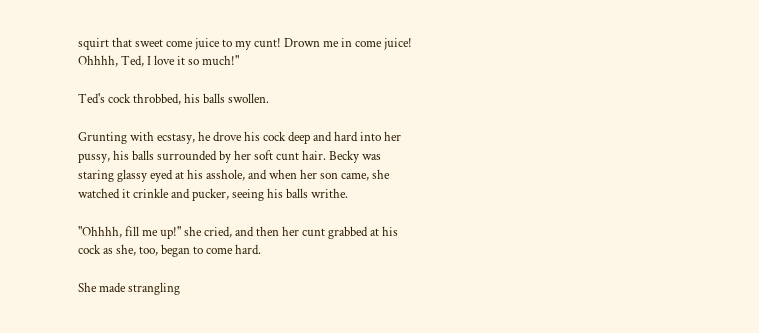squirt that sweet come juice to my cunt! Drown me in come juice! Ohhhh, Ted, I love it so much!"

Ted's cock throbbed, his balls swollen.

Grunting with ecstasy, he drove his cock deep and hard into her pussy, his balls surrounded by her soft cunt hair. Becky was staring glassy eyed at his asshole, and when her son came, she watched it crinkle and pucker, seeing his balls writhe.

"Ohhhh, fill me up!" she cried, and then her cunt grabbed at his cock as she, too, began to come hard.

She made strangling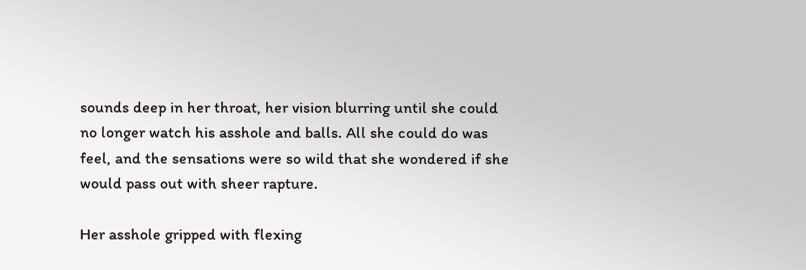sounds deep in her throat, her vision blurring until she could no longer watch his asshole and balls. All she could do was feel, and the sensations were so wild that she wondered if she would pass out with sheer rapture.

Her asshole gripped with flexing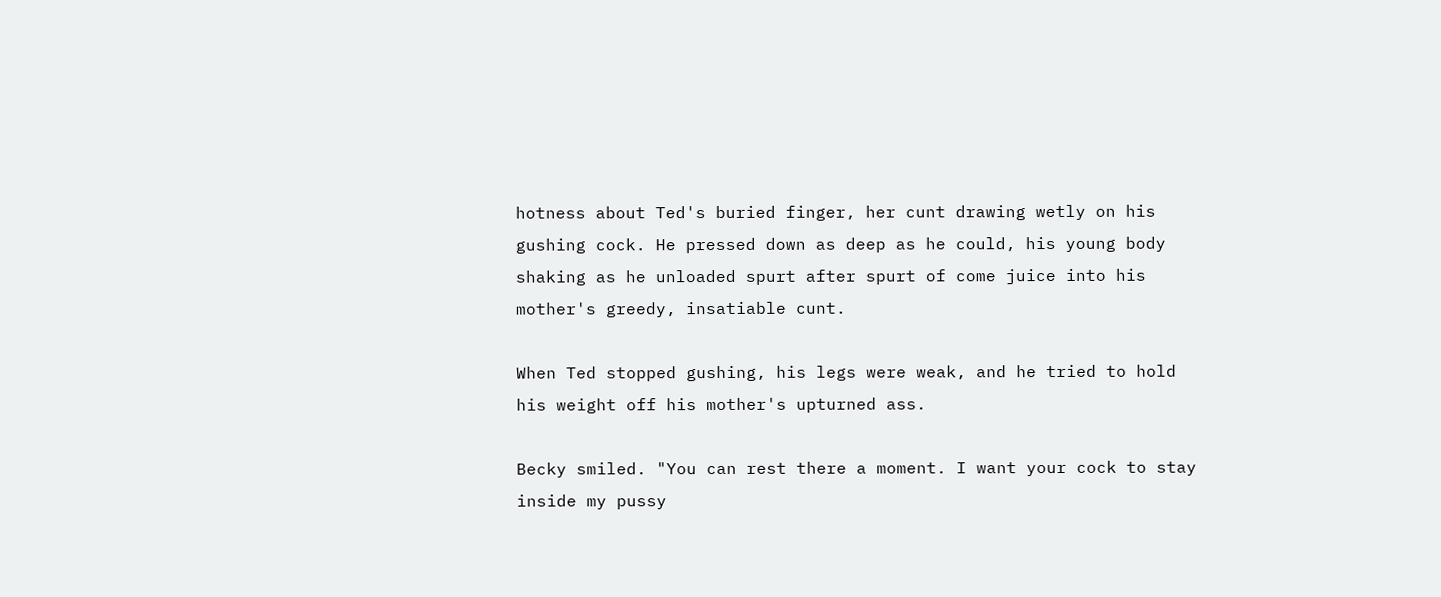hotness about Ted's buried finger, her cunt drawing wetly on his gushing cock. He pressed down as deep as he could, his young body shaking as he unloaded spurt after spurt of come juice into his mother's greedy, insatiable cunt.

When Ted stopped gushing, his legs were weak, and he tried to hold his weight off his mother's upturned ass.

Becky smiled. "You can rest there a moment. I want your cock to stay inside my pussy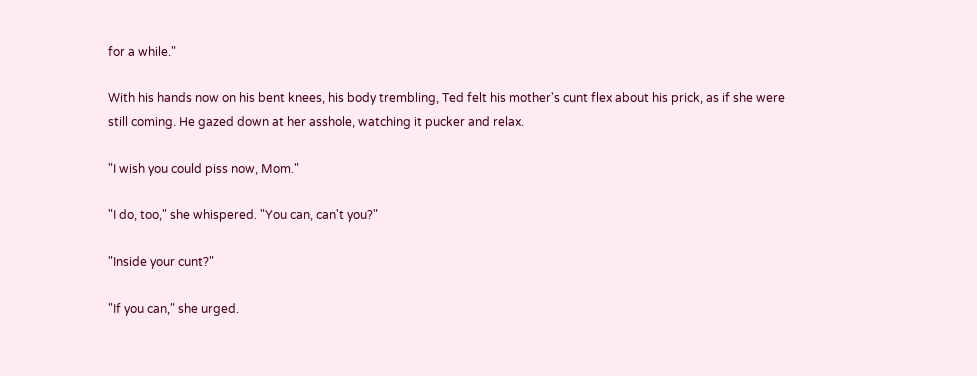for a while."

With his hands now on his bent knees, his body trembling, Ted felt his mother's cunt flex about his prick, as if she were still coming. He gazed down at her asshole, watching it pucker and relax.

"I wish you could piss now, Mom."

"I do, too," she whispered. "You can, can't you?"

"Inside your cunt?"

"If you can," she urged.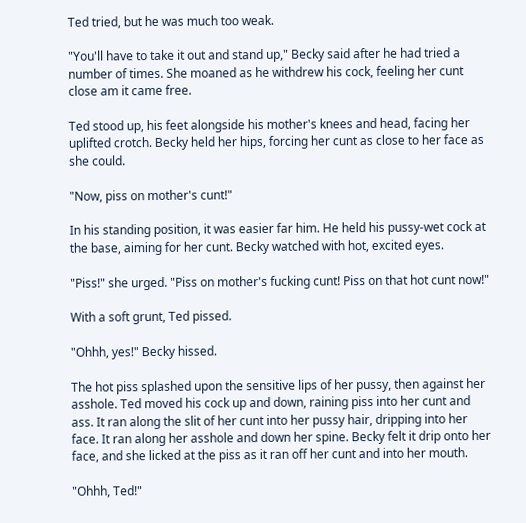Ted tried, but he was much too weak.

"You'll have to take it out and stand up," Becky said after he had tried a number of times. She moaned as he withdrew his cock, feeling her cunt close am it came free.

Ted stood up, his feet alongside his mother's knees and head, facing her uplifted crotch. Becky held her hips, forcing her cunt as close to her face as she could.

"Now, piss on mother's cunt!"

In his standing position, it was easier far him. He held his pussy-wet cock at the base, aiming for her cunt. Becky watched with hot, excited eyes.

"Piss!" she urged. "Piss on mother's fucking cunt! Piss on that hot cunt now!"

With a soft grunt, Ted pissed.

"Ohhh, yes!" Becky hissed.

The hot piss splashed upon the sensitive lips of her pussy, then against her asshole. Ted moved his cock up and down, raining piss into her cunt and ass. It ran along the slit of her cunt into her pussy hair, dripping into her face. It ran along her asshole and down her spine. Becky felt it drip onto her face, and she licked at the piss as it ran off her cunt and into her mouth.

"Ohhh, Ted!"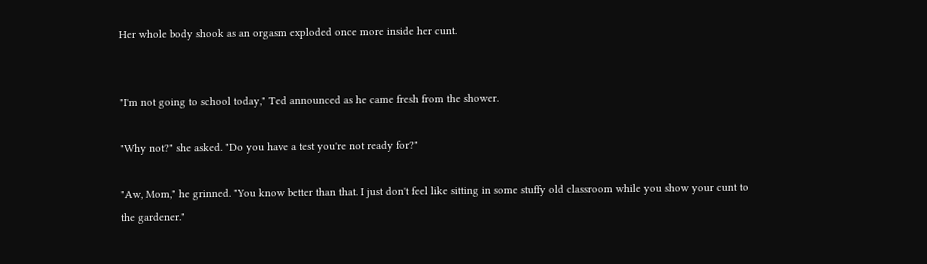Her whole body shook as an orgasm exploded once more inside her cunt.


"I'm not going to school today," Ted announced as he came fresh from the shower.

"Why not?" she asked. "Do you have a test you're not ready for?"

"Aw, Mom," he grinned. "You know better than that. I just don't feel like sitting in some stuffy old classroom while you show your cunt to the gardener."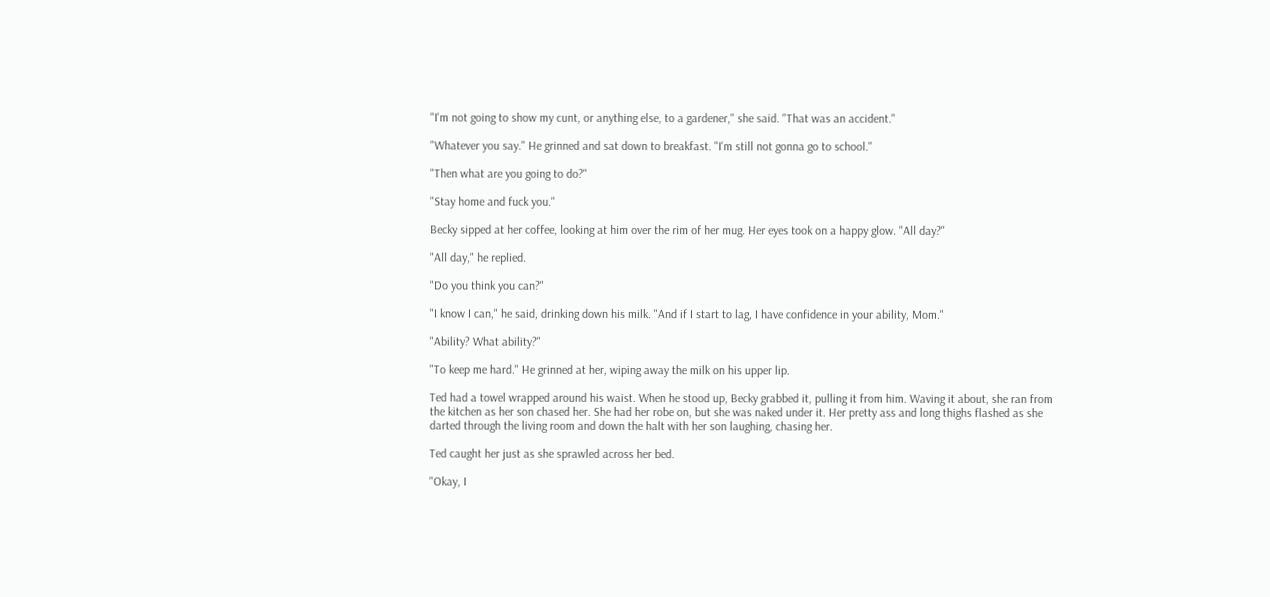"I'm not going to show my cunt, or anything else, to a gardener," she said. "That was an accident."

"Whatever you say." He grinned and sat down to breakfast. "I'm still not gonna go to school."

"Then what are you going to do?"

"Stay home and fuck you."

Becky sipped at her coffee, looking at him over the rim of her mug. Her eyes took on a happy glow. "All day?"

"All day," he replied.

"Do you think you can?"

"I know I can," he said, drinking down his milk. "And if I start to lag, I have confidence in your ability, Mom."

"Ability? What ability?"

"To keep me hard." He grinned at her, wiping away the milk on his upper lip.

Ted had a towel wrapped around his waist. When he stood up, Becky grabbed it, pulling it from him. Waving it about, she ran from the kitchen as her son chased her. She had her robe on, but she was naked under it. Her pretty ass and long thighs flashed as she darted through the living room and down the halt with her son laughing, chasing her.

Ted caught her just as she sprawled across her bed.

"Okay, I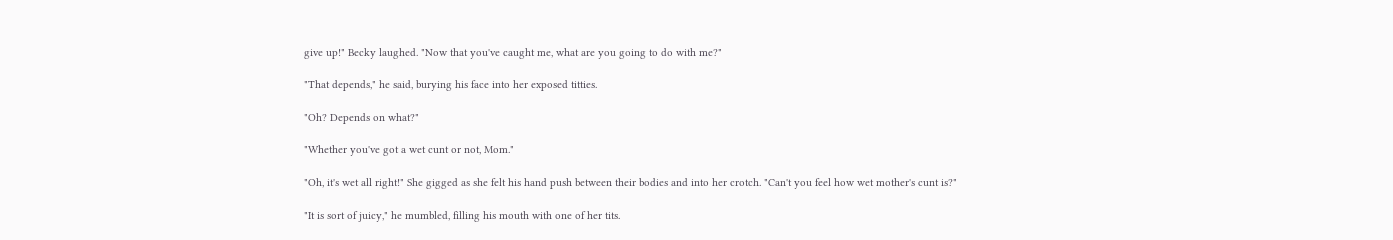give up!" Becky laughed. "Now that you've caught me, what are you going to do with me?"

"That depends," he said, burying his face into her exposed titties.

"Oh? Depends on what?"

"Whether you've got a wet cunt or not, Mom."

"Oh, it's wet all right!" She gigged as she felt his hand push between their bodies and into her crotch. "Can't you feel how wet mother's cunt is?"

"It is sort of juicy," he mumbled, filling his mouth with one of her tits.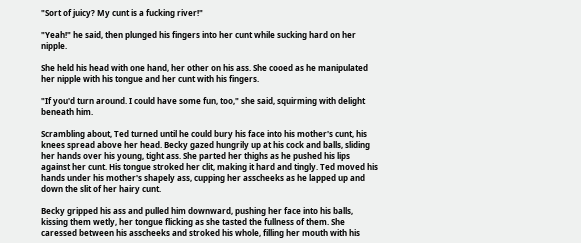"Sort of juicy? My cunt is a fucking river!"

"Yeah!" he said, then plunged his fingers into her cunt while sucking hard on her nipple.

She held his head with one hand, her other on his ass. She cooed as he manipulated her nipple with his tongue and her cunt with his fingers.

"If you'd turn around. I could have some fun, too," she said, squirming with delight beneath him.

Scrambling about, Ted turned until he could bury his face into his mother's cunt, his knees spread above her head. Becky gazed hungrily up at his cock and balls, sliding her hands over his young, tight ass. She parted her thighs as he pushed his lips against her cunt. His tongue stroked her clit, making it hard and tingly. Ted moved his hands under his mother's shapely ass, cupping her asscheeks as he lapped up and down the slit of her hairy cunt.

Becky gripped his ass and pulled him downward, pushing her face into his balls, kissing them wetly, her tongue flicking as she tasted the fullness of them. She caressed between his asscheeks and stroked his whole, filling her mouth with his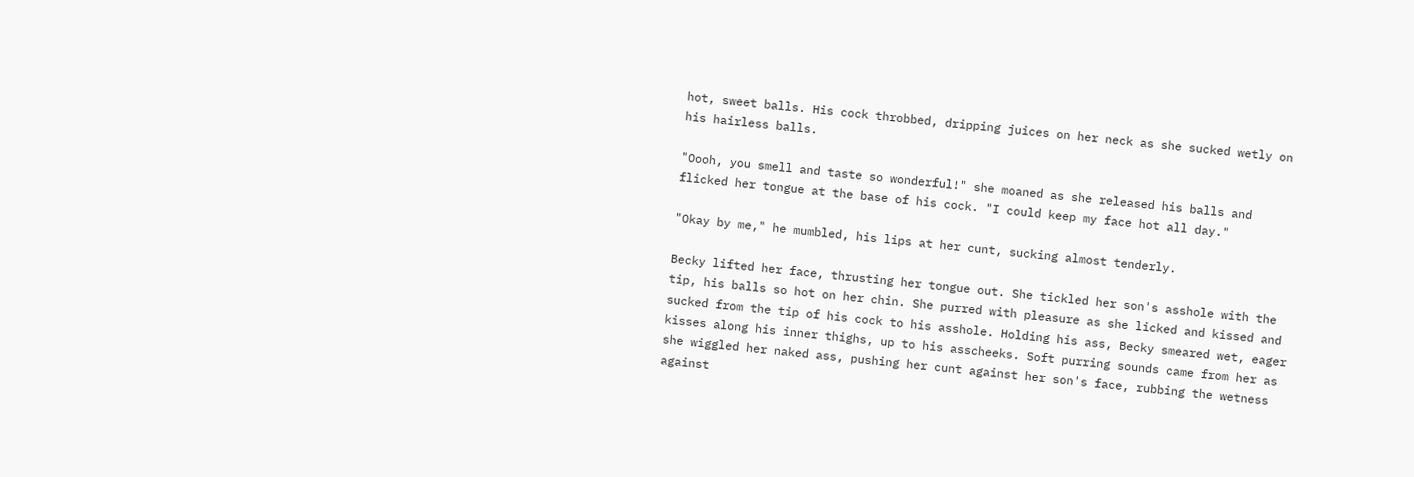hot, sweet balls. His cock throbbed, dripping juices on her neck as she sucked wetly on his hairless balls.

"Oooh, you smell and taste so wonderful!" she moaned as she released his balls and flicked her tongue at the base of his cock. "I could keep my face hot all day."

"Okay by me," he mumbled, his lips at her cunt, sucking almost tenderly.

Becky lifted her face, thrusting her tongue out. She tickled her son's asshole with the tip, his balls so hot on her chin. She purred with pleasure as she licked and kissed and sucked from the tip of his cock to his asshole. Holding his ass, Becky smeared wet, eager kisses along his inner thighs, up to his asscheeks. Soft purring sounds came from her as she wiggled her naked ass, pushing her cunt against her son's face, rubbing the wetness against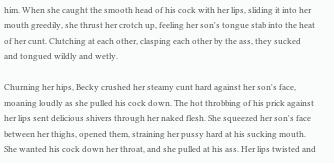him. When she caught the smooth head of his cock with her lips, sliding it into her mouth greedily, she thrust her crotch up, feeling her son's tongue stab into the heat of her cunt. Clutching at each other, clasping each other by the ass, they sucked and tongued wildly and wetly.

Churning her hips, Becky crushed her steamy cunt hard against her son's face, moaning loudly as she pulled his cock down. The hot throbbing of his prick against her lips sent delicious shivers through her naked flesh. She squeezed her son's face between her thighs, opened them, straining her pussy hard at his sucking mouth. She wanted his cock down her throat, and she pulled at his ass. Her lips twisted and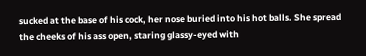sucked at the base of his cock, her nose buried into his hot balls. She spread the cheeks of his ass open, staring glassy-eyed with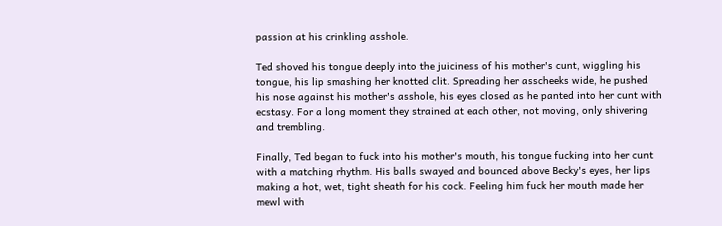passion at his crinkling asshole.

Ted shoved his tongue deeply into the juiciness of his mother's cunt, wiggling his tongue, his lip smashing her knotted clit. Spreading her asscheeks wide, he pushed his nose against his mother's asshole, his eyes closed as he panted into her cunt with ecstasy. For a long moment they strained at each other, not moving, only shivering and trembling.

Finally, Ted began to fuck into his mother's mouth, his tongue fucking into her cunt with a matching rhythm. His balls swayed and bounced above Becky's eyes, her lips making a hot, wet, tight sheath for his cock. Feeling him fuck her mouth made her mewl with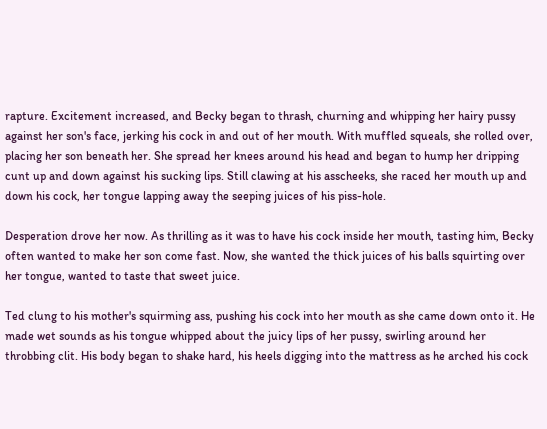rapture. Excitement increased, and Becky began to thrash, churning and whipping her hairy pussy against her son's face, jerking his cock in and out of her mouth. With muffled squeals, she rolled over, placing her son beneath her. She spread her knees around his head and began to hump her dripping cunt up and down against his sucking lips. Still clawing at his asscheeks, she raced her mouth up and down his cock, her tongue lapping away the seeping juices of his piss-hole.

Desperation drove her now. As thrilling as it was to have his cock inside her mouth, tasting him, Becky often wanted to make her son come fast. Now, she wanted the thick juices of his balls squirting over her tongue, wanted to taste that sweet juice.

Ted clung to his mother's squirming ass, pushing his cock into her mouth as she came down onto it. He made wet sounds as his tongue whipped about the juicy lips of her pussy, swirling around her throbbing clit. His body began to shake hard, his heels digging into the mattress as he arched his cock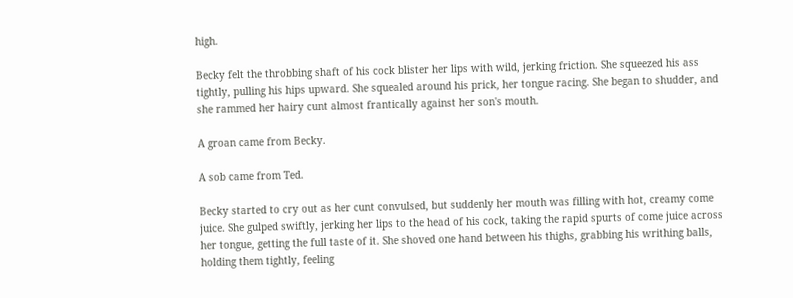high.

Becky felt the throbbing shaft of his cock blister her lips with wild, jerking friction. She squeezed his ass tightly, pulling his hips upward. She squealed around his prick, her tongue racing. She began to shudder, and she rammed her hairy cunt almost frantically against her son's mouth.

A groan came from Becky.

A sob came from Ted.

Becky started to cry out as her cunt convulsed, but suddenly her mouth was filling with hot, creamy come juice. She gulped swiftly, jerking her lips to the head of his cock, taking the rapid spurts of come juice across her tongue, getting the full taste of it. She shoved one hand between his thighs, grabbing his writhing balls, holding them tightly, feeling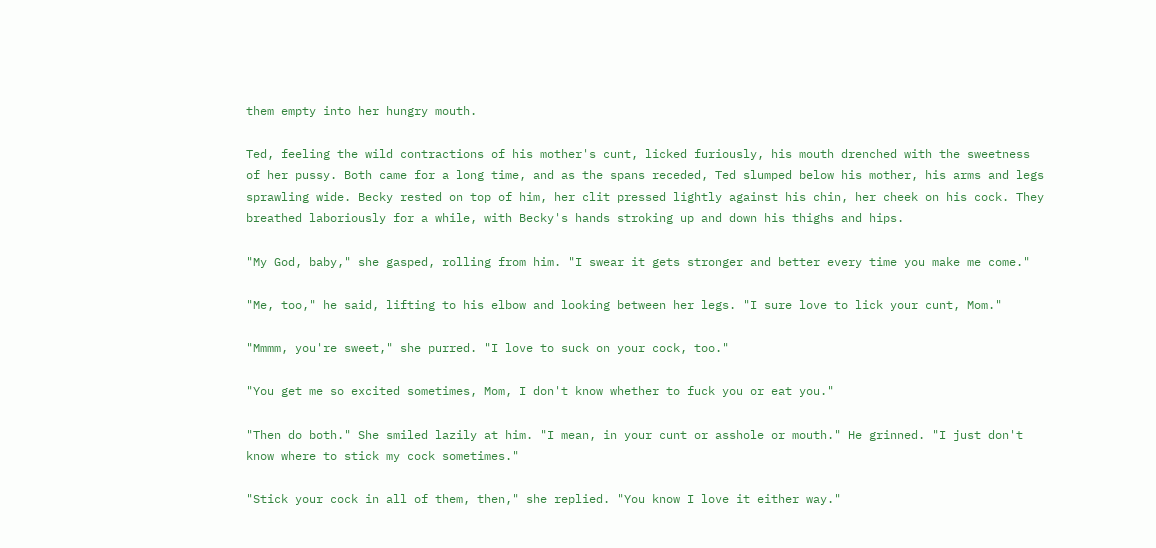them empty into her hungry mouth.

Ted, feeling the wild contractions of his mother's cunt, licked furiously, his mouth drenched with the sweetness of her pussy. Both came for a long time, and as the spans receded, Ted slumped below his mother, his arms and legs sprawling wide. Becky rested on top of him, her clit pressed lightly against his chin, her cheek on his cock. They breathed laboriously for a while, with Becky's hands stroking up and down his thighs and hips.

"My God, baby," she gasped, rolling from him. "I swear it gets stronger and better every time you make me come."

"Me, too," he said, lifting to his elbow and looking between her legs. "I sure love to lick your cunt, Mom."

"Mmmm, you're sweet," she purred. "I love to suck on your cock, too."

"You get me so excited sometimes, Mom, I don't know whether to fuck you or eat you."

"Then do both." She smiled lazily at him. "I mean, in your cunt or asshole or mouth." He grinned. "I just don't know where to stick my cock sometimes."

"Stick your cock in all of them, then," she replied. "You know I love it either way."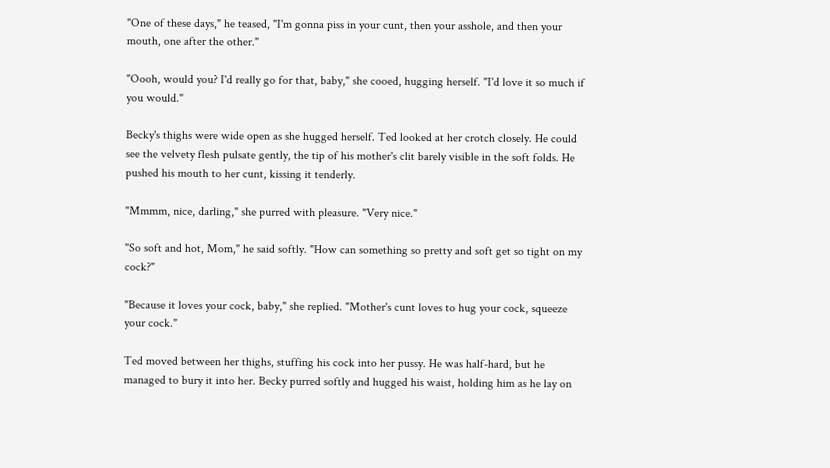"One of these days," he teased, "I'm gonna piss in your cunt, then your asshole, and then your mouth, one after the other."

"Oooh, would you? I'd really go for that, baby," she cooed, hugging herself. "I'd love it so much if you would."

Becky's thighs were wide open as she hugged herself. Ted looked at her crotch closely. He could see the velvety flesh pulsate gently, the tip of his mother's clit barely visible in the soft folds. He pushed his mouth to her cunt, kissing it tenderly.

"Mmmm, nice, darling," she purred with pleasure. "Very nice."

"So soft and hot, Mom," he said softly. "How can something so pretty and soft get so tight on my cock?"

"Because it loves your cock, baby," she replied. "Mother's cunt loves to hug your cock, squeeze your cock."

Ted moved between her thighs, stuffing his cock into her pussy. He was half-hard, but he managed to bury it into her. Becky purred softly and hugged his waist, holding him as he lay on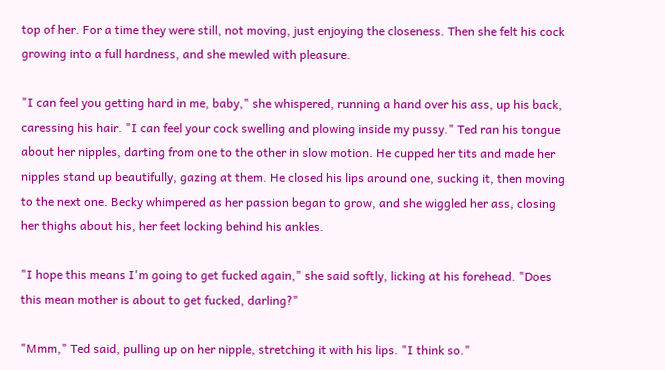top of her. For a time they were still, not moving, just enjoying the closeness. Then she felt his cock growing into a full hardness, and she mewled with pleasure.

"I can feel you getting hard in me, baby," she whispered, running a hand over his ass, up his back, caressing his hair. "I can feel your cock swelling and plowing inside my pussy." Ted ran his tongue about her nipples, darting from one to the other in slow motion. He cupped her tits and made her nipples stand up beautifully, gazing at them. He closed his lips around one, sucking it, then moving to the next one. Becky whimpered as her passion began to grow, and she wiggled her ass, closing her thighs about his, her feet locking behind his ankles.

"I hope this means I'm going to get fucked again," she said softly, licking at his forehead. "Does this mean mother is about to get fucked, darling?"

"Mmm," Ted said, pulling up on her nipple, stretching it with his lips. "I think so."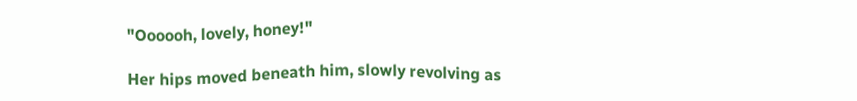"Oooooh, lovely, honey!"

Her hips moved beneath him, slowly revolving as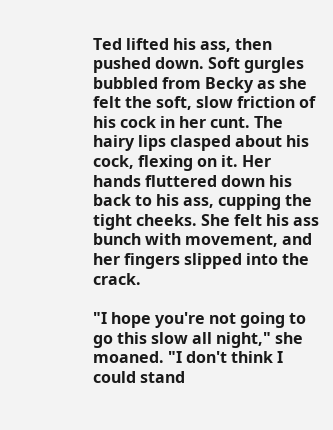Ted lifted his ass, then pushed down. Soft gurgles bubbled from Becky as she felt the soft, slow friction of his cock in her cunt. The hairy lips clasped about his cock, flexing on it. Her hands fluttered down his back to his ass, cupping the tight cheeks. She felt his ass bunch with movement, and her fingers slipped into the crack.

"I hope you're not going to go this slow all night," she moaned. "I don't think I could stand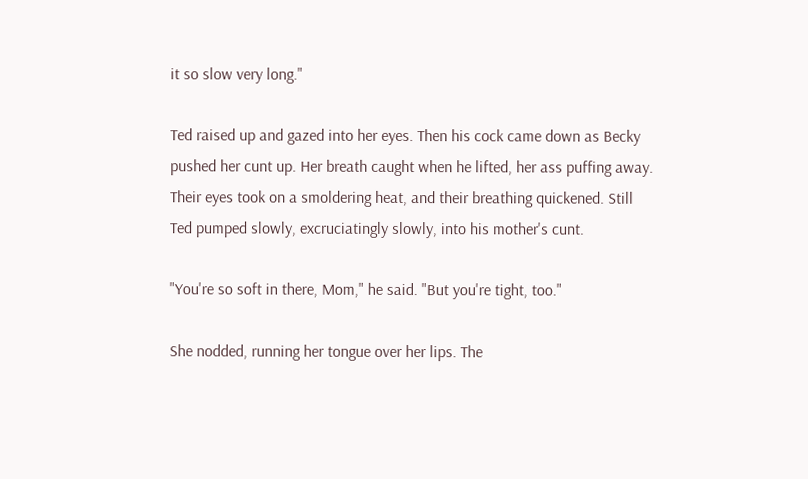it so slow very long."

Ted raised up and gazed into her eyes. Then his cock came down as Becky pushed her cunt up. Her breath caught when he lifted, her ass puffing away. Their eyes took on a smoldering heat, and their breathing quickened. Still Ted pumped slowly, excruciatingly slowly, into his mother's cunt.

"You're so soft in there, Mom," he said. "But you're tight, too."

She nodded, running her tongue over her lips. The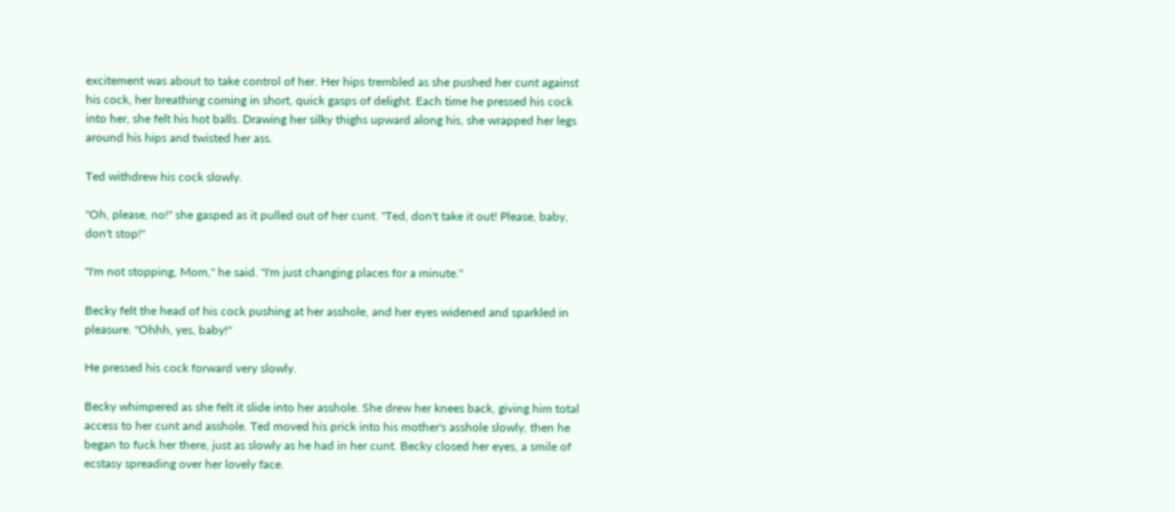excitement was about to take control of her. Her hips trembled as she pushed her cunt against his cock, her breathing coming in short, quick gasps of delight. Each time he pressed his cock into her, she felt his hot balls. Drawing her silky thighs upward along his, she wrapped her legs around his hips and twisted her ass.

Ted withdrew his cock slowly.

"Oh, please, no!" she gasped as it pulled out of her cunt. "Ted, don't take it out! Please, baby, don't stop!"

"I'm not stopping, Mom," he said. "I'm just changing places for a minute."

Becky felt the head of his cock pushing at her asshole, and her eyes widened and sparkled in pleasure. "Ohhh, yes, baby!"

He pressed his cock forward very slowly.

Becky whimpered as she felt it slide into her asshole. She drew her knees back, giving him total access to her cunt and asshole. Ted moved his prick into his mother's asshole slowly, then he began to fuck her there, just as slowly as he had in her cunt. Becky closed her eyes, a smile of ecstasy spreading over her lovely face.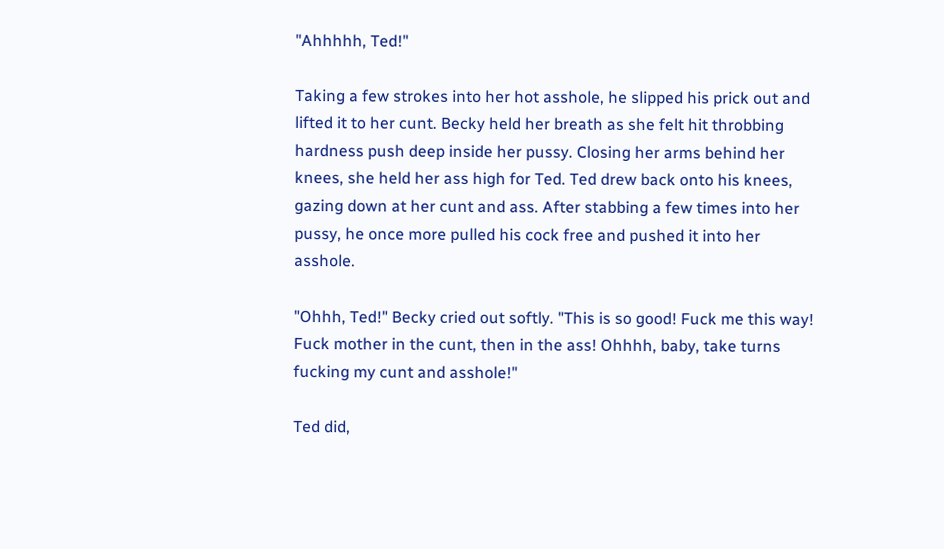"Ahhhhh, Ted!"

Taking a few strokes into her hot asshole, he slipped his prick out and lifted it to her cunt. Becky held her breath as she felt hit throbbing hardness push deep inside her pussy. Closing her arms behind her knees, she held her ass high for Ted. Ted drew back onto his knees, gazing down at her cunt and ass. After stabbing a few times into her pussy, he once more pulled his cock free and pushed it into her asshole.

"Ohhh, Ted!" Becky cried out softly. "This is so good! Fuck me this way! Fuck mother in the cunt, then in the ass! Ohhhh, baby, take turns fucking my cunt and asshole!"

Ted did,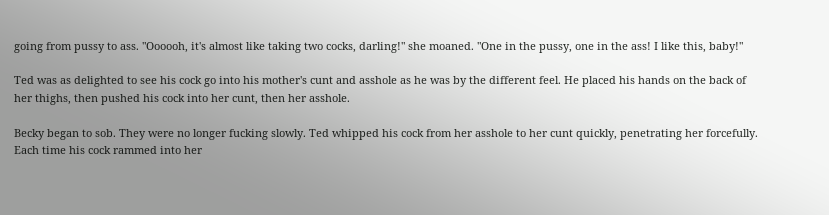going from pussy to ass. "Oooooh, it's almost like taking two cocks, darling!" she moaned. "One in the pussy, one in the ass! I like this, baby!"

Ted was as delighted to see his cock go into his mother's cunt and asshole as he was by the different feel. He placed his hands on the back of her thighs, then pushed his cock into her cunt, then her asshole.

Becky began to sob. They were no longer fucking slowly. Ted whipped his cock from her asshole to her cunt quickly, penetrating her forcefully. Each time his cock rammed into her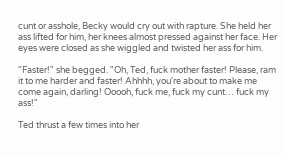cunt or asshole, Becky would cry out with rapture. She held her ass lifted for him, her knees almost pressed against her face. Her eyes were closed as she wiggled and twisted her ass for him.

"Faster!" she begged. "Oh, Ted, fuck mother faster! Please, ram it to me harder and faster! Ahhhh, you're about to make me come again, darling! Ooooh, fuck me, fuck my cunt… fuck my ass!"

Ted thrust a few times into her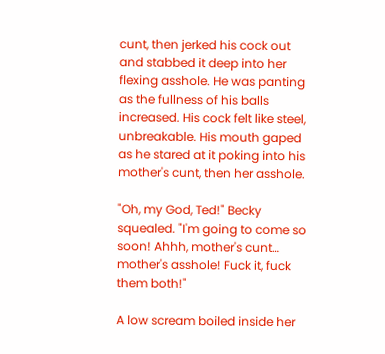cunt, then jerked his cock out and stabbed it deep into her flexing asshole. He was panting as the fullness of his balls increased. His cock felt like steel, unbreakable. His mouth gaped as he stared at it poking into his mother's cunt, then her asshole.

"Oh, my God, Ted!" Becky squealed. "I'm going to come so soon! Ahhh, mother's cunt… mother's asshole! Fuck it, fuck them both!"

A low scream boiled inside her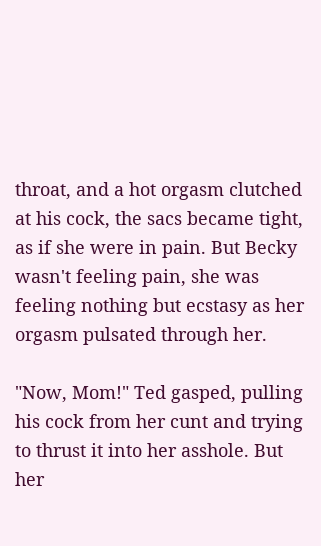throat, and a hot orgasm clutched at his cock, the sacs became tight, as if she were in pain. But Becky wasn't feeling pain, she was feeling nothing but ecstasy as her orgasm pulsated through her.

"Now, Mom!" Ted gasped, pulling his cock from her cunt and trying to thrust it into her asshole. But her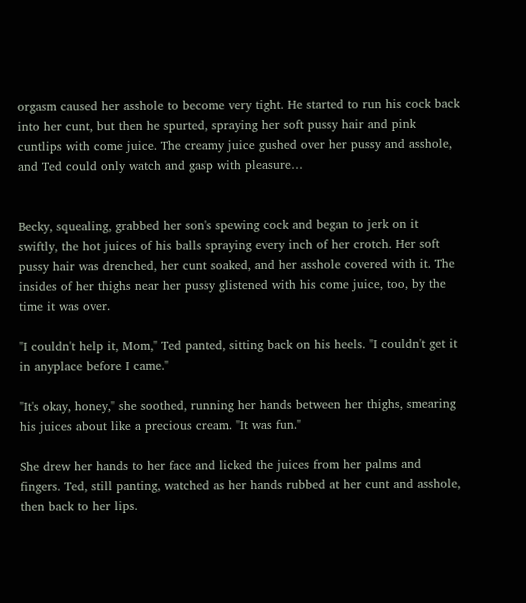orgasm caused her asshole to become very tight. He started to run his cock back into her cunt, but then he spurted, spraying her soft pussy hair and pink cuntlips with come juice. The creamy juice gushed over her pussy and asshole, and Ted could only watch and gasp with pleasure…


Becky, squealing, grabbed her son's spewing cock and began to jerk on it swiftly, the hot juices of his balls spraying every inch of her crotch. Her soft pussy hair was drenched, her cunt soaked, and her asshole covered with it. The insides of her thighs near her pussy glistened with his come juice, too, by the time it was over.

"I couldn't help it, Mom," Ted panted, sitting back on his heels. "I couldn't get it in anyplace before I came."

"It's okay, honey," she soothed, running her hands between her thighs, smearing his juices about like a precious cream. "It was fun."

She drew her hands to her face and licked the juices from her palms and fingers. Ted, still panting, watched as her hands rubbed at her cunt and asshole, then back to her lips.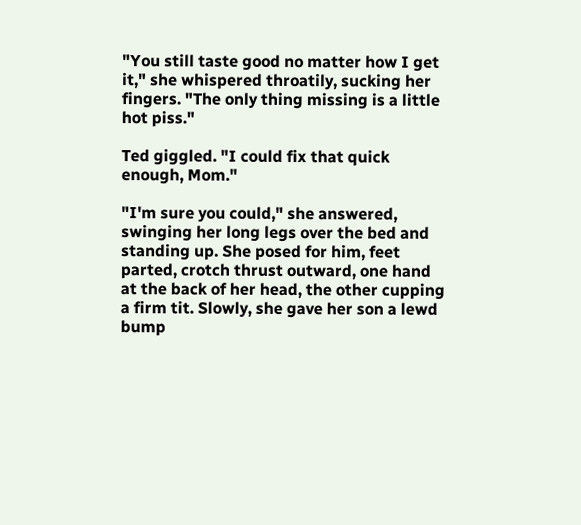"You still taste good no matter how I get it," she whispered throatily, sucking her fingers. "The only thing missing is a little hot piss."

Ted giggled. "I could fix that quick enough, Mom."

"I'm sure you could," she answered, swinging her long legs over the bed and standing up. She posed for him, feet parted, crotch thrust outward, one hand at the back of her head, the other cupping a firm tit. Slowly, she gave her son a lewd bump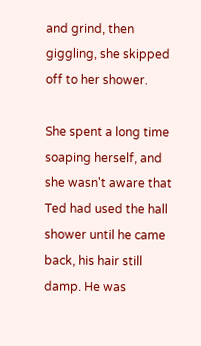and grind, then giggling, she skipped off to her shower.

She spent a long time soaping herself, and she wasn't aware that Ted had used the hall shower until he came back, his hair still damp. He was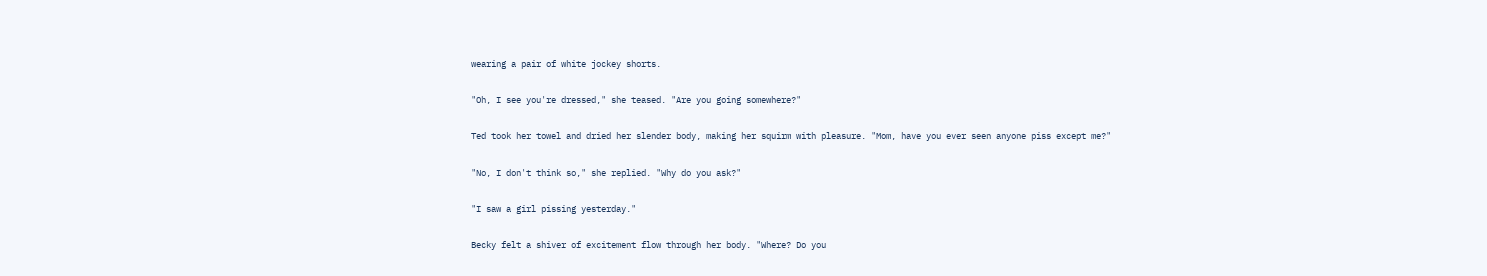wearing a pair of white jockey shorts.

"Oh, I see you're dressed," she teased. "Are you going somewhere?"

Ted took her towel and dried her slender body, making her squirm with pleasure. "Mom, have you ever seen anyone piss except me?"

"No, I don't think so," she replied. "Why do you ask?"

"I saw a girl pissing yesterday."

Becky felt a shiver of excitement flow through her body. "Where? Do you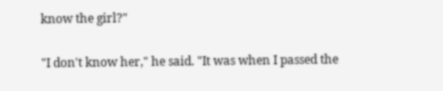know the girl?"

"I don't know her," he said. "It was when I passed the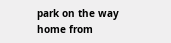park on the way home from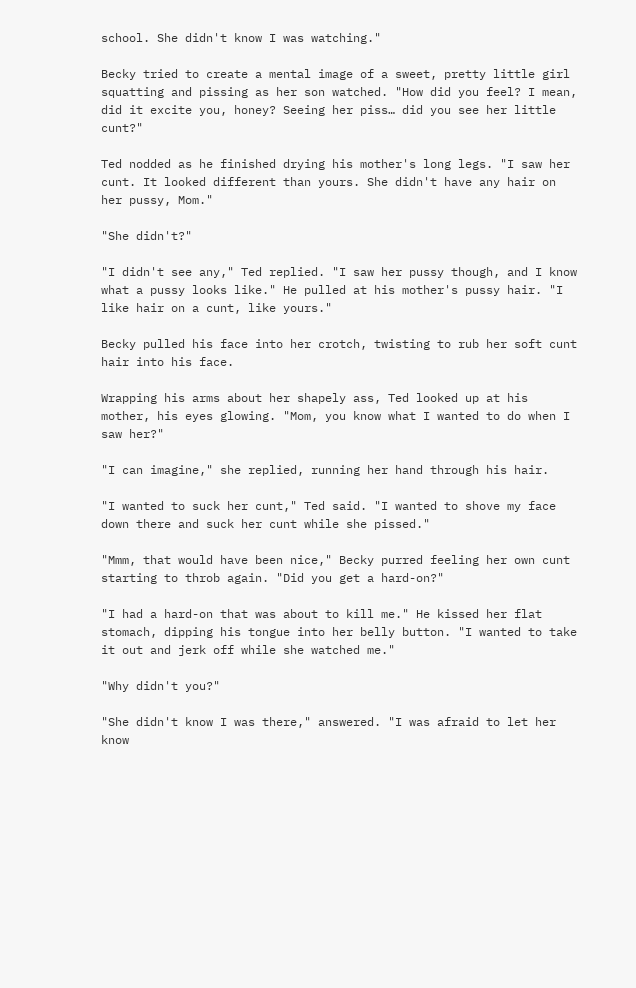school. She didn't know I was watching."

Becky tried to create a mental image of a sweet, pretty little girl squatting and pissing as her son watched. "How did you feel? I mean, did it excite you, honey? Seeing her piss… did you see her little cunt?"

Ted nodded as he finished drying his mother's long legs. "I saw her cunt. It looked different than yours. She didn't have any hair on her pussy, Mom."

"She didn't?"

"I didn't see any," Ted replied. "I saw her pussy though, and I know what a pussy looks like." He pulled at his mother's pussy hair. "I like hair on a cunt, like yours."

Becky pulled his face into her crotch, twisting to rub her soft cunt hair into his face.

Wrapping his arms about her shapely ass, Ted looked up at his mother, his eyes glowing. "Mom, you know what I wanted to do when I saw her?"

"I can imagine," she replied, running her hand through his hair.

"I wanted to suck her cunt," Ted said. "I wanted to shove my face down there and suck her cunt while she pissed."

"Mmm, that would have been nice," Becky purred feeling her own cunt starting to throb again. "Did you get a hard-on?"

"I had a hard-on that was about to kill me." He kissed her flat stomach, dipping his tongue into her belly button. "I wanted to take it out and jerk off while she watched me."

"Why didn't you?"

"She didn't know I was there," answered. "I was afraid to let her know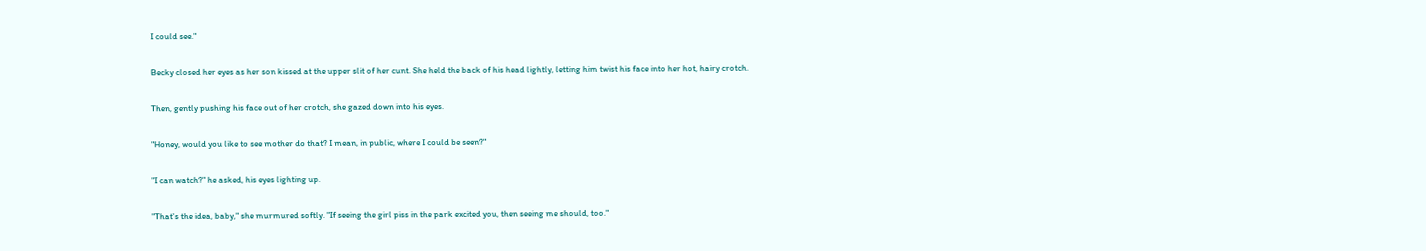I could see."

Becky closed her eyes as her son kissed at the upper slit of her cunt. She held the back of his head lightly, letting him twist his face into her hot, hairy crotch.

Then, gently pushing his face out of her crotch, she gazed down into his eyes.

"Honey, would you like to see mother do that? I mean, in public, where I could be seen?"

"I can watch?" he asked, his eyes lighting up.

"That's the idea, baby," she murmured softly. "If seeing the girl piss in the park excited you, then seeing me should, too."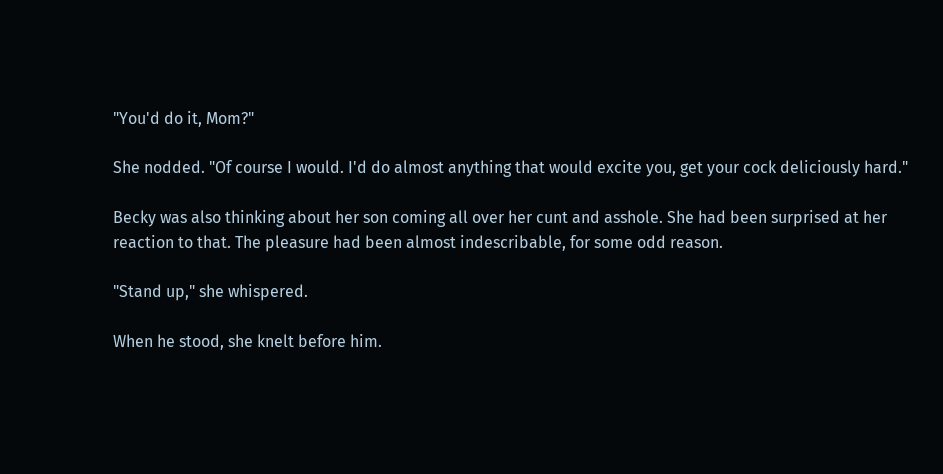"You'd do it, Mom?"

She nodded. "Of course I would. I'd do almost anything that would excite you, get your cock deliciously hard."

Becky was also thinking about her son coming all over her cunt and asshole. She had been surprised at her reaction to that. The pleasure had been almost indescribable, for some odd reason.

"Stand up," she whispered.

When he stood, she knelt before him.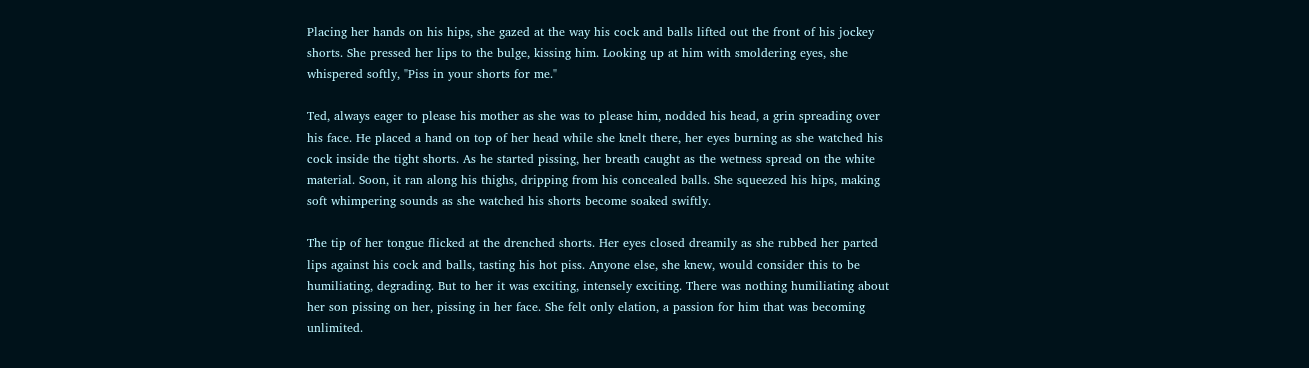Placing her hands on his hips, she gazed at the way his cock and balls lifted out the front of his jockey shorts. She pressed her lips to the bulge, kissing him. Looking up at him with smoldering eyes, she whispered softly, "Piss in your shorts for me."

Ted, always eager to please his mother as she was to please him, nodded his head, a grin spreading over his face. He placed a hand on top of her head while she knelt there, her eyes burning as she watched his cock inside the tight shorts. As he started pissing, her breath caught as the wetness spread on the white material. Soon, it ran along his thighs, dripping from his concealed balls. She squeezed his hips, making soft whimpering sounds as she watched his shorts become soaked swiftly.

The tip of her tongue flicked at the drenched shorts. Her eyes closed dreamily as she rubbed her parted lips against his cock and balls, tasting his hot piss. Anyone else, she knew, would consider this to be humiliating, degrading. But to her it was exciting, intensely exciting. There was nothing humiliating about her son pissing on her, pissing in her face. She felt only elation, a passion for him that was becoming unlimited.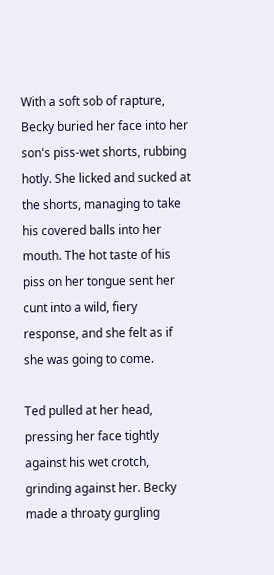With a soft sob of rapture, Becky buried her face into her son's piss-wet shorts, rubbing hotly. She licked and sucked at the shorts, managing to take his covered balls into her mouth. The hot taste of his piss on her tongue sent her cunt into a wild, fiery response, and she felt as if she was going to come.

Ted pulled at her head, pressing her face tightly against his wet crotch, grinding against her. Becky made a throaty gurgling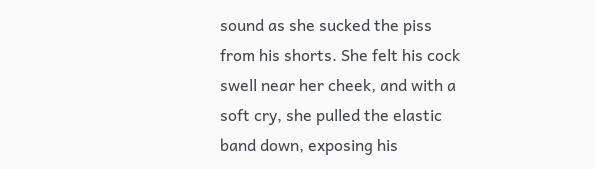sound as she sucked the piss from his shorts. She felt his cock swell near her cheek, and with a soft cry, she pulled the elastic band down, exposing his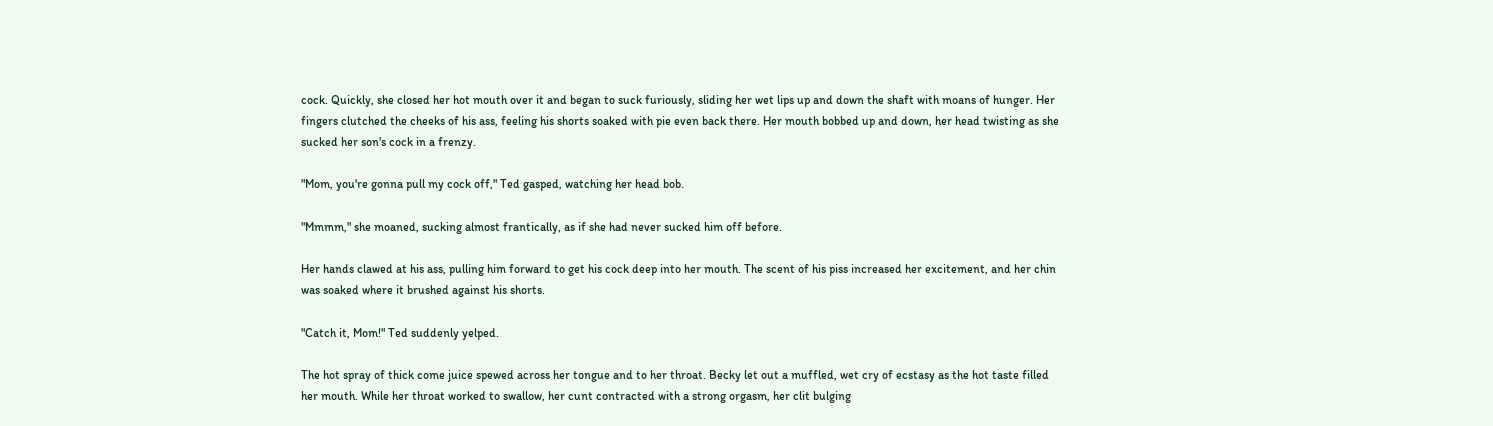cock. Quickly, she closed her hot mouth over it and began to suck furiously, sliding her wet lips up and down the shaft with moans of hunger. Her fingers clutched the cheeks of his ass, feeling his shorts soaked with pie even back there. Her mouth bobbed up and down, her head twisting as she sucked her son's cock in a frenzy.

"Mom, you're gonna pull my cock off," Ted gasped, watching her head bob.

"Mmmm," she moaned, sucking almost frantically, as if she had never sucked him off before.

Her hands clawed at his ass, pulling him forward to get his cock deep into her mouth. The scent of his piss increased her excitement, and her chin was soaked where it brushed against his shorts.

"Catch it, Mom!" Ted suddenly yelped.

The hot spray of thick come juice spewed across her tongue and to her throat. Becky let out a muffled, wet cry of ecstasy as the hot taste filled her mouth. While her throat worked to swallow, her cunt contracted with a strong orgasm, her clit bulging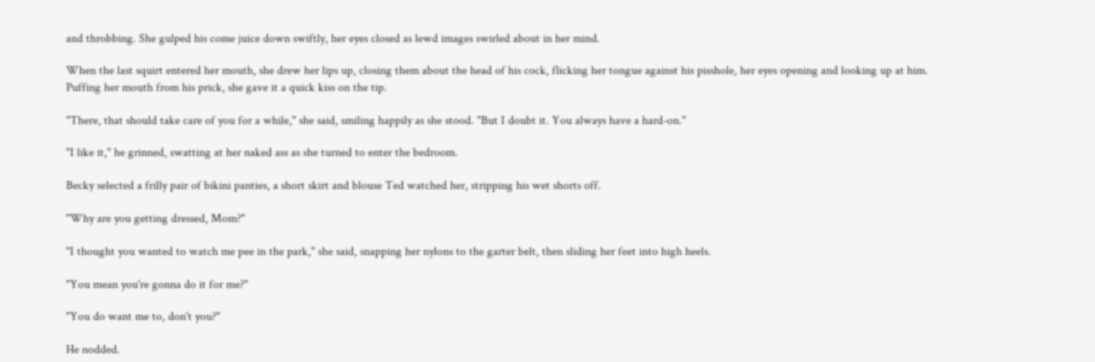and throbbing. She gulped his come juice down swiftly, her eyes closed as lewd images swirled about in her mind.

When the last squirt entered her mouth, she drew her lips up, closing them about the head of his cock, flicking her tongue against his pisshole, her eyes opening and looking up at him. Puffing her mouth from his prick, she gave it a quick kiss on the tip.

"There, that should take care of you for a while," she said, smiling happily as she stood. "But I doubt it. You always have a hard-on."

"I like it," he grinned, swatting at her naked ass as she turned to enter the bedroom.

Becky selected a frilly pair of bikini panties, a short skirt and blouse Ted watched her, stripping his wet shorts off.

"Why are you getting dressed, Mom?"

"I thought you wanted to watch me pee in the park," she said, snapping her nylons to the garter belt, then sliding her feet into high heels.

"You mean you're gonna do it for me?"

"You do want me to, don't you?"

He nodded.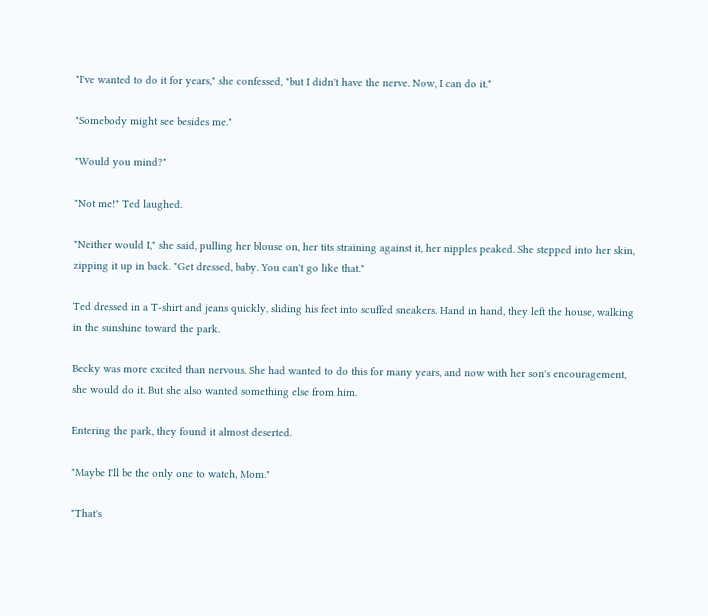"I've wanted to do it for years," she confessed, "but I didn't have the nerve. Now, I can do it."

"Somebody might see besides me."

"Would you mind?"

"Not me!" Ted laughed.

"Neither would I," she said, pulling her blouse on, her tits straining against it, her nipples peaked. She stepped into her skin, zipping it up in back. "Get dressed, baby. You can't go like that."

Ted dressed in a T-shirt and jeans quickly, sliding his feet into scuffed sneakers. Hand in hand, they left the house, walking in the sunshine toward the park.

Becky was more excited than nervous. She had wanted to do this for many years, and now with her son's encouragement, she would do it. But she also wanted something else from him.

Entering the park, they found it almost deserted.

"Maybe I'll be the only one to watch, Mom."

"That's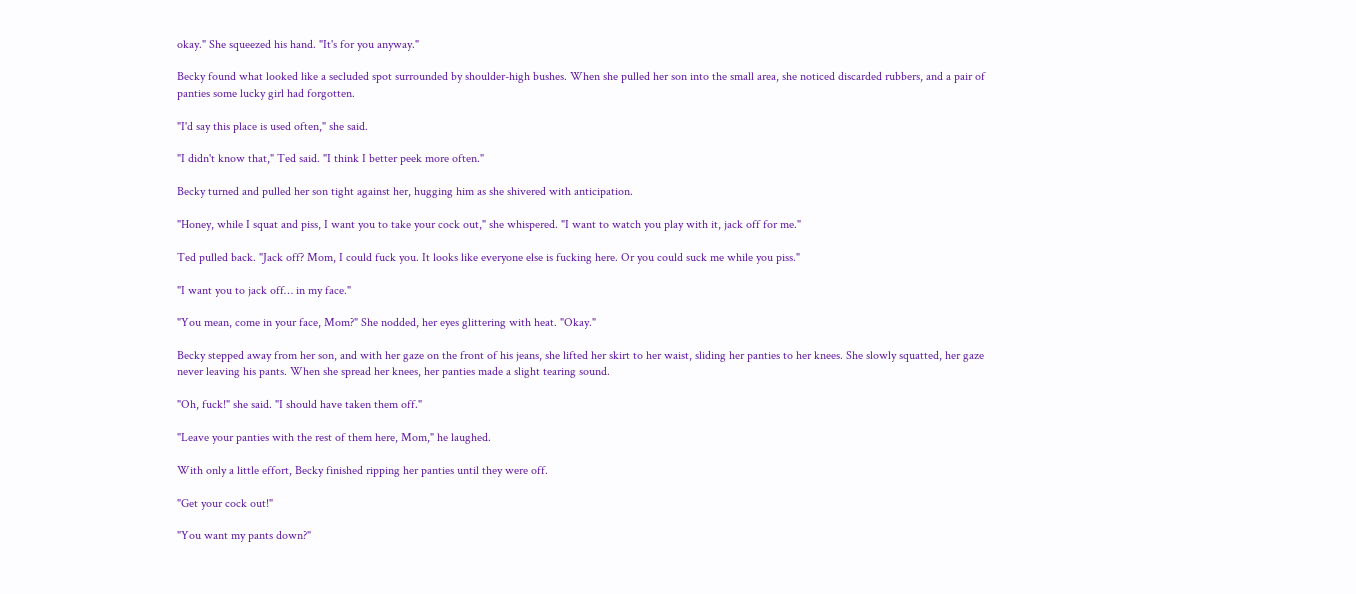okay." She squeezed his hand. "It's for you anyway."

Becky found what looked like a secluded spot surrounded by shoulder-high bushes. When she pulled her son into the small area, she noticed discarded rubbers, and a pair of panties some lucky girl had forgotten.

"I'd say this place is used often," she said.

"I didn't know that," Ted said. "I think I better peek more often."

Becky turned and pulled her son tight against her, hugging him as she shivered with anticipation.

"Honey, while I squat and piss, I want you to take your cock out," she whispered. "I want to watch you play with it, jack off for me."

Ted pulled back. "Jack off? Mom, I could fuck you. It looks like everyone else is fucking here. Or you could suck me while you piss."

"I want you to jack off… in my face."

"You mean, come in your face, Mom?" She nodded, her eyes glittering with heat. "Okay."

Becky stepped away from her son, and with her gaze on the front of his jeans, she lifted her skirt to her waist, sliding her panties to her knees. She slowly squatted, her gaze never leaving his pants. When she spread her knees, her panties made a slight tearing sound.

"Oh, fuck!" she said. "I should have taken them off."

"Leave your panties with the rest of them here, Mom," he laughed.

With only a little effort, Becky finished ripping her panties until they were off.

"Get your cock out!"

"You want my pants down?"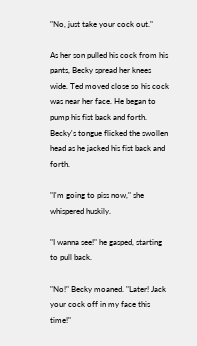"No, just take your cock out."

As her son pulled his cock from his pants, Becky spread her knees wide. Ted moved close so his cock was near her face. He began to pump his fist back and forth. Becky's tongue flicked the swollen head as he jacked his fist back and forth.

"I'm going to piss now," she whispered huskily.

"I wanna see!" he gasped, starting to pull back.

"No!" Becky moaned. "Later! Jack your cock off in my face this time!"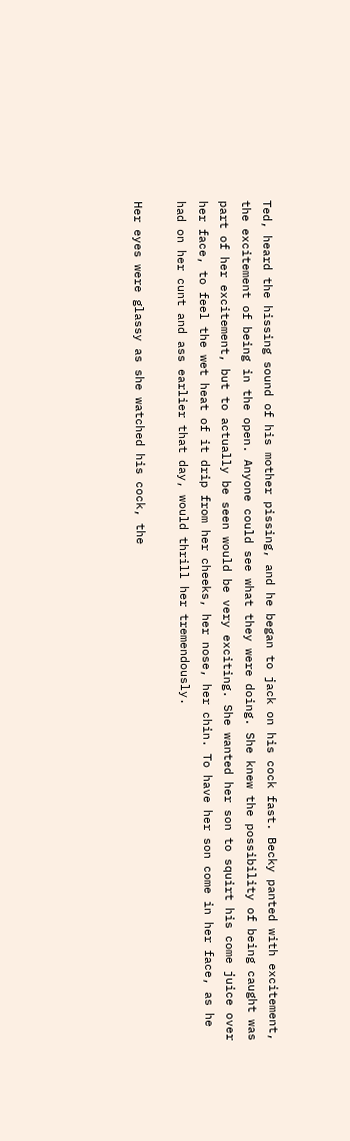Ted, heard the hissing sound of his mother pissing, and he began to jack on his cock fast. Becky panted with excitement, the excitement of being in the open. Anyone could see what they were doing. She knew the possibility of being caught was part of her excitement, but to actually be seen would be very exciting. She wanted her son to squirt his come juice over her face, to feel the wet heat of it drip from her cheeks, her nose, her chin. To have her son come in her face, as he had on her cunt and ass earlier that day, would thrill her tremendously.

Her eyes were glassy as she watched his cock, the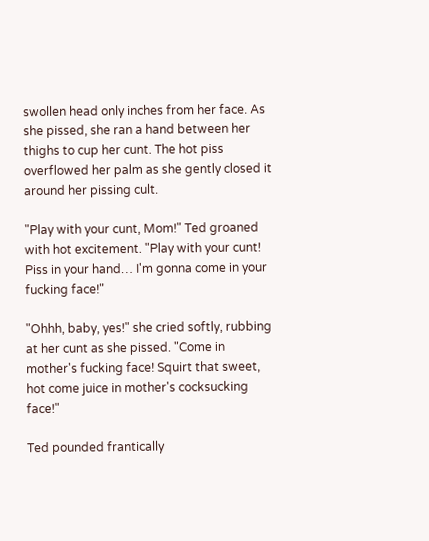swollen head only inches from her face. As she pissed, she ran a hand between her thighs to cup her cunt. The hot piss overflowed her palm as she gently closed it around her pissing cult.

"Play with your cunt, Mom!" Ted groaned with hot excitement. "Play with your cunt! Piss in your hand… I'm gonna come in your fucking face!"

"Ohhh, baby, yes!" she cried softly, rubbing at her cunt as she pissed. "Come in mother's fucking face! Squirt that sweet, hot come juice in mother's cocksucking face!"

Ted pounded frantically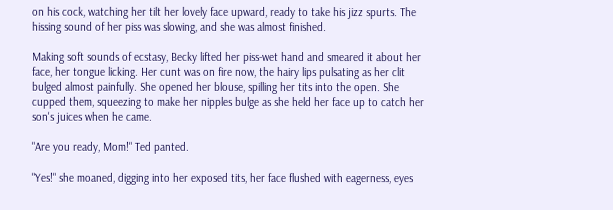on his cock, watching her tilt her lovely face upward, ready to take his jizz spurts. The hissing sound of her piss was slowing, and she was almost finished.

Making soft sounds of ecstasy, Becky lifted her piss-wet hand and smeared it about her face, her tongue licking. Her cunt was on fire now, the hairy lips pulsating as her clit bulged almost painfully. She opened her blouse, spilling her tits into the open. She cupped them, squeezing to make her nipples bulge as she held her face up to catch her son's juices when he came.

"Are you ready, Mom!" Ted panted.

"Yes!" she moaned, digging into her exposed tits, her face flushed with eagerness, eyes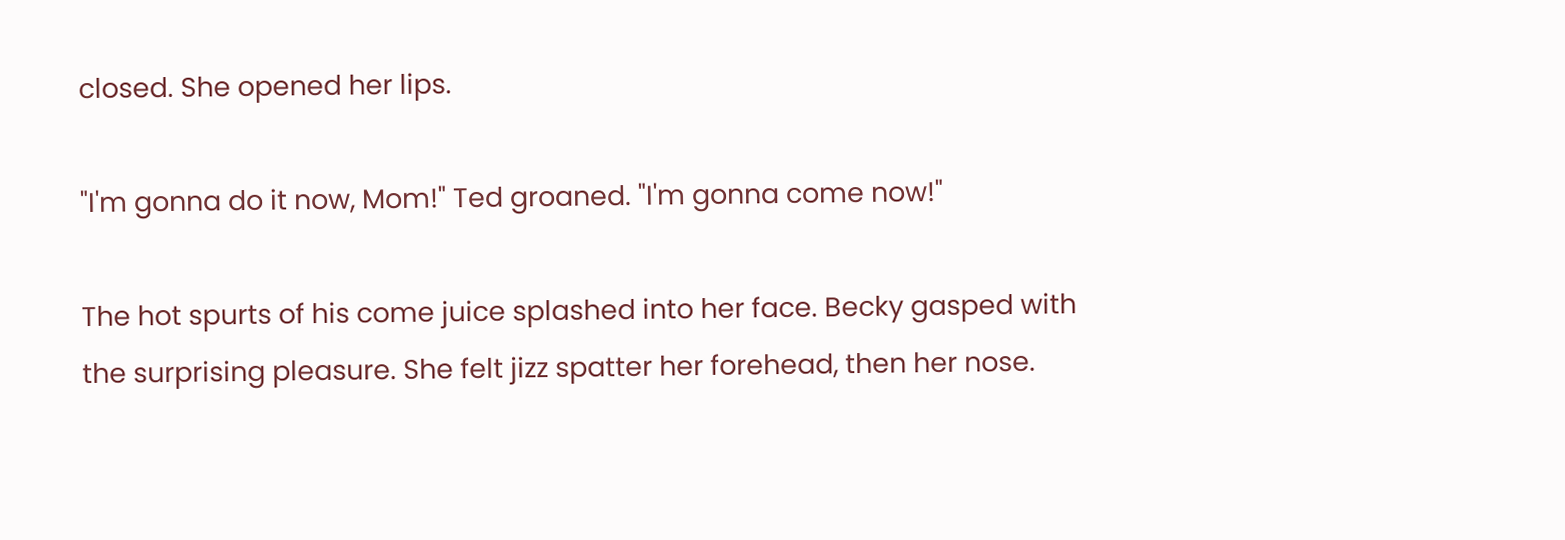closed. She opened her lips.

"I'm gonna do it now, Mom!" Ted groaned. "I'm gonna come now!"

The hot spurts of his come juice splashed into her face. Becky gasped with the surprising pleasure. She felt jizz spatter her forehead, then her nose.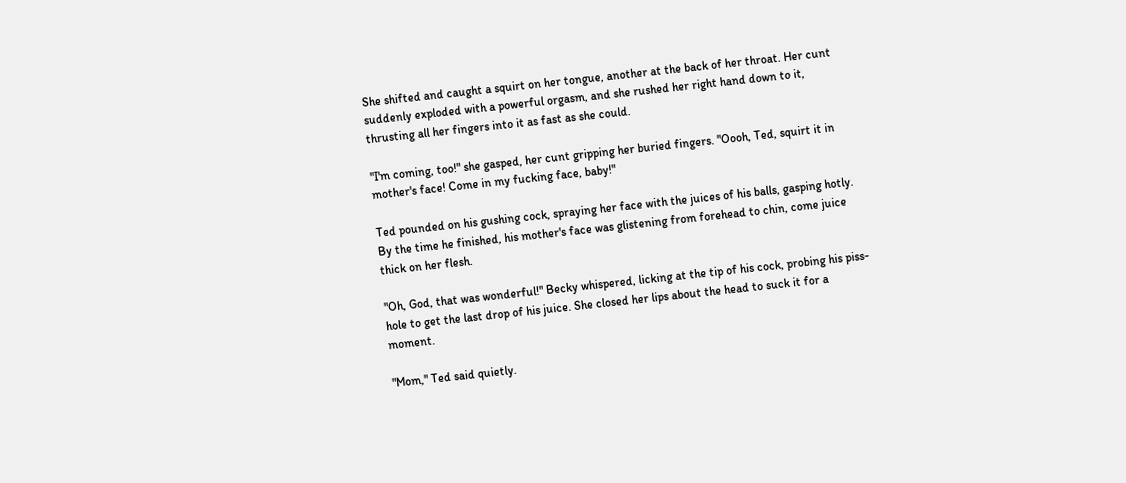She shifted and caught a squirt on her tongue, another at the back of her throat. Her cunt suddenly exploded with a powerful orgasm, and she rushed her right hand down to it, thrusting all her fingers into it as fast as she could.

"I'm coming, too!" she gasped, her cunt gripping her buried fingers. "Oooh, Ted, squirt it in mother's face! Come in my fucking face, baby!"

Ted pounded on his gushing cock, spraying her face with the juices of his balls, gasping hotly. By the time he finished, his mother's face was glistening from forehead to chin, come juice thick on her flesh.

"Oh, God, that was wonderful!" Becky whispered, licking at the tip of his cock, probing his piss-hole to get the last drop of his juice. She closed her lips about the head to suck it for a moment.

"Mom," Ted said quietly.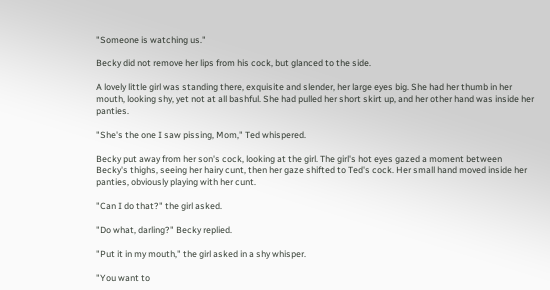"Someone is watching us."

Becky did not remove her lips from his cock, but glanced to the side.

A lovely little girl was standing there, exquisite and slender, her large eyes big. She had her thumb in her mouth, looking shy, yet not at all bashful. She had pulled her short skirt up, and her other hand was inside her panties.

"She's the one I saw pissing, Mom," Ted whispered.

Becky put away from her son's cock, looking at the girl. The girl's hot eyes gazed a moment between Becky's thighs, seeing her hairy cunt, then her gaze shifted to Ted's cock. Her small hand moved inside her panties, obviously playing with her cunt.

"Can I do that?" the girl asked.

"Do what, darling?" Becky replied.

"Put it in my mouth," the girl asked in a shy whisper.

"You want to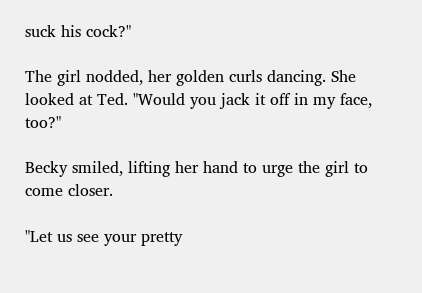suck his cock?"

The girl nodded, her golden curls dancing. She looked at Ted. "Would you jack it off in my face, too?"

Becky smiled, lifting her hand to urge the girl to come closer.

"Let us see your pretty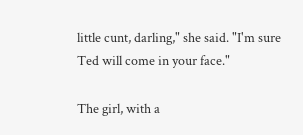little cunt, darling," she said. "I'm sure Ted will come in your face."

The girl, with a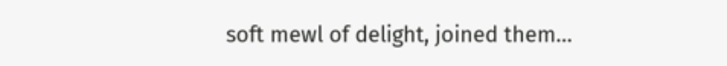soft mewl of delight, joined them…